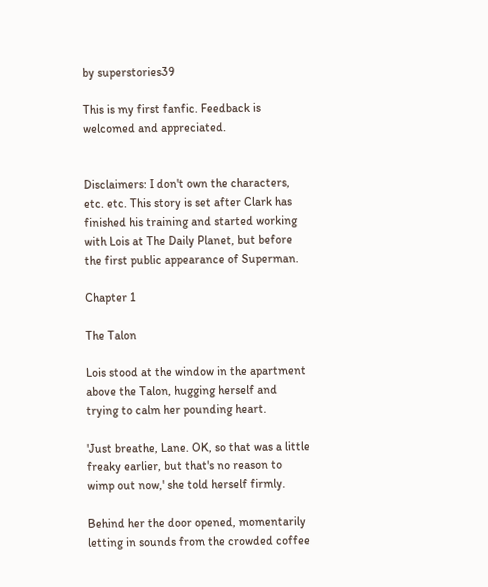by superstories39

This is my first fanfic. Feedback is welcomed and appreciated.


Disclaimers: I don't own the characters, etc. etc. This story is set after Clark has finished his training and started working with Lois at The Daily Planet, but before the first public appearance of Superman.

Chapter 1

The Talon

Lois stood at the window in the apartment above the Talon, hugging herself and trying to calm her pounding heart.

'Just breathe, Lane. OK, so that was a little freaky earlier, but that's no reason to wimp out now,' she told herself firmly.

Behind her the door opened, momentarily letting in sounds from the crowded coffee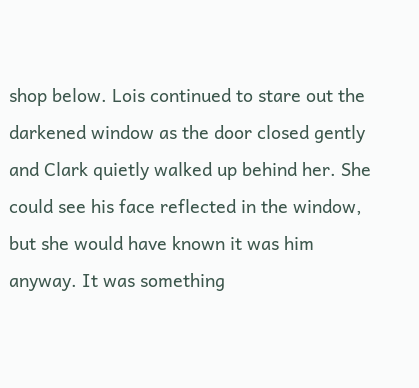shop below. Lois continued to stare out the darkened window as the door closed gently and Clark quietly walked up behind her. She could see his face reflected in the window, but she would have known it was him anyway. It was something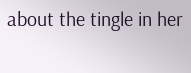about the tingle in her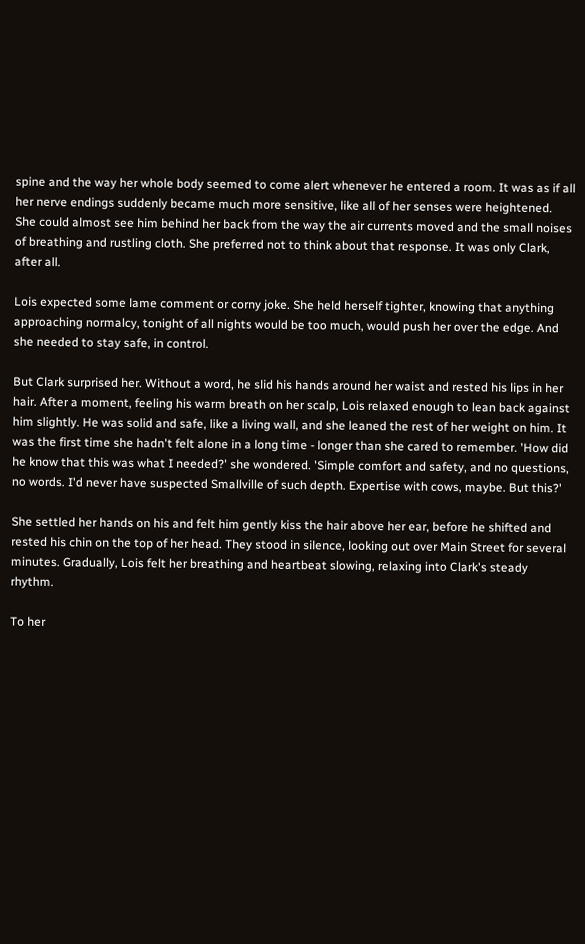spine and the way her whole body seemed to come alert whenever he entered a room. It was as if all her nerve endings suddenly became much more sensitive, like all of her senses were heightened. She could almost see him behind her back from the way the air currents moved and the small noises of breathing and rustling cloth. She preferred not to think about that response. It was only Clark, after all.

Lois expected some lame comment or corny joke. She held herself tighter, knowing that anything approaching normalcy, tonight of all nights would be too much, would push her over the edge. And she needed to stay safe, in control.

But Clark surprised her. Without a word, he slid his hands around her waist and rested his lips in her hair. After a moment, feeling his warm breath on her scalp, Lois relaxed enough to lean back against him slightly. He was solid and safe, like a living wall, and she leaned the rest of her weight on him. It was the first time she hadn't felt alone in a long time - longer than she cared to remember. 'How did he know that this was what I needed?' she wondered. 'Simple comfort and safety, and no questions, no words. I'd never have suspected Smallville of such depth. Expertise with cows, maybe. But this?'

She settled her hands on his and felt him gently kiss the hair above her ear, before he shifted and rested his chin on the top of her head. They stood in silence, looking out over Main Street for several minutes. Gradually, Lois felt her breathing and heartbeat slowing, relaxing into Clark's steady rhythm.

To her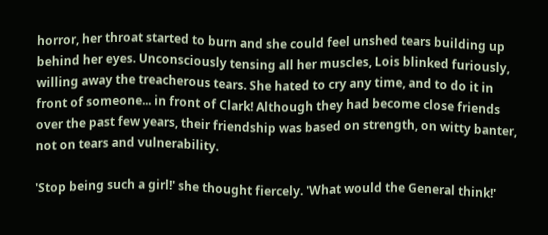horror, her throat started to burn and she could feel unshed tears building up behind her eyes. Unconsciously tensing all her muscles, Lois blinked furiously, willing away the treacherous tears. She hated to cry any time, and to do it in front of someone... in front of Clark! Although they had become close friends over the past few years, their friendship was based on strength, on witty banter, not on tears and vulnerability.

'Stop being such a girl!' she thought fiercely. 'What would the General think!'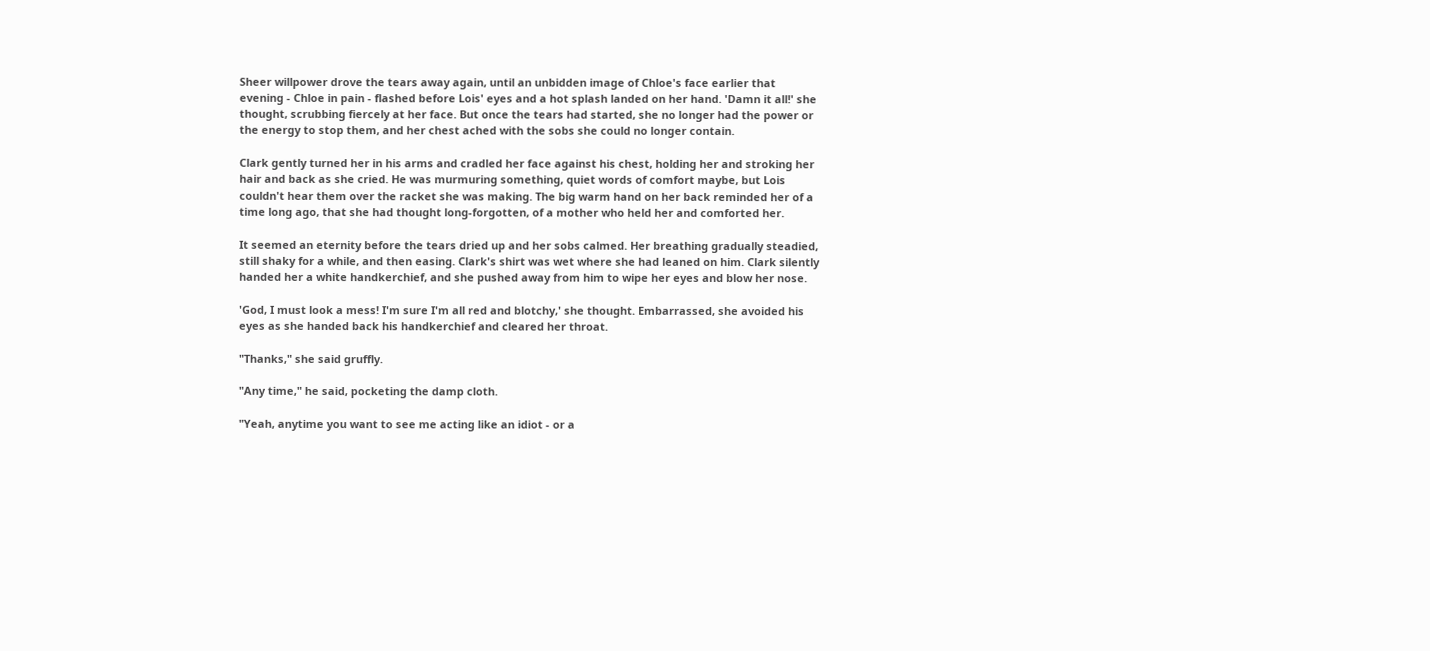Sheer willpower drove the tears away again, until an unbidden image of Chloe's face earlier that evening - Chloe in pain - flashed before Lois' eyes and a hot splash landed on her hand. 'Damn it all!' she thought, scrubbing fiercely at her face. But once the tears had started, she no longer had the power or the energy to stop them, and her chest ached with the sobs she could no longer contain.

Clark gently turned her in his arms and cradled her face against his chest, holding her and stroking her hair and back as she cried. He was murmuring something, quiet words of comfort maybe, but Lois couldn't hear them over the racket she was making. The big warm hand on her back reminded her of a time long ago, that she had thought long-forgotten, of a mother who held her and comforted her.

It seemed an eternity before the tears dried up and her sobs calmed. Her breathing gradually steadied, still shaky for a while, and then easing. Clark's shirt was wet where she had leaned on him. Clark silently handed her a white handkerchief, and she pushed away from him to wipe her eyes and blow her nose.

'God, I must look a mess! I'm sure I'm all red and blotchy,' she thought. Embarrassed, she avoided his eyes as she handed back his handkerchief and cleared her throat.

"Thanks," she said gruffly.

"Any time," he said, pocketing the damp cloth.

"Yeah, anytime you want to see me acting like an idiot - or a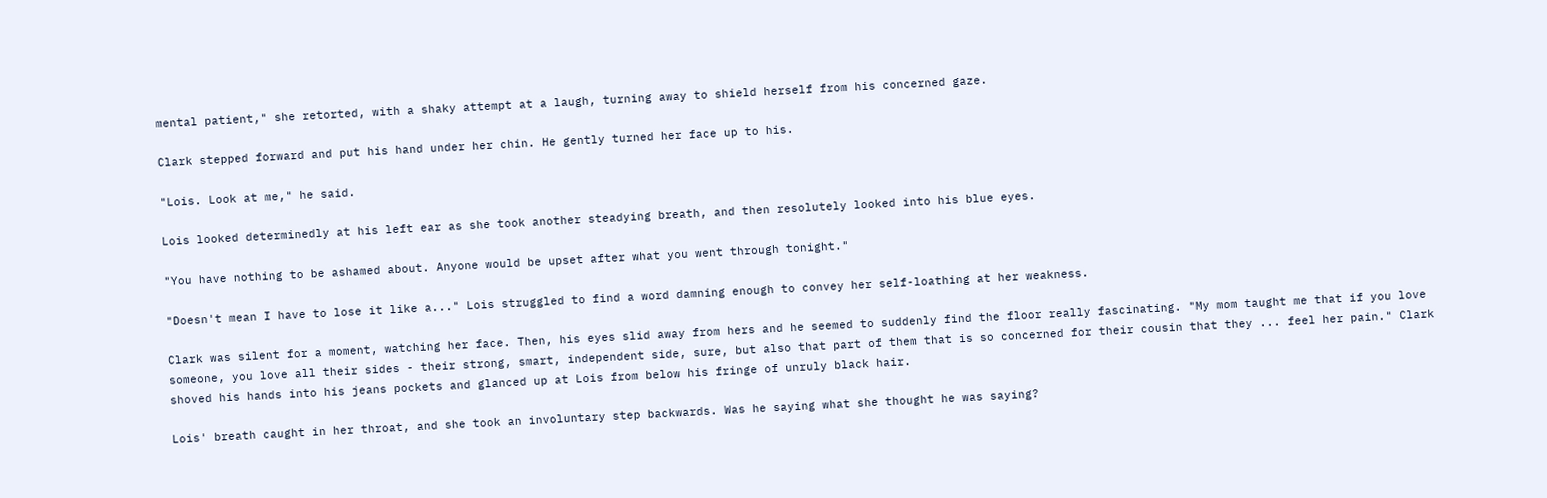mental patient," she retorted, with a shaky attempt at a laugh, turning away to shield herself from his concerned gaze.

Clark stepped forward and put his hand under her chin. He gently turned her face up to his.

"Lois. Look at me," he said.

Lois looked determinedly at his left ear as she took another steadying breath, and then resolutely looked into his blue eyes.

"You have nothing to be ashamed about. Anyone would be upset after what you went through tonight."

"Doesn't mean I have to lose it like a..." Lois struggled to find a word damning enough to convey her self-loathing at her weakness.

Clark was silent for a moment, watching her face. Then, his eyes slid away from hers and he seemed to suddenly find the floor really fascinating. "My mom taught me that if you love someone, you love all their sides - their strong, smart, independent side, sure, but also that part of them that is so concerned for their cousin that they ... feel her pain." Clark shoved his hands into his jeans pockets and glanced up at Lois from below his fringe of unruly black hair.

Lois' breath caught in her throat, and she took an involuntary step backwards. Was he saying what she thought he was saying?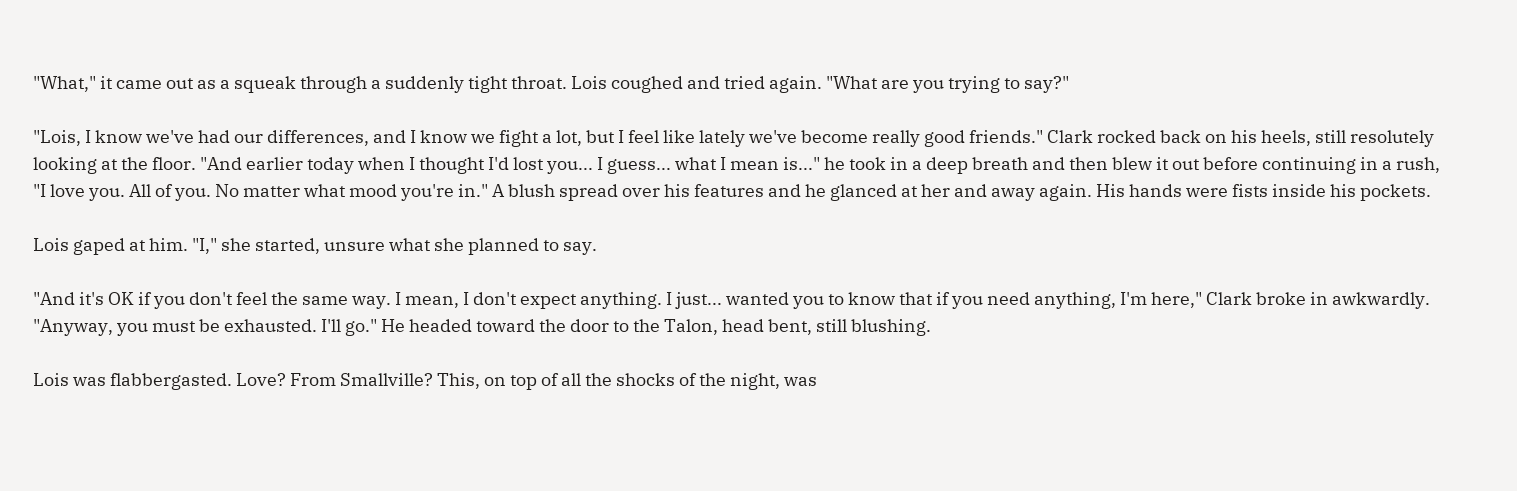"What," it came out as a squeak through a suddenly tight throat. Lois coughed and tried again. "What are you trying to say?"

"Lois, I know we've had our differences, and I know we fight a lot, but I feel like lately we've become really good friends." Clark rocked back on his heels, still resolutely looking at the floor. "And earlier today when I thought I'd lost you... I guess... what I mean is..." he took in a deep breath and then blew it out before continuing in a rush, "I love you. All of you. No matter what mood you're in." A blush spread over his features and he glanced at her and away again. His hands were fists inside his pockets.

Lois gaped at him. "I," she started, unsure what she planned to say.

"And it's OK if you don't feel the same way. I mean, I don't expect anything. I just... wanted you to know that if you need anything, I'm here," Clark broke in awkwardly. "Anyway, you must be exhausted. I'll go." He headed toward the door to the Talon, head bent, still blushing.

Lois was flabbergasted. Love? From Smallville? This, on top of all the shocks of the night, was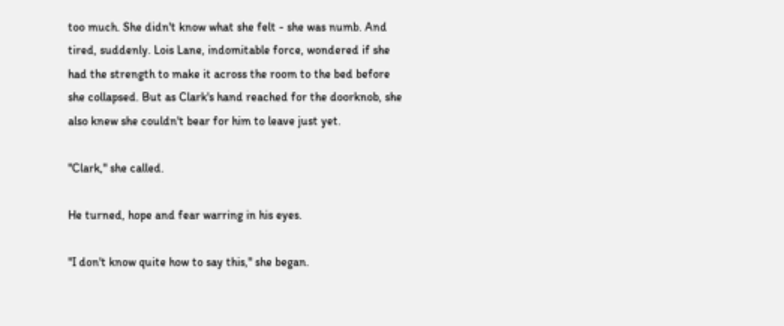too much. She didn't know what she felt - she was numb. And tired, suddenly. Lois Lane, indomitable force, wondered if she had the strength to make it across the room to the bed before she collapsed. But as Clark's hand reached for the doorknob, she also knew she couldn't bear for him to leave just yet.

"Clark," she called.

He turned, hope and fear warring in his eyes.

"I don't know quite how to say this," she began.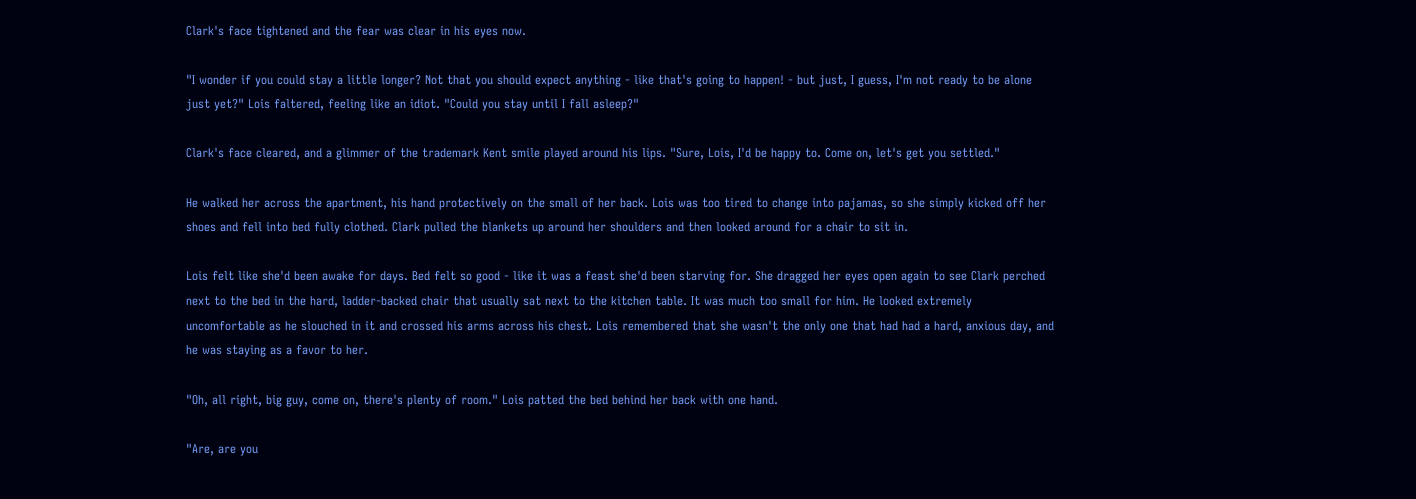Clark's face tightened and the fear was clear in his eyes now.

"I wonder if you could stay a little longer? Not that you should expect anything - like that's going to happen! - but just, I guess, I'm not ready to be alone just yet?" Lois faltered, feeling like an idiot. "Could you stay until I fall asleep?"

Clark's face cleared, and a glimmer of the trademark Kent smile played around his lips. "Sure, Lois, I'd be happy to. Come on, let's get you settled."

He walked her across the apartment, his hand protectively on the small of her back. Lois was too tired to change into pajamas, so she simply kicked off her shoes and fell into bed fully clothed. Clark pulled the blankets up around her shoulders and then looked around for a chair to sit in.

Lois felt like she'd been awake for days. Bed felt so good - like it was a feast she'd been starving for. She dragged her eyes open again to see Clark perched next to the bed in the hard, ladder-backed chair that usually sat next to the kitchen table. It was much too small for him. He looked extremely uncomfortable as he slouched in it and crossed his arms across his chest. Lois remembered that she wasn't the only one that had had a hard, anxious day, and he was staying as a favor to her.

"Oh, all right, big guy, come on, there's plenty of room." Lois patted the bed behind her back with one hand.

"Are, are you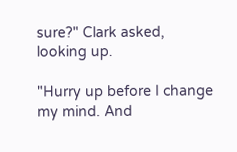sure?" Clark asked, looking up.

"Hurry up before I change my mind. And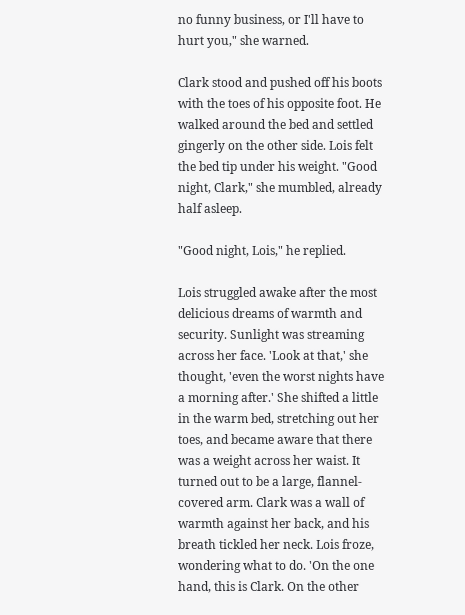no funny business, or I'll have to hurt you," she warned.

Clark stood and pushed off his boots with the toes of his opposite foot. He walked around the bed and settled gingerly on the other side. Lois felt the bed tip under his weight. "Good night, Clark," she mumbled, already half asleep.

"Good night, Lois," he replied.

Lois struggled awake after the most delicious dreams of warmth and security. Sunlight was streaming across her face. 'Look at that,' she thought, 'even the worst nights have a morning after.' She shifted a little in the warm bed, stretching out her toes, and became aware that there was a weight across her waist. It turned out to be a large, flannel-covered arm. Clark was a wall of warmth against her back, and his breath tickled her neck. Lois froze, wondering what to do. 'On the one hand, this is Clark. On the other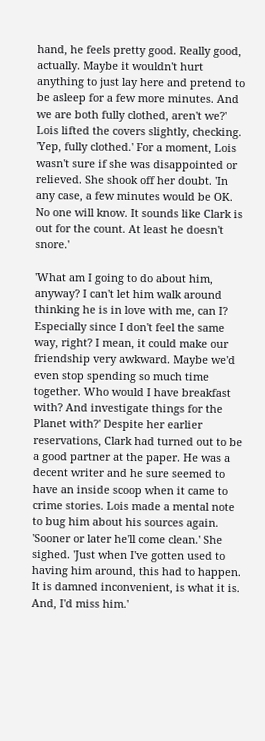hand, he feels pretty good. Really good, actually. Maybe it wouldn't hurt anything to just lay here and pretend to be asleep for a few more minutes. And we are both fully clothed, aren't we?' Lois lifted the covers slightly, checking. 'Yep, fully clothed.' For a moment, Lois wasn't sure if she was disappointed or relieved. She shook off her doubt. 'In any case, a few minutes would be OK. No one will know. It sounds like Clark is out for the count. At least he doesn't snore.'

'What am I going to do about him, anyway? I can't let him walk around thinking he is in love with me, can I? Especially since I don't feel the same way, right? I mean, it could make our friendship very awkward. Maybe we'd even stop spending so much time together. Who would I have breakfast with? And investigate things for the Planet with?' Despite her earlier reservations, Clark had turned out to be a good partner at the paper. He was a decent writer and he sure seemed to have an inside scoop when it came to crime stories. Lois made a mental note to bug him about his sources again. 'Sooner or later he'll come clean.' She sighed. 'Just when I've gotten used to having him around, this had to happen. It is damned inconvenient, is what it is. And, I'd miss him.'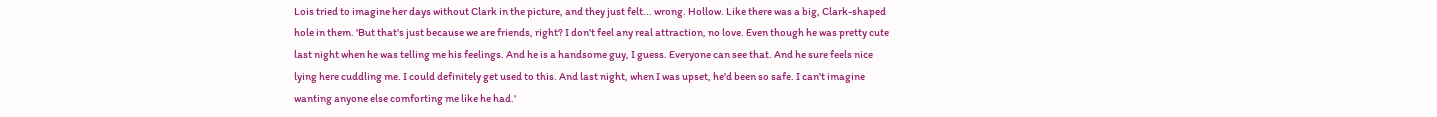Lois tried to imagine her days without Clark in the picture, and they just felt... wrong. Hollow. Like there was a big, Clark-shaped hole in them. 'But that's just because we are friends, right? I don't feel any real attraction, no love. Even though he was pretty cute last night when he was telling me his feelings. And he is a handsome guy, I guess. Everyone can see that. And he sure feels nice lying here cuddling me. I could definitely get used to this. And last night, when I was upset, he'd been so safe. I can't imagine wanting anyone else comforting me like he had.'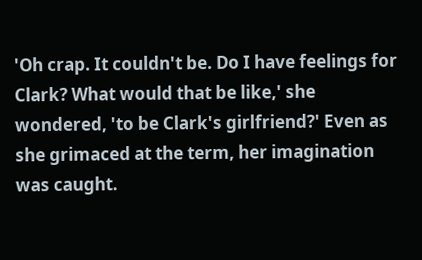'Oh crap. It couldn't be. Do I have feelings for Clark? What would that be like,' she wondered, 'to be Clark's girlfriend?' Even as she grimaced at the term, her imagination was caught.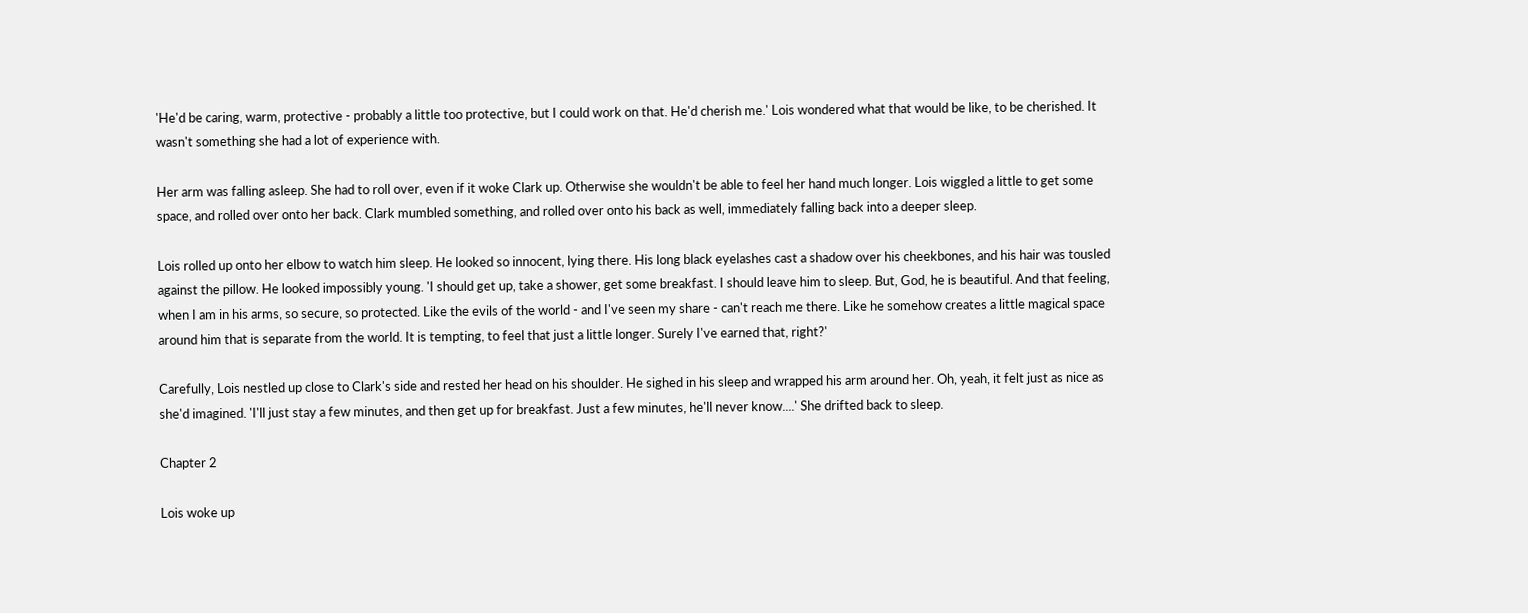'He'd be caring, warm, protective - probably a little too protective, but I could work on that. He'd cherish me.' Lois wondered what that would be like, to be cherished. It wasn't something she had a lot of experience with.

Her arm was falling asleep. She had to roll over, even if it woke Clark up. Otherwise she wouldn't be able to feel her hand much longer. Lois wiggled a little to get some space, and rolled over onto her back. Clark mumbled something, and rolled over onto his back as well, immediately falling back into a deeper sleep.

Lois rolled up onto her elbow to watch him sleep. He looked so innocent, lying there. His long black eyelashes cast a shadow over his cheekbones, and his hair was tousled against the pillow. He looked impossibly young. 'I should get up, take a shower, get some breakfast. I should leave him to sleep. But, God, he is beautiful. And that feeling, when I am in his arms, so secure, so protected. Like the evils of the world - and I've seen my share - can't reach me there. Like he somehow creates a little magical space around him that is separate from the world. It is tempting, to feel that just a little longer. Surely I've earned that, right?'

Carefully, Lois nestled up close to Clark's side and rested her head on his shoulder. He sighed in his sleep and wrapped his arm around her. Oh, yeah, it felt just as nice as she'd imagined. 'I'll just stay a few minutes, and then get up for breakfast. Just a few minutes, he'll never know....' She drifted back to sleep.

Chapter 2

Lois woke up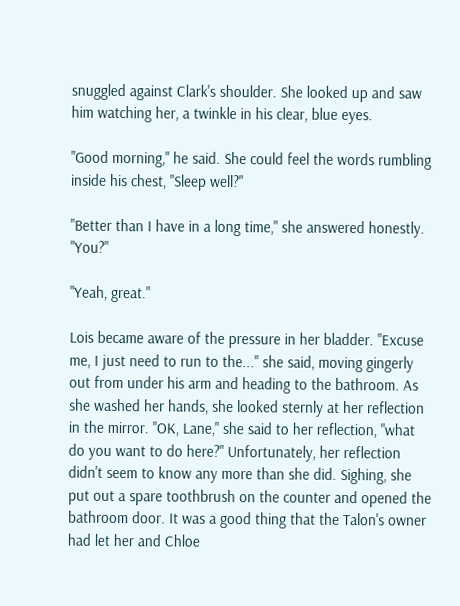snuggled against Clark's shoulder. She looked up and saw him watching her, a twinkle in his clear, blue eyes.

"Good morning," he said. She could feel the words rumbling inside his chest, "Sleep well?"

"Better than I have in a long time," she answered honestly. "You?"

"Yeah, great."

Lois became aware of the pressure in her bladder. "Excuse me, I just need to run to the..." she said, moving gingerly out from under his arm and heading to the bathroom. As she washed her hands, she looked sternly at her reflection in the mirror. "OK, Lane," she said to her reflection, "what do you want to do here?" Unfortunately, her reflection didn't seem to know any more than she did. Sighing, she put out a spare toothbrush on the counter and opened the bathroom door. It was a good thing that the Talon's owner had let her and Chloe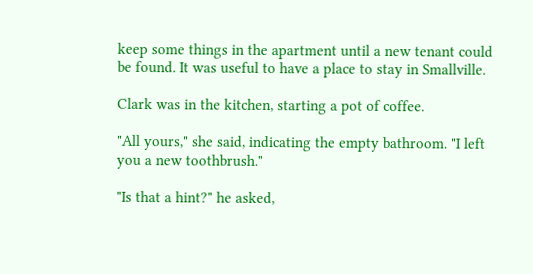keep some things in the apartment until a new tenant could be found. It was useful to have a place to stay in Smallville.

Clark was in the kitchen, starting a pot of coffee.

"All yours," she said, indicating the empty bathroom. "I left you a new toothbrush."

"Is that a hint?" he asked,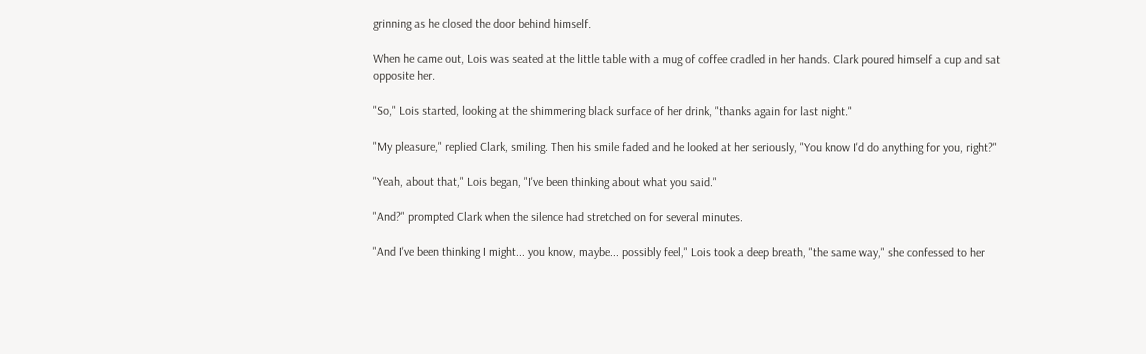grinning as he closed the door behind himself.

When he came out, Lois was seated at the little table with a mug of coffee cradled in her hands. Clark poured himself a cup and sat opposite her.

"So," Lois started, looking at the shimmering black surface of her drink, "thanks again for last night."

"My pleasure," replied Clark, smiling. Then his smile faded and he looked at her seriously, "You know I'd do anything for you, right?"

"Yeah, about that," Lois began, "I've been thinking about what you said."

"And?" prompted Clark when the silence had stretched on for several minutes.

"And I've been thinking I might... you know, maybe... possibly feel," Lois took a deep breath, "the same way," she confessed to her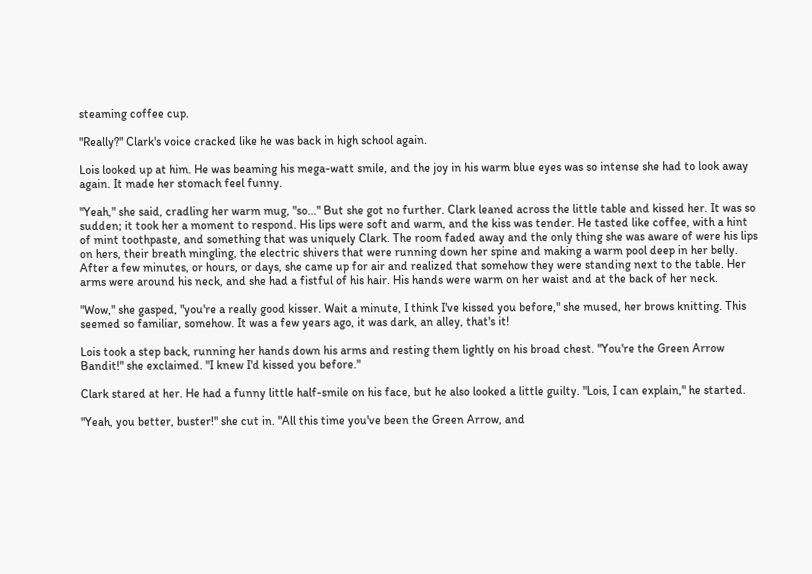steaming coffee cup.

"Really?" Clark's voice cracked like he was back in high school again.

Lois looked up at him. He was beaming his mega-watt smile, and the joy in his warm blue eyes was so intense she had to look away again. It made her stomach feel funny.

"Yeah," she said, cradling her warm mug, "so..." But she got no further. Clark leaned across the little table and kissed her. It was so sudden; it took her a moment to respond. His lips were soft and warm, and the kiss was tender. He tasted like coffee, with a hint of mint toothpaste, and something that was uniquely Clark. The room faded away and the only thing she was aware of were his lips on hers, their breath mingling, the electric shivers that were running down her spine and making a warm pool deep in her belly. After a few minutes, or hours, or days, she came up for air and realized that somehow they were standing next to the table. Her arms were around his neck, and she had a fistful of his hair. His hands were warm on her waist and at the back of her neck.

"Wow," she gasped, "you're a really good kisser. Wait a minute, I think I've kissed you before," she mused, her brows knitting. This seemed so familiar, somehow. It was a few years ago, it was dark, an alley, that's it!

Lois took a step back, running her hands down his arms and resting them lightly on his broad chest. "You're the Green Arrow Bandit!" she exclaimed. "I knew I'd kissed you before."

Clark stared at her. He had a funny little half-smile on his face, but he also looked a little guilty. "Lois, I can explain," he started.

"Yeah, you better, buster!" she cut in. "All this time you've been the Green Arrow, and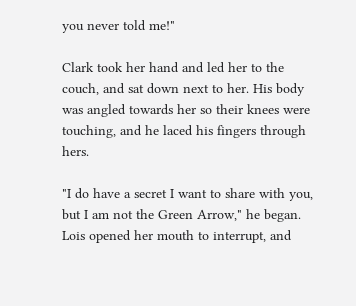you never told me!"

Clark took her hand and led her to the couch, and sat down next to her. His body was angled towards her so their knees were touching, and he laced his fingers through hers.

"I do have a secret I want to share with you, but I am not the Green Arrow," he began. Lois opened her mouth to interrupt, and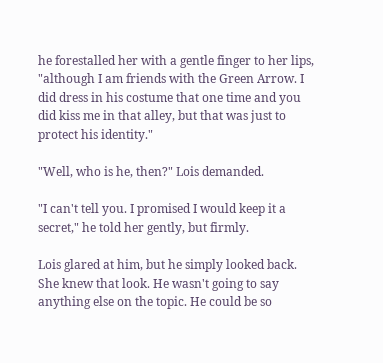he forestalled her with a gentle finger to her lips, "although I am friends with the Green Arrow. I did dress in his costume that one time and you did kiss me in that alley, but that was just to protect his identity."

"Well, who is he, then?" Lois demanded.

"I can't tell you. I promised I would keep it a secret," he told her gently, but firmly.

Lois glared at him, but he simply looked back. She knew that look. He wasn't going to say anything else on the topic. He could be so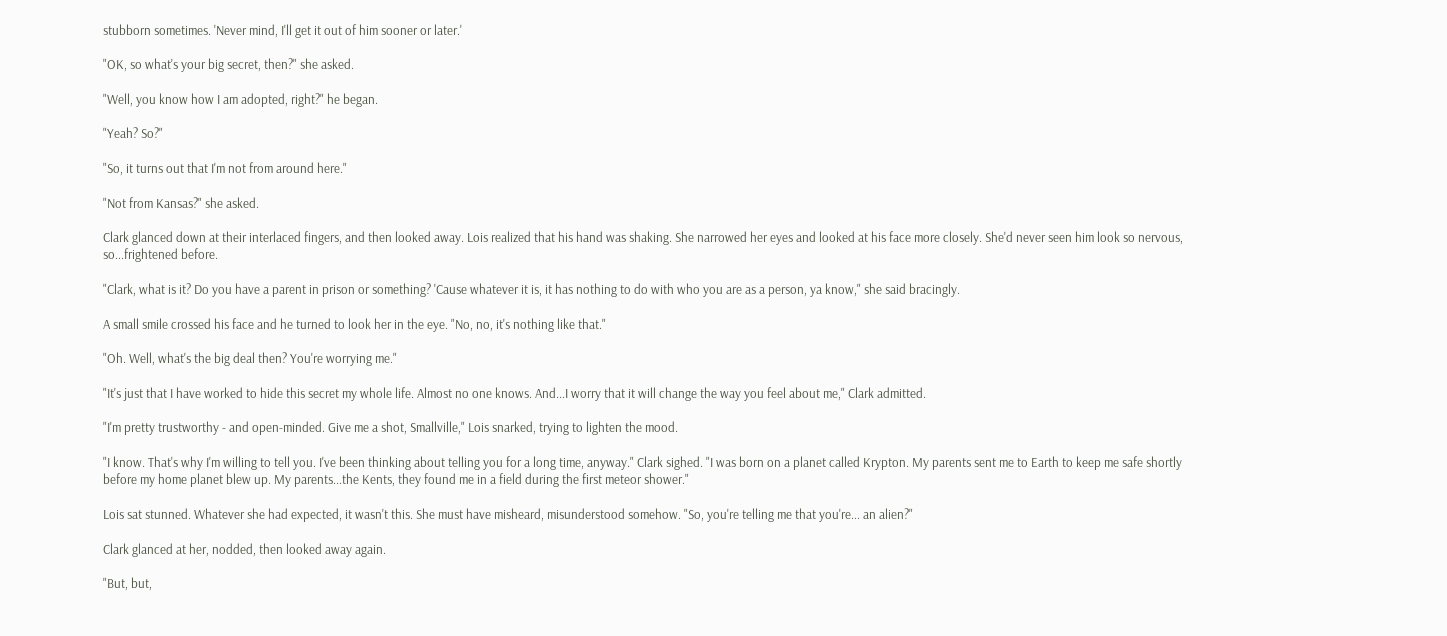stubborn sometimes. 'Never mind, I'll get it out of him sooner or later.'

"OK, so what's your big secret, then?" she asked.

"Well, you know how I am adopted, right?" he began.

"Yeah? So?"

"So, it turns out that I'm not from around here."

"Not from Kansas?" she asked.

Clark glanced down at their interlaced fingers, and then looked away. Lois realized that his hand was shaking. She narrowed her eyes and looked at his face more closely. She'd never seen him look so nervous, so...frightened before.

"Clark, what is it? Do you have a parent in prison or something? 'Cause whatever it is, it has nothing to do with who you are as a person, ya know," she said bracingly.

A small smile crossed his face and he turned to look her in the eye. "No, no, it's nothing like that."

"Oh. Well, what's the big deal then? You're worrying me."

"It's just that I have worked to hide this secret my whole life. Almost no one knows. And...I worry that it will change the way you feel about me," Clark admitted.

"I'm pretty trustworthy - and open-minded. Give me a shot, Smallville," Lois snarked, trying to lighten the mood.

"I know. That's why I'm willing to tell you. I've been thinking about telling you for a long time, anyway." Clark sighed. "I was born on a planet called Krypton. My parents sent me to Earth to keep me safe shortly before my home planet blew up. My parents...the Kents, they found me in a field during the first meteor shower."

Lois sat stunned. Whatever she had expected, it wasn't this. She must have misheard, misunderstood somehow. "So, you're telling me that you're... an alien?"

Clark glanced at her, nodded, then looked away again.

"But, but,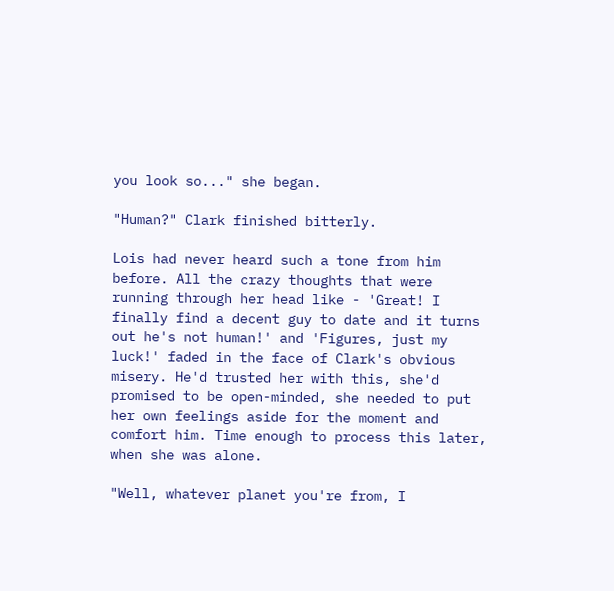you look so..." she began.

"Human?" Clark finished bitterly.

Lois had never heard such a tone from him before. All the crazy thoughts that were running through her head like - 'Great! I finally find a decent guy to date and it turns out he's not human!' and 'Figures, just my luck!' faded in the face of Clark's obvious misery. He'd trusted her with this, she'd promised to be open-minded, she needed to put her own feelings aside for the moment and comfort him. Time enough to process this later, when she was alone.

"Well, whatever planet you're from, I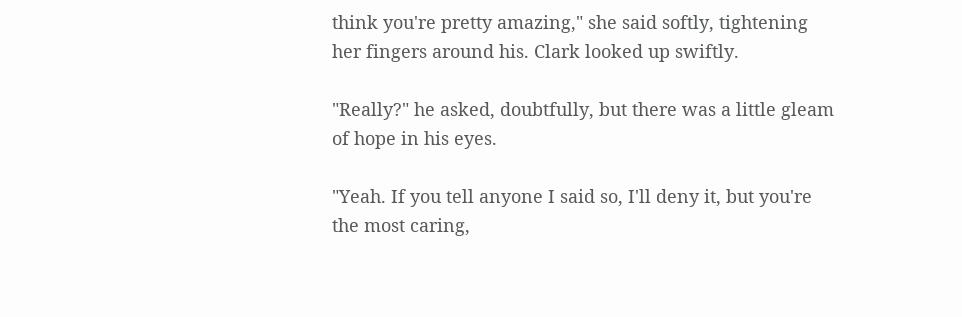think you're pretty amazing," she said softly, tightening her fingers around his. Clark looked up swiftly.

"Really?" he asked, doubtfully, but there was a little gleam of hope in his eyes.

"Yeah. If you tell anyone I said so, I'll deny it, but you're the most caring,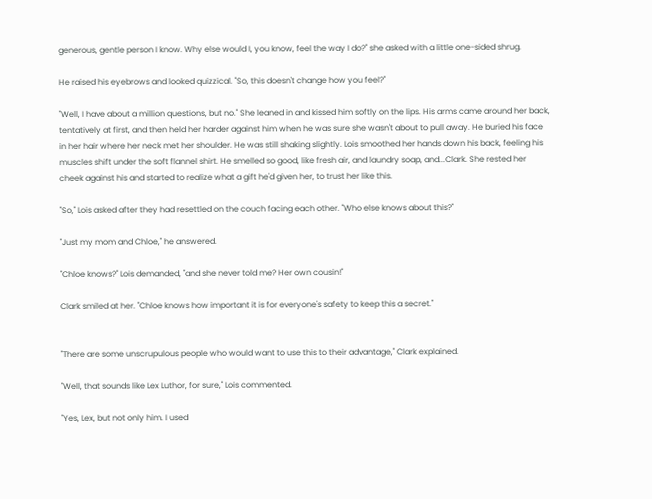generous, gentle person I know. Why else would I, you know, feel the way I do?" she asked with a little one-sided shrug.

He raised his eyebrows and looked quizzical. "So, this doesn't change how you feel?"

"Well, I have about a million questions, but no." She leaned in and kissed him softly on the lips. His arms came around her back, tentatively at first, and then held her harder against him when he was sure she wasn't about to pull away. He buried his face in her hair where her neck met her shoulder. He was still shaking slightly. Lois smoothed her hands down his back, feeling his muscles shift under the soft flannel shirt. He smelled so good, like fresh air, and laundry soap, and...Clark. She rested her cheek against his and started to realize what a gift he'd given her, to trust her like this.

"So," Lois asked after they had resettled on the couch facing each other. "Who else knows about this?"

"Just my mom and Chloe," he answered.

"Chloe knows?" Lois demanded, "and she never told me? Her own cousin!"

Clark smiled at her. "Chloe knows how important it is for everyone's safety to keep this a secret."


"There are some unscrupulous people who would want to use this to their advantage," Clark explained.

"Well, that sounds like Lex Luthor, for sure," Lois commented.

"Yes, Lex, but not only him. I used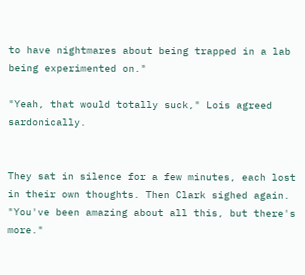to have nightmares about being trapped in a lab being experimented on."

"Yeah, that would totally suck," Lois agreed sardonically.


They sat in silence for a few minutes, each lost in their own thoughts. Then Clark sighed again. "You've been amazing about all this, but there's more."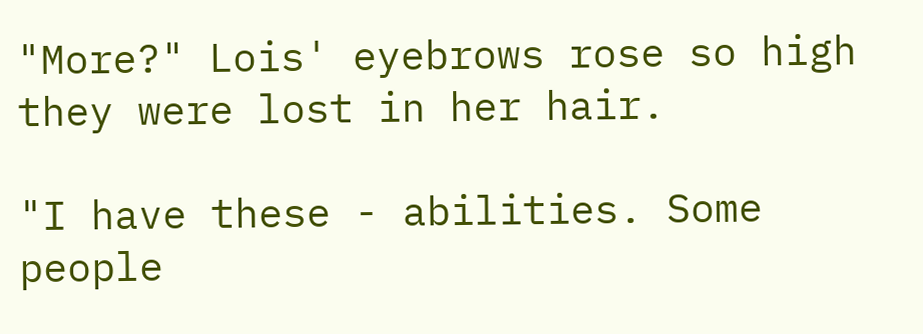"More?" Lois' eyebrows rose so high they were lost in her hair.

"I have these - abilities. Some people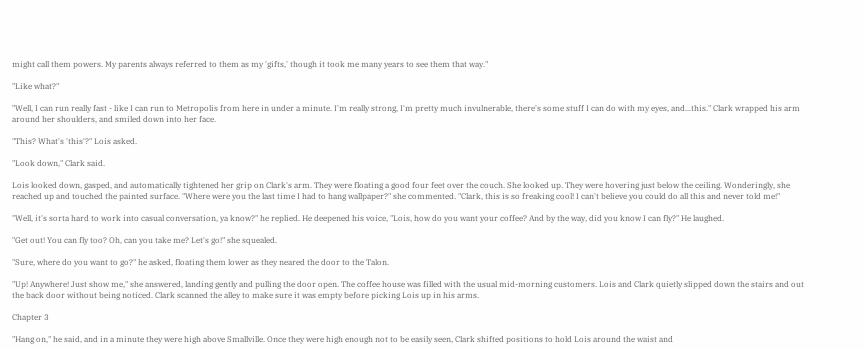might call them powers. My parents always referred to them as my 'gifts,' though it took me many years to see them that way."

"Like what?"

"Well, I can run really fast - like I can run to Metropolis from here in under a minute. I'm really strong, I'm pretty much invulnerable, there's some stuff I can do with my eyes, and...this." Clark wrapped his arm around her shoulders, and smiled down into her face.

"This? What's 'this'?" Lois asked.

"Look down," Clark said.

Lois looked down, gasped, and automatically tightened her grip on Clark's arm. They were floating a good four feet over the couch. She looked up. They were hovering just below the ceiling. Wonderingly, she reached up and touched the painted surface. "Where were you the last time I had to hang wallpaper?" she commented. "Clark, this is so freaking cool! I can't believe you could do all this and never told me!"

"Well, it's sorta hard to work into casual conversation, ya know?" he replied. He deepened his voice, "Lois, how do you want your coffee? And by the way, did you know I can fly?" He laughed.

"Get out! You can fly too? Oh, can you take me? Let's go!" she squealed.

"Sure, where do you want to go?" he asked, floating them lower as they neared the door to the Talon.

"Up! Anywhere! Just show me," she answered, landing gently and pulling the door open. The coffee house was filled with the usual mid-morning customers. Lois and Clark quietly slipped down the stairs and out the back door without being noticed. Clark scanned the alley to make sure it was empty before picking Lois up in his arms.

Chapter 3

"Hang on," he said, and in a minute they were high above Smallville. Once they were high enough not to be easily seen, Clark shifted positions to hold Lois around the waist and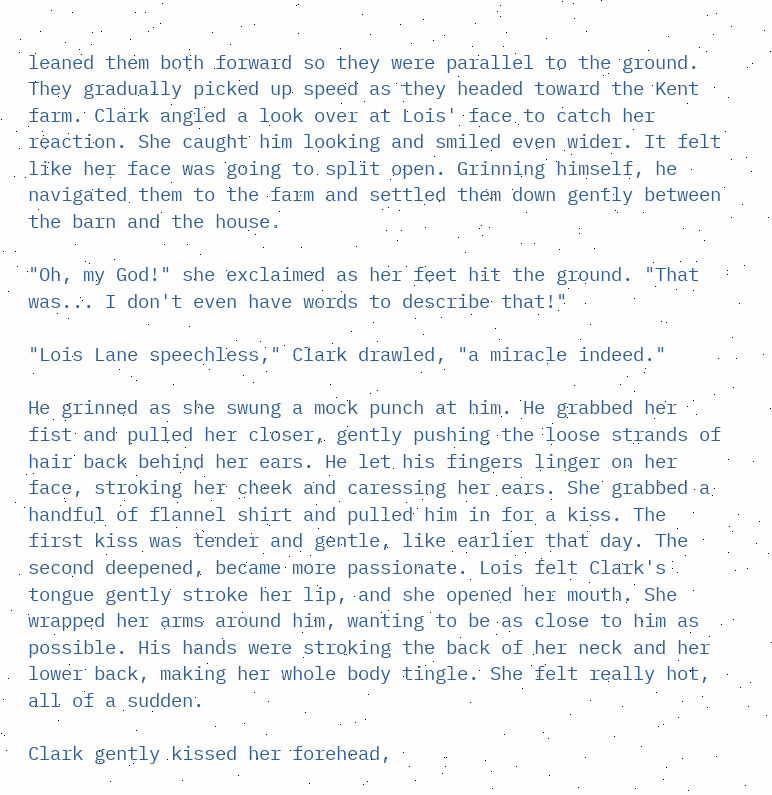leaned them both forward so they were parallel to the ground. They gradually picked up speed as they headed toward the Kent farm. Clark angled a look over at Lois' face to catch her reaction. She caught him looking and smiled even wider. It felt like her face was going to split open. Grinning himself, he navigated them to the farm and settled them down gently between the barn and the house.

"Oh, my God!" she exclaimed as her feet hit the ground. "That was... I don't even have words to describe that!"

"Lois Lane speechless," Clark drawled, "a miracle indeed."

He grinned as she swung a mock punch at him. He grabbed her fist and pulled her closer, gently pushing the loose strands of hair back behind her ears. He let his fingers linger on her face, stroking her cheek and caressing her ears. She grabbed a handful of flannel shirt and pulled him in for a kiss. The first kiss was tender and gentle, like earlier that day. The second deepened, became more passionate. Lois felt Clark's tongue gently stroke her lip, and she opened her mouth. She wrapped her arms around him, wanting to be as close to him as possible. His hands were stroking the back of her neck and her lower back, making her whole body tingle. She felt really hot, all of a sudden.

Clark gently kissed her forehead,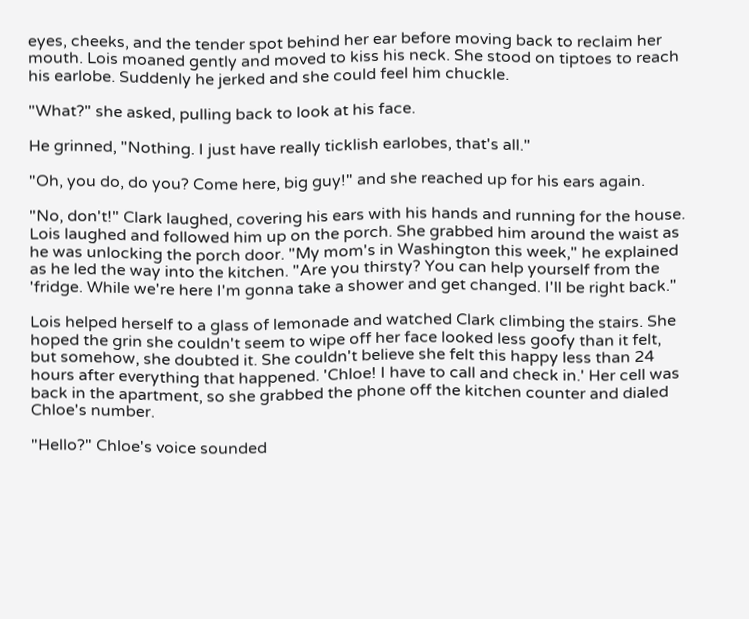eyes, cheeks, and the tender spot behind her ear before moving back to reclaim her mouth. Lois moaned gently and moved to kiss his neck. She stood on tiptoes to reach his earlobe. Suddenly he jerked and she could feel him chuckle.

"What?" she asked, pulling back to look at his face.

He grinned, "Nothing. I just have really ticklish earlobes, that's all."

"Oh, you do, do you? Come here, big guy!" and she reached up for his ears again.

"No, don't!" Clark laughed, covering his ears with his hands and running for the house. Lois laughed and followed him up on the porch. She grabbed him around the waist as he was unlocking the porch door. "My mom's in Washington this week," he explained as he led the way into the kitchen. "Are you thirsty? You can help yourself from the 'fridge. While we're here I'm gonna take a shower and get changed. I'll be right back."

Lois helped herself to a glass of lemonade and watched Clark climbing the stairs. She hoped the grin she couldn't seem to wipe off her face looked less goofy than it felt, but somehow, she doubted it. She couldn't believe she felt this happy less than 24 hours after everything that happened. 'Chloe! I have to call and check in.' Her cell was back in the apartment, so she grabbed the phone off the kitchen counter and dialed Chloe's number.

"Hello?" Chloe's voice sounded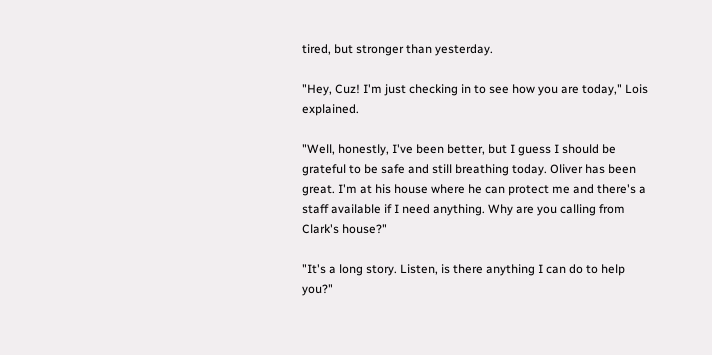tired, but stronger than yesterday.

"Hey, Cuz! I'm just checking in to see how you are today," Lois explained.

"Well, honestly, I've been better, but I guess I should be grateful to be safe and still breathing today. Oliver has been great. I'm at his house where he can protect me and there's a staff available if I need anything. Why are you calling from Clark's house?"

"It's a long story. Listen, is there anything I can do to help you?"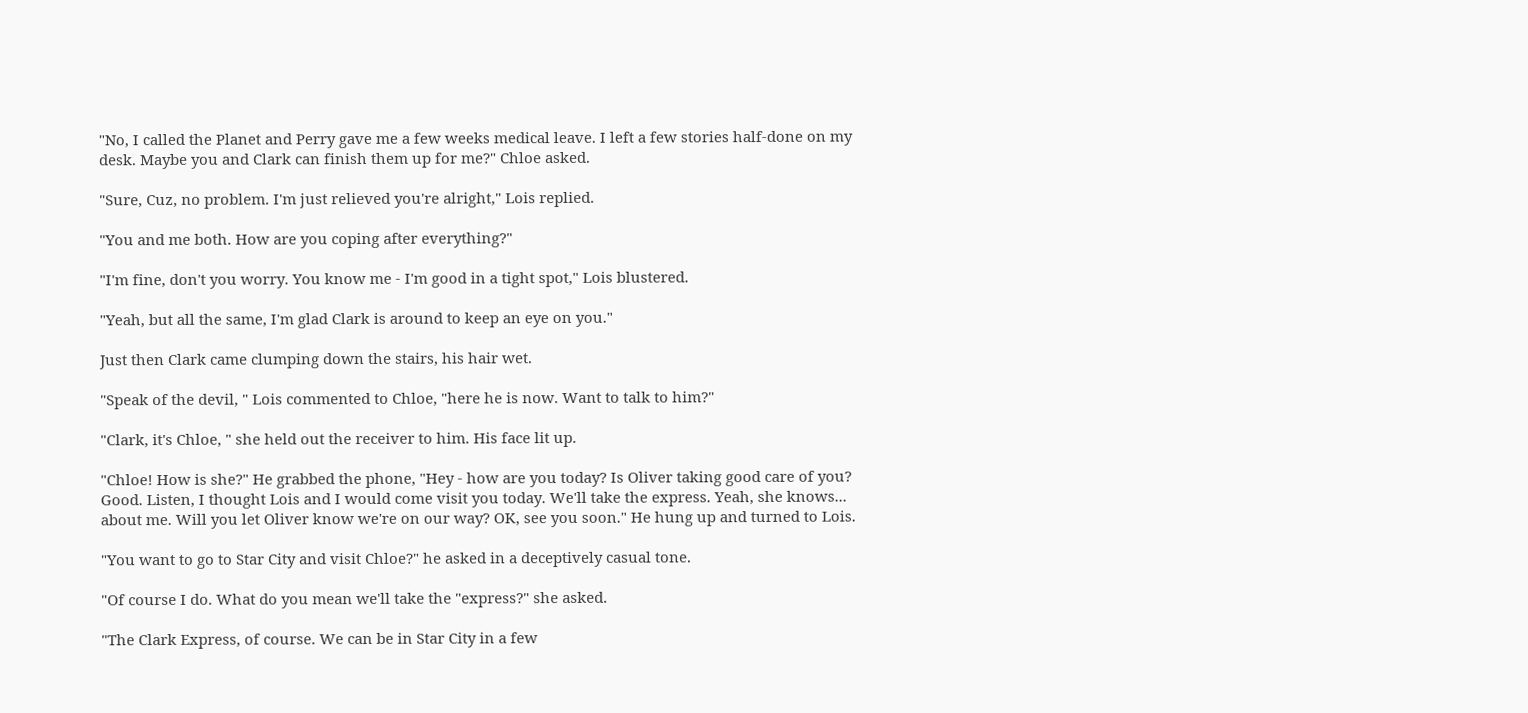"No, I called the Planet and Perry gave me a few weeks medical leave. I left a few stories half-done on my desk. Maybe you and Clark can finish them up for me?" Chloe asked.

"Sure, Cuz, no problem. I'm just relieved you're alright," Lois replied.

"You and me both. How are you coping after everything?"

"I'm fine, don't you worry. You know me - I'm good in a tight spot," Lois blustered.

"Yeah, but all the same, I'm glad Clark is around to keep an eye on you."

Just then Clark came clumping down the stairs, his hair wet.

"Speak of the devil, " Lois commented to Chloe, "here he is now. Want to talk to him?"

"Clark, it's Chloe, " she held out the receiver to him. His face lit up.

"Chloe! How is she?" He grabbed the phone, "Hey - how are you today? Is Oliver taking good care of you? Good. Listen, I thought Lois and I would come visit you today. We'll take the express. Yeah, she knows... about me. Will you let Oliver know we're on our way? OK, see you soon." He hung up and turned to Lois.

"You want to go to Star City and visit Chloe?" he asked in a deceptively casual tone.

"Of course I do. What do you mean we'll take the "express?" she asked.

"The Clark Express, of course. We can be in Star City in a few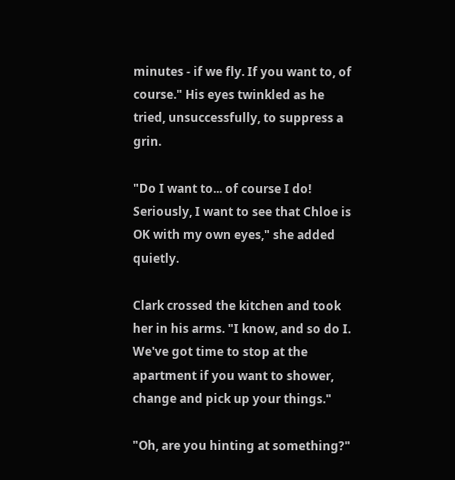minutes - if we fly. If you want to, of course." His eyes twinkled as he tried, unsuccessfully, to suppress a grin.

"Do I want to... of course I do! Seriously, I want to see that Chloe is OK with my own eyes," she added quietly.

Clark crossed the kitchen and took her in his arms. "I know, and so do I. We've got time to stop at the apartment if you want to shower, change and pick up your things."

"Oh, are you hinting at something?"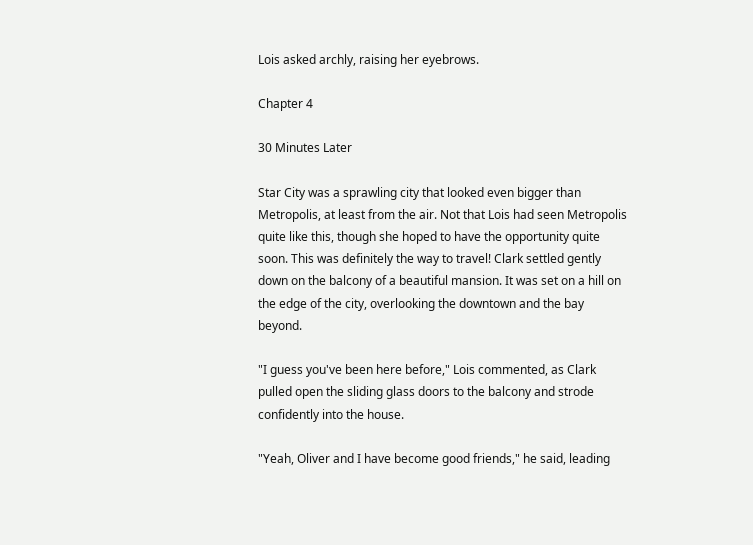Lois asked archly, raising her eyebrows.

Chapter 4

30 Minutes Later

Star City was a sprawling city that looked even bigger than Metropolis, at least from the air. Not that Lois had seen Metropolis quite like this, though she hoped to have the opportunity quite soon. This was definitely the way to travel! Clark settled gently down on the balcony of a beautiful mansion. It was set on a hill on the edge of the city, overlooking the downtown and the bay beyond.

"I guess you've been here before," Lois commented, as Clark pulled open the sliding glass doors to the balcony and strode confidently into the house.

"Yeah, Oliver and I have become good friends," he said, leading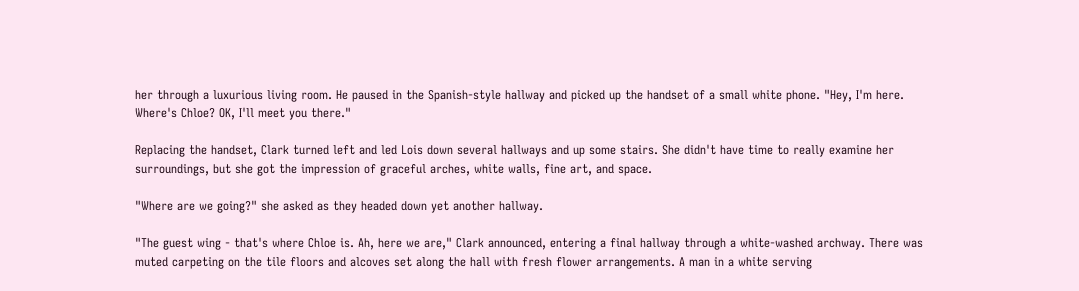her through a luxurious living room. He paused in the Spanish-style hallway and picked up the handset of a small white phone. "Hey, I'm here. Where's Chloe? OK, I'll meet you there."

Replacing the handset, Clark turned left and led Lois down several hallways and up some stairs. She didn't have time to really examine her surroundings, but she got the impression of graceful arches, white walls, fine art, and space.

"Where are we going?" she asked as they headed down yet another hallway.

"The guest wing - that's where Chloe is. Ah, here we are," Clark announced, entering a final hallway through a white-washed archway. There was muted carpeting on the tile floors and alcoves set along the hall with fresh flower arrangements. A man in a white serving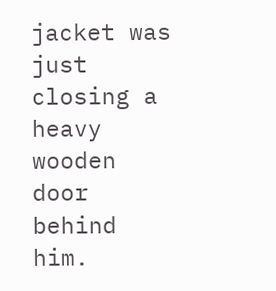jacket was just closing a heavy wooden door behind him.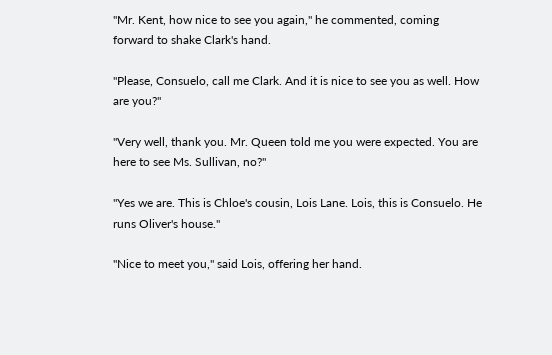"Mr. Kent, how nice to see you again," he commented, coming forward to shake Clark's hand.

"Please, Consuelo, call me Clark. And it is nice to see you as well. How are you?"

"Very well, thank you. Mr. Queen told me you were expected. You are here to see Ms. Sullivan, no?"

"Yes we are. This is Chloe's cousin, Lois Lane. Lois, this is Consuelo. He runs Oliver's house."

"Nice to meet you," said Lois, offering her hand.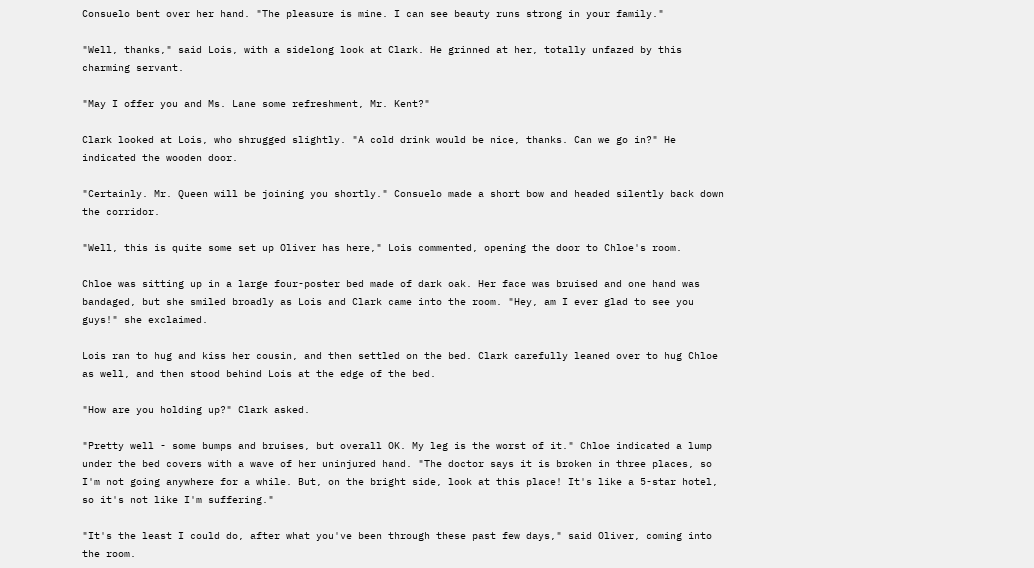Consuelo bent over her hand. "The pleasure is mine. I can see beauty runs strong in your family."

"Well, thanks," said Lois, with a sidelong look at Clark. He grinned at her, totally unfazed by this charming servant.

"May I offer you and Ms. Lane some refreshment, Mr. Kent?"

Clark looked at Lois, who shrugged slightly. "A cold drink would be nice, thanks. Can we go in?" He indicated the wooden door.

"Certainly. Mr. Queen will be joining you shortly." Consuelo made a short bow and headed silently back down the corridor.

"Well, this is quite some set up Oliver has here," Lois commented, opening the door to Chloe's room.

Chloe was sitting up in a large four-poster bed made of dark oak. Her face was bruised and one hand was bandaged, but she smiled broadly as Lois and Clark came into the room. "Hey, am I ever glad to see you guys!" she exclaimed.

Lois ran to hug and kiss her cousin, and then settled on the bed. Clark carefully leaned over to hug Chloe as well, and then stood behind Lois at the edge of the bed.

"How are you holding up?" Clark asked.

"Pretty well - some bumps and bruises, but overall OK. My leg is the worst of it." Chloe indicated a lump under the bed covers with a wave of her uninjured hand. "The doctor says it is broken in three places, so I'm not going anywhere for a while. But, on the bright side, look at this place! It's like a 5-star hotel, so it's not like I'm suffering."

"It's the least I could do, after what you've been through these past few days," said Oliver, coming into the room.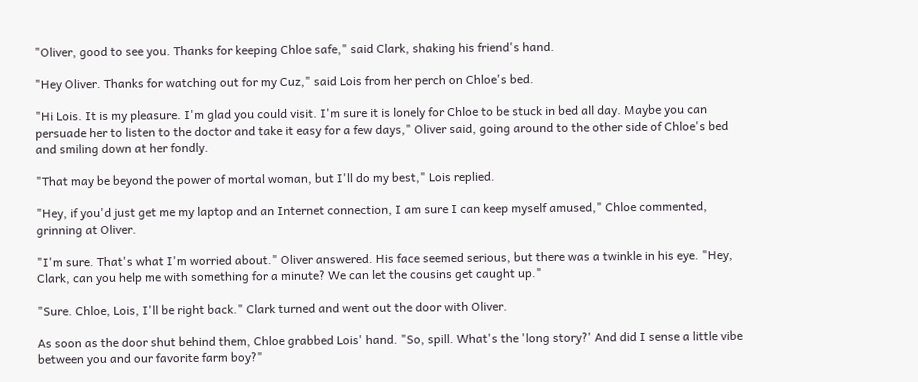"Oliver, good to see you. Thanks for keeping Chloe safe," said Clark, shaking his friend's hand.

"Hey Oliver. Thanks for watching out for my Cuz," said Lois from her perch on Chloe's bed.

"Hi Lois. It is my pleasure. I'm glad you could visit. I'm sure it is lonely for Chloe to be stuck in bed all day. Maybe you can persuade her to listen to the doctor and take it easy for a few days," Oliver said, going around to the other side of Chloe's bed and smiling down at her fondly.

"That may be beyond the power of mortal woman, but I'll do my best," Lois replied.

"Hey, if you'd just get me my laptop and an Internet connection, I am sure I can keep myself amused," Chloe commented, grinning at Oliver.

"I'm sure. That's what I'm worried about." Oliver answered. His face seemed serious, but there was a twinkle in his eye. "Hey, Clark, can you help me with something for a minute? We can let the cousins get caught up."

"Sure. Chloe, Lois, I'll be right back." Clark turned and went out the door with Oliver.

As soon as the door shut behind them, Chloe grabbed Lois' hand. "So, spill. What's the 'long story?' And did I sense a little vibe between you and our favorite farm boy?"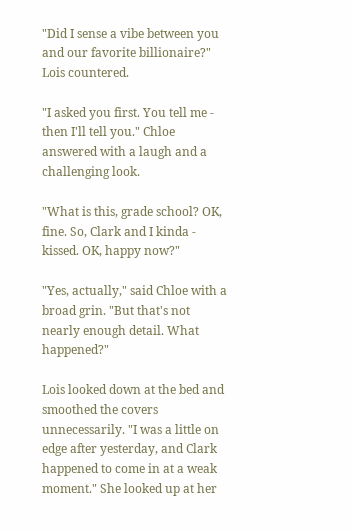"Did I sense a vibe between you and our favorite billionaire?" Lois countered.

"I asked you first. You tell me - then I'll tell you." Chloe answered with a laugh and a challenging look.

"What is this, grade school? OK, fine. So, Clark and I kinda - kissed. OK, happy now?"

"Yes, actually," said Chloe with a broad grin. "But that's not nearly enough detail. What happened?"

Lois looked down at the bed and smoothed the covers unnecessarily. "I was a little on edge after yesterday, and Clark happened to come in at a weak moment." She looked up at her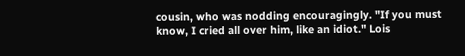cousin, who was nodding encouragingly. "If you must know, I cried all over him, like an idiot." Lois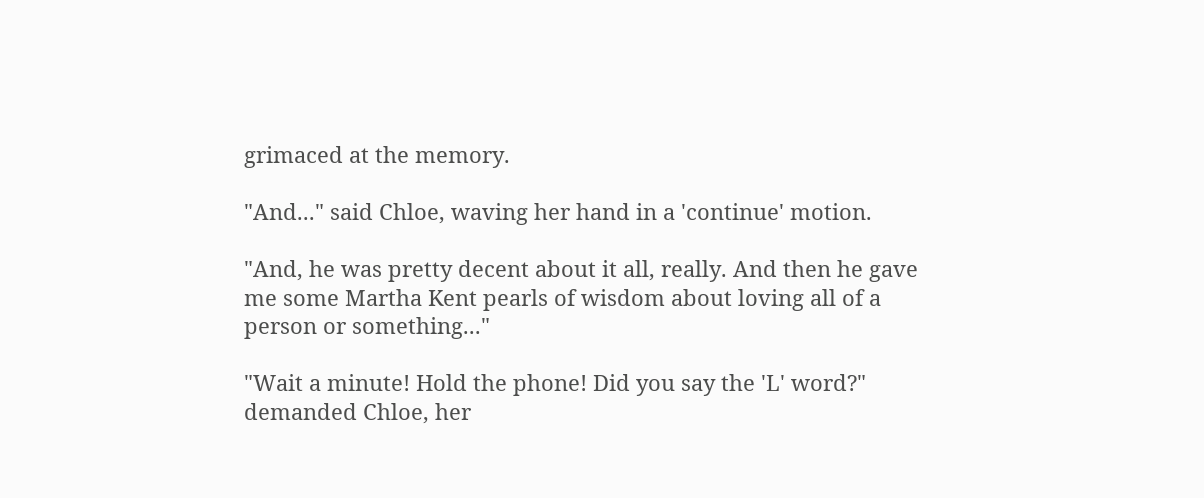grimaced at the memory.

"And..." said Chloe, waving her hand in a 'continue' motion.

"And, he was pretty decent about it all, really. And then he gave me some Martha Kent pearls of wisdom about loving all of a person or something..."

"Wait a minute! Hold the phone! Did you say the 'L' word?" demanded Chloe, her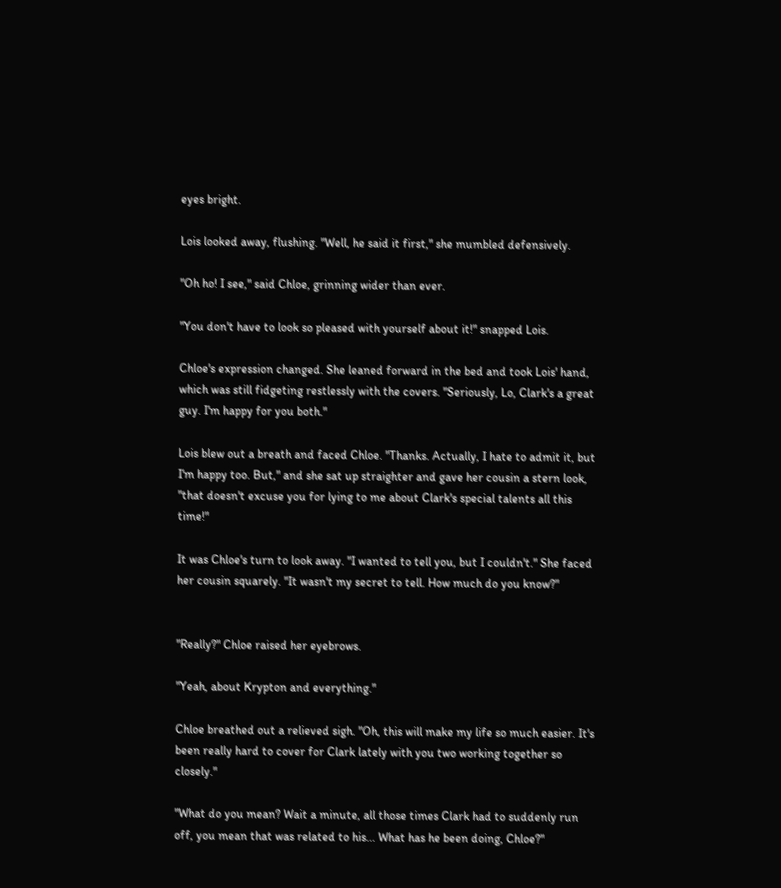eyes bright.

Lois looked away, flushing. "Well, he said it first," she mumbled defensively.

"Oh ho! I see," said Chloe, grinning wider than ever.

"You don't have to look so pleased with yourself about it!" snapped Lois.

Chloe's expression changed. She leaned forward in the bed and took Lois' hand, which was still fidgeting restlessly with the covers. "Seriously, Lo, Clark's a great guy. I'm happy for you both."

Lois blew out a breath and faced Chloe. "Thanks. Actually, I hate to admit it, but I'm happy too. But," and she sat up straighter and gave her cousin a stern look, "that doesn't excuse you for lying to me about Clark's special talents all this time!"

It was Chloe's turn to look away. "I wanted to tell you, but I couldn't." She faced her cousin squarely. "It wasn't my secret to tell. How much do you know?"


"Really?" Chloe raised her eyebrows.

"Yeah, about Krypton and everything."

Chloe breathed out a relieved sigh. "Oh, this will make my life so much easier. It's been really hard to cover for Clark lately with you two working together so closely."

"What do you mean? Wait a minute, all those times Clark had to suddenly run off, you mean that was related to his... What has he been doing, Chloe?"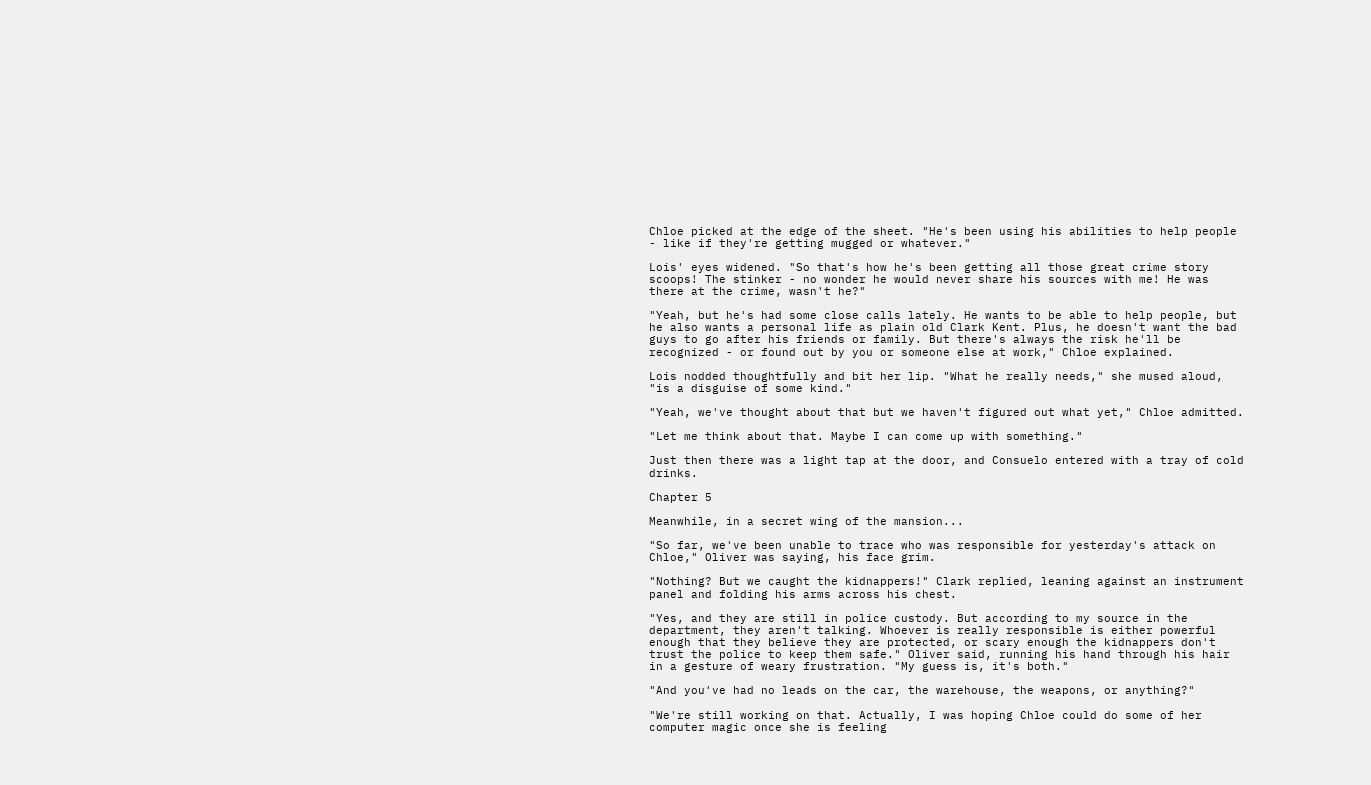Chloe picked at the edge of the sheet. "He's been using his abilities to help people - like if they're getting mugged or whatever."

Lois' eyes widened. "So that's how he's been getting all those great crime story scoops! The stinker - no wonder he would never share his sources with me! He was there at the crime, wasn't he?"

"Yeah, but he's had some close calls lately. He wants to be able to help people, but he also wants a personal life as plain old Clark Kent. Plus, he doesn't want the bad guys to go after his friends or family. But there's always the risk he'll be recognized - or found out by you or someone else at work," Chloe explained.

Lois nodded thoughtfully and bit her lip. "What he really needs," she mused aloud, "is a disguise of some kind."

"Yeah, we've thought about that but we haven't figured out what yet," Chloe admitted.

"Let me think about that. Maybe I can come up with something."

Just then there was a light tap at the door, and Consuelo entered with a tray of cold drinks.

Chapter 5

Meanwhile, in a secret wing of the mansion...

"So far, we've been unable to trace who was responsible for yesterday's attack on Chloe," Oliver was saying, his face grim.

"Nothing? But we caught the kidnappers!" Clark replied, leaning against an instrument panel and folding his arms across his chest.

"Yes, and they are still in police custody. But according to my source in the department, they aren't talking. Whoever is really responsible is either powerful enough that they believe they are protected, or scary enough the kidnappers don't trust the police to keep them safe." Oliver said, running his hand through his hair in a gesture of weary frustration. "My guess is, it's both."

"And you've had no leads on the car, the warehouse, the weapons, or anything?"

"We're still working on that. Actually, I was hoping Chloe could do some of her computer magic once she is feeling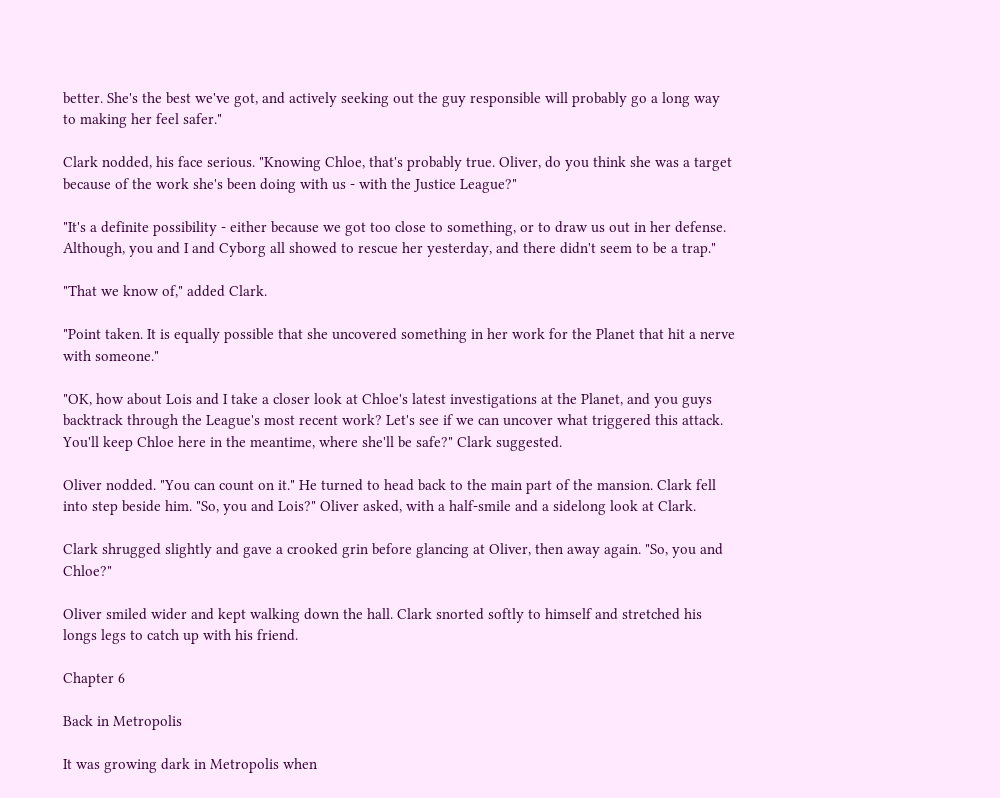better. She's the best we've got, and actively seeking out the guy responsible will probably go a long way to making her feel safer."

Clark nodded, his face serious. "Knowing Chloe, that's probably true. Oliver, do you think she was a target because of the work she's been doing with us - with the Justice League?"

"It's a definite possibility - either because we got too close to something, or to draw us out in her defense. Although, you and I and Cyborg all showed to rescue her yesterday, and there didn't seem to be a trap."

"That we know of," added Clark.

"Point taken. It is equally possible that she uncovered something in her work for the Planet that hit a nerve with someone."

"OK, how about Lois and I take a closer look at Chloe's latest investigations at the Planet, and you guys backtrack through the League's most recent work? Let's see if we can uncover what triggered this attack. You'll keep Chloe here in the meantime, where she'll be safe?" Clark suggested.

Oliver nodded. "You can count on it." He turned to head back to the main part of the mansion. Clark fell into step beside him. "So, you and Lois?" Oliver asked, with a half-smile and a sidelong look at Clark.

Clark shrugged slightly and gave a crooked grin before glancing at Oliver, then away again. "So, you and Chloe?"

Oliver smiled wider and kept walking down the hall. Clark snorted softly to himself and stretched his longs legs to catch up with his friend.

Chapter 6

Back in Metropolis

It was growing dark in Metropolis when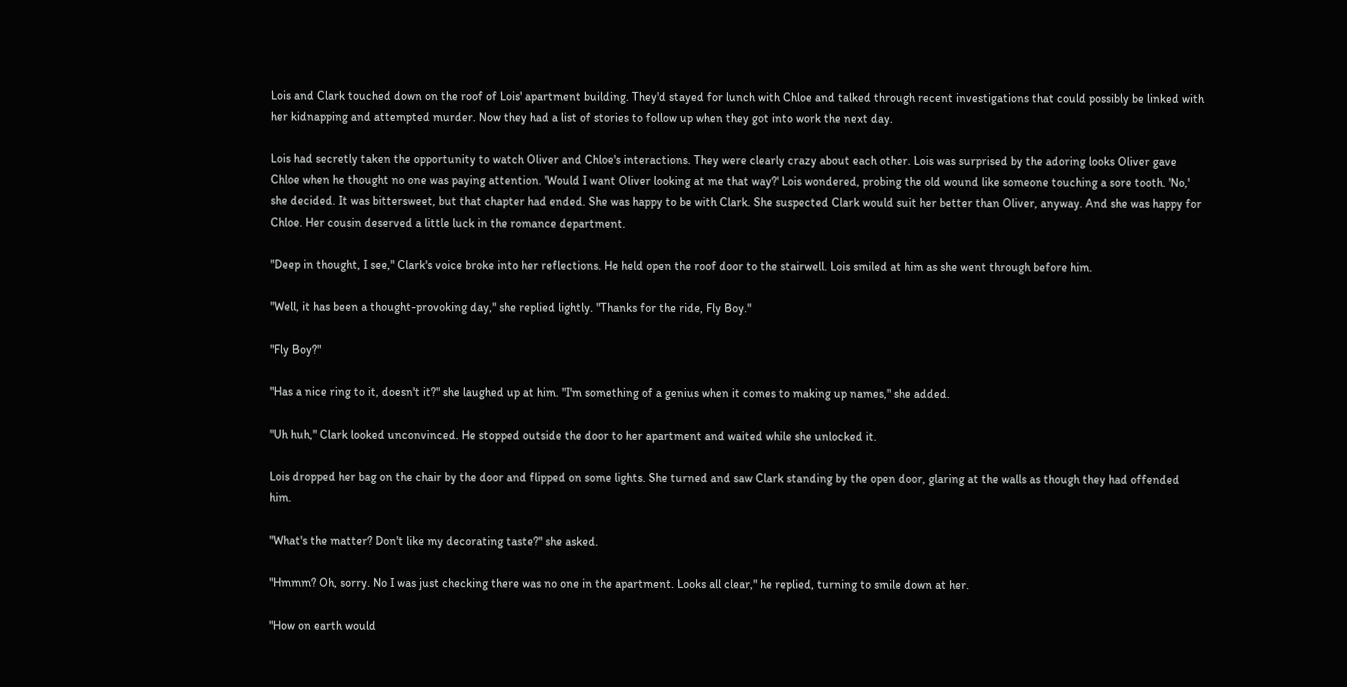Lois and Clark touched down on the roof of Lois' apartment building. They'd stayed for lunch with Chloe and talked through recent investigations that could possibly be linked with her kidnapping and attempted murder. Now they had a list of stories to follow up when they got into work the next day.

Lois had secretly taken the opportunity to watch Oliver and Chloe's interactions. They were clearly crazy about each other. Lois was surprised by the adoring looks Oliver gave Chloe when he thought no one was paying attention. 'Would I want Oliver looking at me that way?' Lois wondered, probing the old wound like someone touching a sore tooth. 'No,' she decided. It was bittersweet, but that chapter had ended. She was happy to be with Clark. She suspected Clark would suit her better than Oliver, anyway. And she was happy for Chloe. Her cousin deserved a little luck in the romance department.

"Deep in thought, I see," Clark's voice broke into her reflections. He held open the roof door to the stairwell. Lois smiled at him as she went through before him.

"Well, it has been a thought-provoking day," she replied lightly. "Thanks for the ride, Fly Boy."

"Fly Boy?"

"Has a nice ring to it, doesn't it?" she laughed up at him. "I'm something of a genius when it comes to making up names," she added.

"Uh huh," Clark looked unconvinced. He stopped outside the door to her apartment and waited while she unlocked it.

Lois dropped her bag on the chair by the door and flipped on some lights. She turned and saw Clark standing by the open door, glaring at the walls as though they had offended him.

"What's the matter? Don't like my decorating taste?" she asked.

"Hmmm? Oh, sorry. No I was just checking there was no one in the apartment. Looks all clear," he replied, turning to smile down at her.

"How on earth would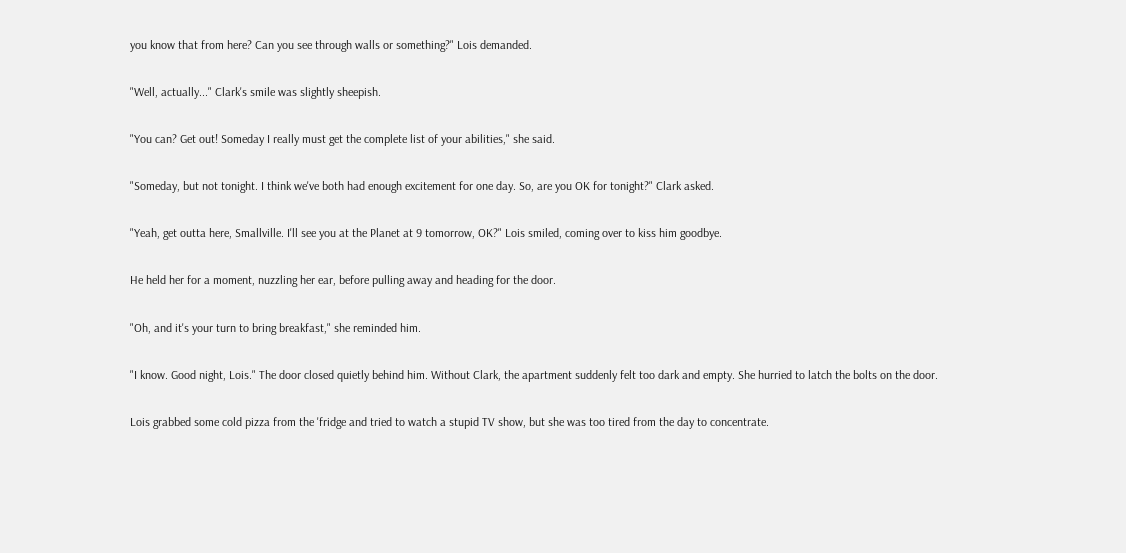you know that from here? Can you see through walls or something?" Lois demanded.

"Well, actually..." Clark's smile was slightly sheepish.

"You can? Get out! Someday I really must get the complete list of your abilities," she said.

"Someday, but not tonight. I think we've both had enough excitement for one day. So, are you OK for tonight?" Clark asked.

"Yeah, get outta here, Smallville. I'll see you at the Planet at 9 tomorrow, OK?" Lois smiled, coming over to kiss him goodbye.

He held her for a moment, nuzzling her ear, before pulling away and heading for the door.

"Oh, and it's your turn to bring breakfast," she reminded him.

"I know. Good night, Lois." The door closed quietly behind him. Without Clark, the apartment suddenly felt too dark and empty. She hurried to latch the bolts on the door.

Lois grabbed some cold pizza from the 'fridge and tried to watch a stupid TV show, but she was too tired from the day to concentrate.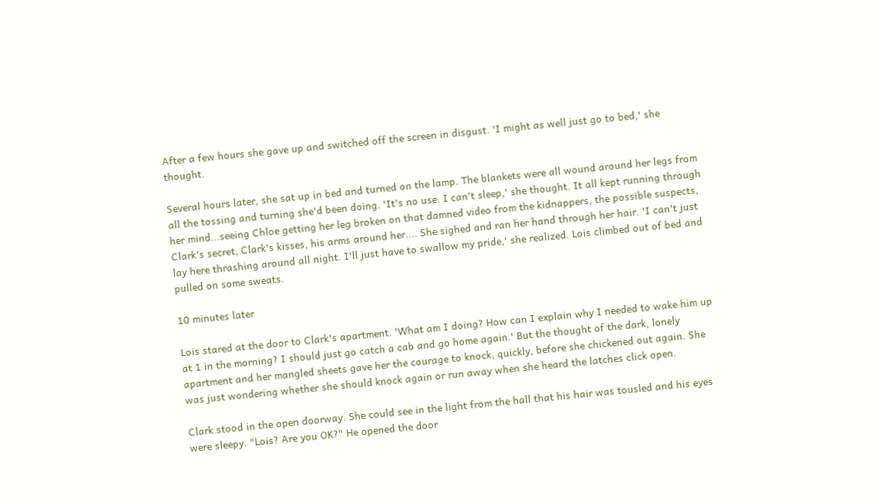After a few hours she gave up and switched off the screen in disgust. 'I might as well just go to bed,' she thought.

Several hours later, she sat up in bed and turned on the lamp. The blankets were all wound around her legs from all the tossing and turning she'd been doing. 'It's no use. I can't sleep,' she thought. It all kept running through her mind...seeing Chloe getting her leg broken on that damned video from the kidnappers, the possible suspects, Clark's secret, Clark's kisses, his arms around her.... She sighed and ran her hand through her hair. 'I can't just lay here thrashing around all night. I'll just have to swallow my pride,' she realized. Lois climbed out of bed and pulled on some sweats.

10 minutes later

Lois stared at the door to Clark's apartment. 'What am I doing? How can I explain why I needed to wake him up at 1 in the morning? I should just go catch a cab and go home again.' But the thought of the dark, lonely apartment and her mangled sheets gave her the courage to knock, quickly, before she chickened out again. She was just wondering whether she should knock again or run away when she heard the latches click open.

Clark stood in the open doorway. She could see in the light from the hall that his hair was tousled and his eyes were sleepy. "Lois? Are you OK?" He opened the door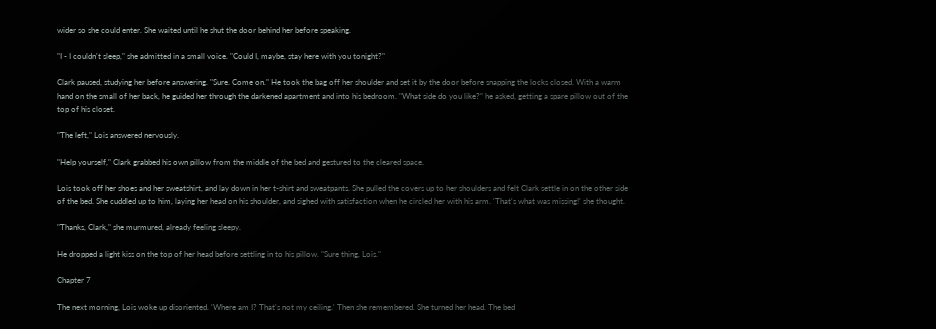wider so she could enter. She waited until he shut the door behind her before speaking.

"I - I couldn't sleep," she admitted in a small voice. "Could I, maybe, stay here with you tonight?"

Clark paused, studying her before answering. "Sure. Come on." He took the bag off her shoulder and set it by the door before snapping the locks closed. With a warm hand on the small of her back, he guided her through the darkened apartment and into his bedroom. "What side do you like?" he asked, getting a spare pillow out of the top of his closet.

"The left," Lois answered nervously.

"Help yourself," Clark grabbed his own pillow from the middle of the bed and gestured to the cleared space.

Lois took off her shoes and her sweatshirt, and lay down in her t-shirt and sweatpants. She pulled the covers up to her shoulders and felt Clark settle in on the other side of the bed. She cuddled up to him, laying her head on his shoulder, and sighed with satisfaction when he circled her with his arm. 'That's what was missing!' she thought.

"Thanks, Clark," she murmured, already feeling sleepy.

He dropped a light kiss on the top of her head before settling in to his pillow. "Sure thing, Lois."

Chapter 7

The next morning, Lois woke up disoriented. 'Where am I? That's not my ceiling.' Then she remembered. She turned her head. The bed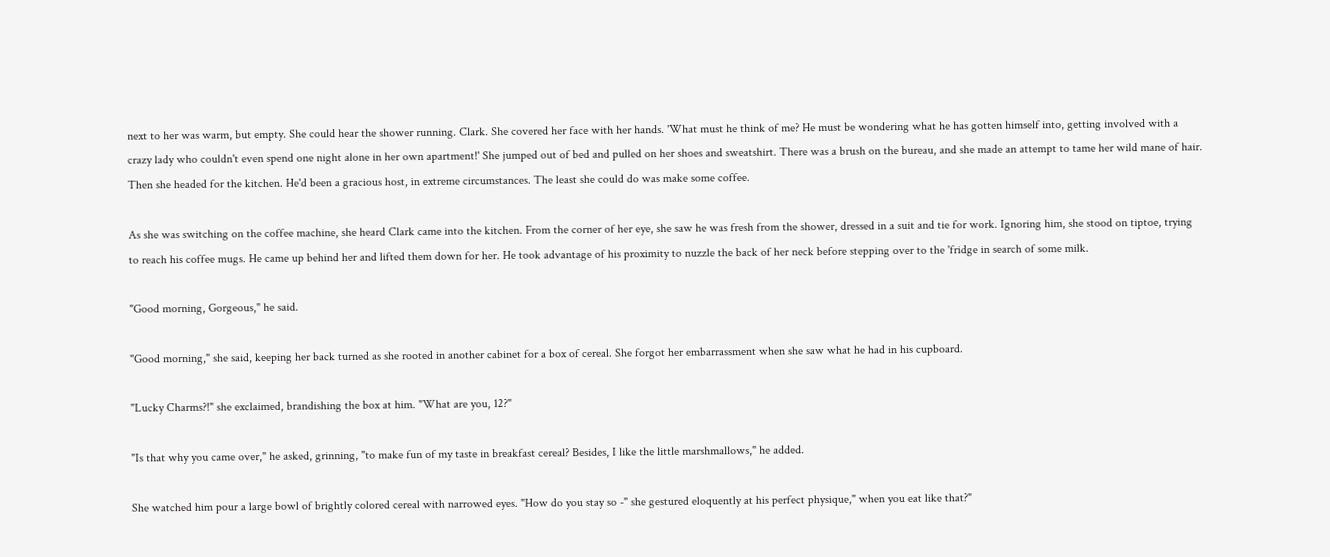next to her was warm, but empty. She could hear the shower running. Clark. She covered her face with her hands. 'What must he think of me? He must be wondering what he has gotten himself into, getting involved with a crazy lady who couldn't even spend one night alone in her own apartment!' She jumped out of bed and pulled on her shoes and sweatshirt. There was a brush on the bureau, and she made an attempt to tame her wild mane of hair. Then she headed for the kitchen. He'd been a gracious host, in extreme circumstances. The least she could do was make some coffee.

As she was switching on the coffee machine, she heard Clark came into the kitchen. From the corner of her eye, she saw he was fresh from the shower, dressed in a suit and tie for work. Ignoring him, she stood on tiptoe, trying to reach his coffee mugs. He came up behind her and lifted them down for her. He took advantage of his proximity to nuzzle the back of her neck before stepping over to the 'fridge in search of some milk.

"Good morning, Gorgeous," he said.

"Good morning," she said, keeping her back turned as she rooted in another cabinet for a box of cereal. She forgot her embarrassment when she saw what he had in his cupboard.

"Lucky Charms?!" she exclaimed, brandishing the box at him. "What are you, 12?"

"Is that why you came over," he asked, grinning, "to make fun of my taste in breakfast cereal? Besides, I like the little marshmallows," he added.

She watched him pour a large bowl of brightly colored cereal with narrowed eyes. "How do you stay so -" she gestured eloquently at his perfect physique," when you eat like that?"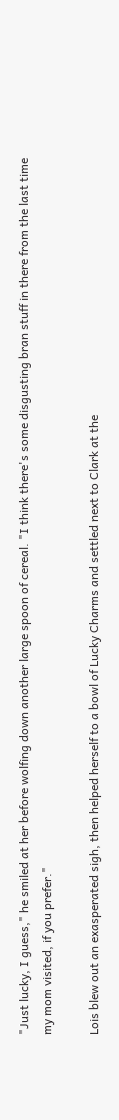"Just lucky, I guess," he smiled at her before wolfing down another large spoon of cereal. "I think there's some disgusting bran stuff in there from the last time my mom visited, if you prefer."

Lois blew out an exasperated sigh, then helped herself to a bowl of Lucky Charms and settled next to Clark at the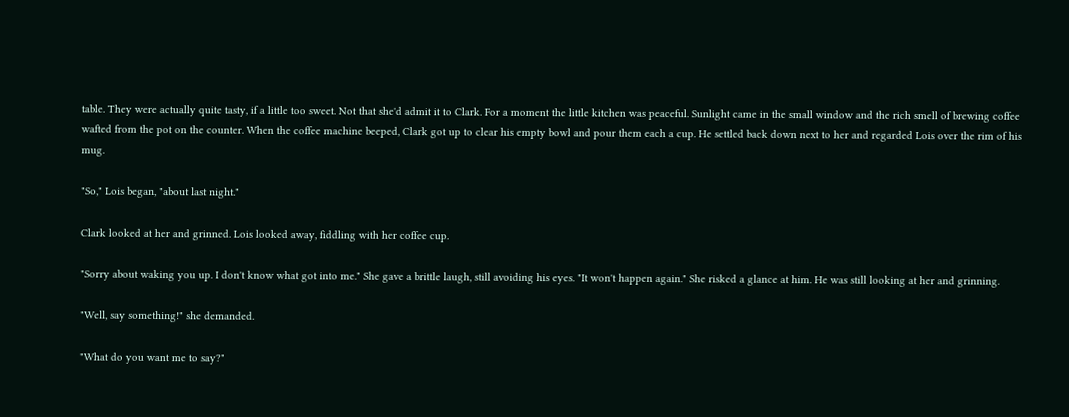table. They were actually quite tasty, if a little too sweet. Not that she'd admit it to Clark. For a moment the little kitchen was peaceful. Sunlight came in the small window and the rich smell of brewing coffee wafted from the pot on the counter. When the coffee machine beeped, Clark got up to clear his empty bowl and pour them each a cup. He settled back down next to her and regarded Lois over the rim of his mug.

"So," Lois began, "about last night."

Clark looked at her and grinned. Lois looked away, fiddling with her coffee cup.

"Sorry about waking you up. I don't know what got into me." She gave a brittle laugh, still avoiding his eyes. "It won't happen again." She risked a glance at him. He was still looking at her and grinning.

"Well, say something!" she demanded.

"What do you want me to say?"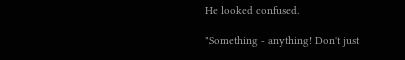He looked confused.

"Something - anything! Don't just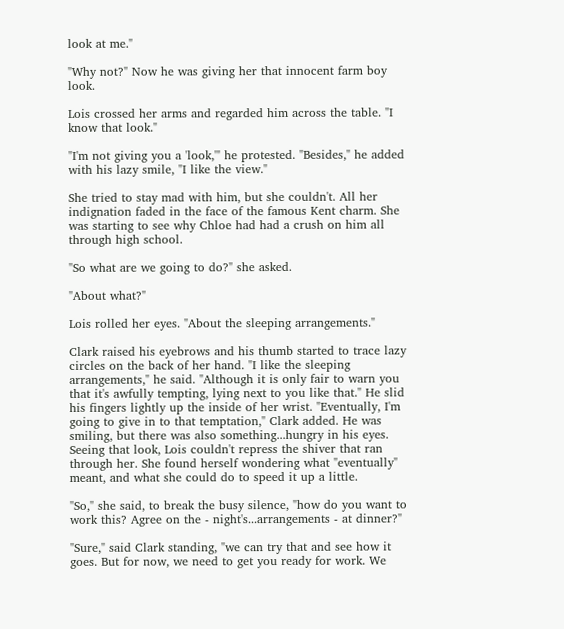look at me."

"Why not?" Now he was giving her that innocent farm boy look.

Lois crossed her arms and regarded him across the table. "I know that look."

"I'm not giving you a 'look,'" he protested. "Besides," he added with his lazy smile, "I like the view."

She tried to stay mad with him, but she couldn't. All her indignation faded in the face of the famous Kent charm. She was starting to see why Chloe had had a crush on him all through high school.

"So what are we going to do?" she asked.

"About what?"

Lois rolled her eyes. "About the sleeping arrangements."

Clark raised his eyebrows and his thumb started to trace lazy circles on the back of her hand. "I like the sleeping arrangements," he said. "Although it is only fair to warn you that it's awfully tempting, lying next to you like that." He slid his fingers lightly up the inside of her wrist. "Eventually, I'm going to give in to that temptation," Clark added. He was smiling, but there was also something...hungry in his eyes. Seeing that look, Lois couldn't repress the shiver that ran through her. She found herself wondering what "eventually" meant, and what she could do to speed it up a little.

"So," she said, to break the busy silence, "how do you want to work this? Agree on the - night's...arrangements - at dinner?"

"Sure," said Clark standing, "we can try that and see how it goes. But for now, we need to get you ready for work. We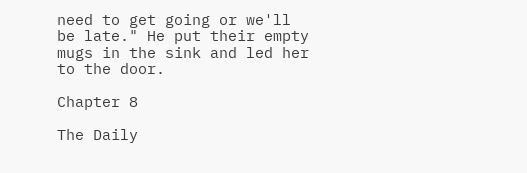need to get going or we'll be late." He put their empty mugs in the sink and led her to the door.

Chapter 8

The Daily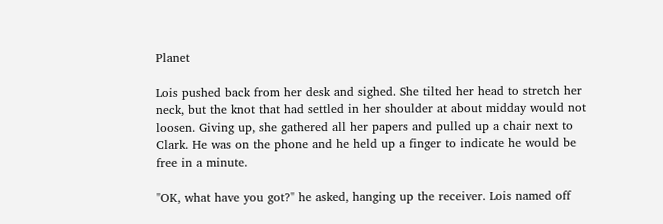Planet

Lois pushed back from her desk and sighed. She tilted her head to stretch her neck, but the knot that had settled in her shoulder at about midday would not loosen. Giving up, she gathered all her papers and pulled up a chair next to Clark. He was on the phone and he held up a finger to indicate he would be free in a minute.

"OK, what have you got?" he asked, hanging up the receiver. Lois named off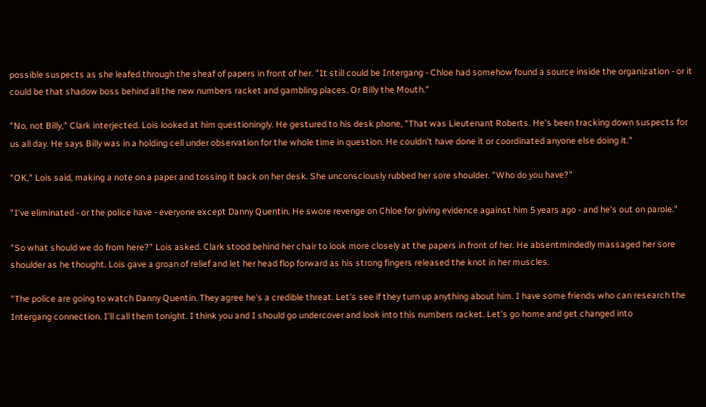possible suspects as she leafed through the sheaf of papers in front of her. "It still could be Intergang - Chloe had somehow found a source inside the organization - or it could be that shadow boss behind all the new numbers racket and gambling places. Or Billy the Mouth."

"No, not Billy," Clark interjected. Lois looked at him questioningly. He gestured to his desk phone, "That was Lieutenant Roberts. He's been tracking down suspects for us all day. He says Billy was in a holding cell under observation for the whole time in question. He couldn't have done it or coordinated anyone else doing it."

"OK," Lois said, making a note on a paper and tossing it back on her desk. She unconsciously rubbed her sore shoulder. "Who do you have?"

"I've eliminated - or the police have - everyone except Danny Quentin. He swore revenge on Chloe for giving evidence against him 5 years ago - and he's out on parole."

"So what should we do from here?" Lois asked. Clark stood behind her chair to look more closely at the papers in front of her. He absentmindedly massaged her sore shoulder as he thought. Lois gave a groan of relief and let her head flop forward as his strong fingers released the knot in her muscles.

"The police are going to watch Danny Quentin. They agree he's a credible threat. Let's see if they turn up anything about him. I have some friends who can research the Intergang connection. I'll call them tonight. I think you and I should go undercover and look into this numbers racket. Let's go home and get changed into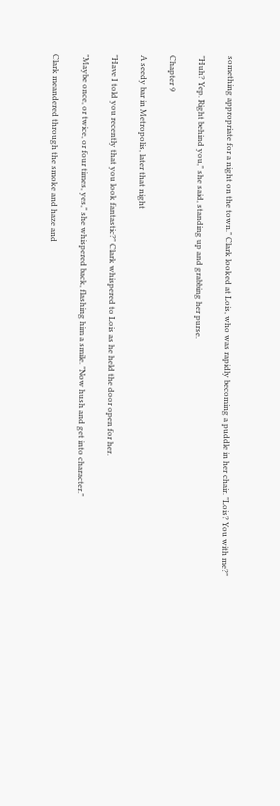something appropriate for a night on the town." Clark looked at Lois, who was rapidly becoming a puddle in her chair. "Lois? You with me?"

"Huh? Yep. Right behind you," she said, standing up and grabbing her purse.

Chapter 9

A seedy bar in Metropolis, later that night

"Have I told you recently that you look fantastic?" Clark whispered to Lois as he held the door open for her.

"Maybe once, or twice, or four times, yes," she whispered back, flashing him a smile. "Now hush and get into character."

Clark meandered through the smoke and haze and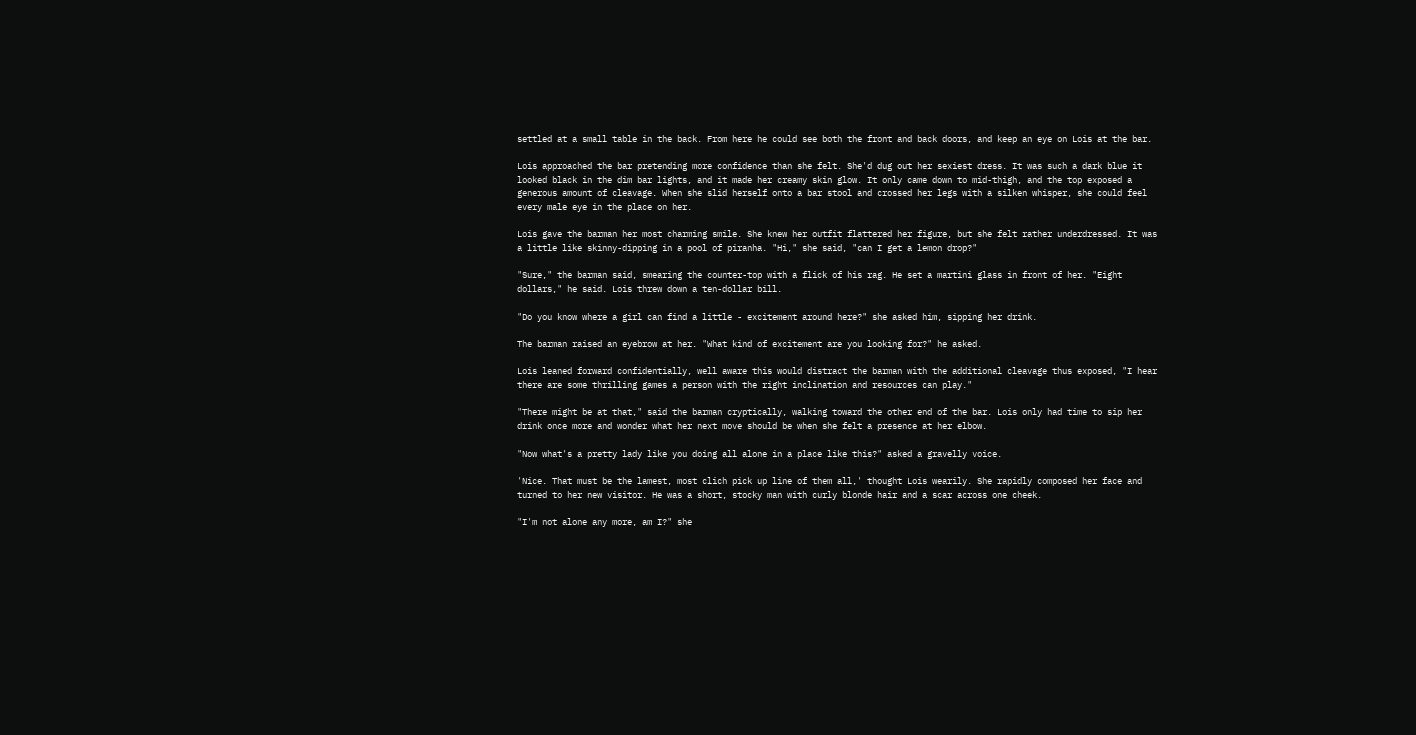settled at a small table in the back. From here he could see both the front and back doors, and keep an eye on Lois at the bar.

Lois approached the bar pretending more confidence than she felt. She'd dug out her sexiest dress. It was such a dark blue it looked black in the dim bar lights, and it made her creamy skin glow. It only came down to mid-thigh, and the top exposed a generous amount of cleavage. When she slid herself onto a bar stool and crossed her legs with a silken whisper, she could feel every male eye in the place on her.

Lois gave the barman her most charming smile. She knew her outfit flattered her figure, but she felt rather underdressed. It was a little like skinny-dipping in a pool of piranha. "Hi," she said, "can I get a lemon drop?"

"Sure," the barman said, smearing the counter-top with a flick of his rag. He set a martini glass in front of her. "Eight dollars," he said. Lois threw down a ten-dollar bill.

"Do you know where a girl can find a little - excitement around here?" she asked him, sipping her drink.

The barman raised an eyebrow at her. "What kind of excitement are you looking for?" he asked.

Lois leaned forward confidentially, well aware this would distract the barman with the additional cleavage thus exposed, "I hear there are some thrilling games a person with the right inclination and resources can play."

"There might be at that," said the barman cryptically, walking toward the other end of the bar. Lois only had time to sip her drink once more and wonder what her next move should be when she felt a presence at her elbow.

"Now what's a pretty lady like you doing all alone in a place like this?" asked a gravelly voice.

'Nice. That must be the lamest, most clich pick up line of them all,' thought Lois wearily. She rapidly composed her face and turned to her new visitor. He was a short, stocky man with curly blonde hair and a scar across one cheek.

"I'm not alone any more, am I?" she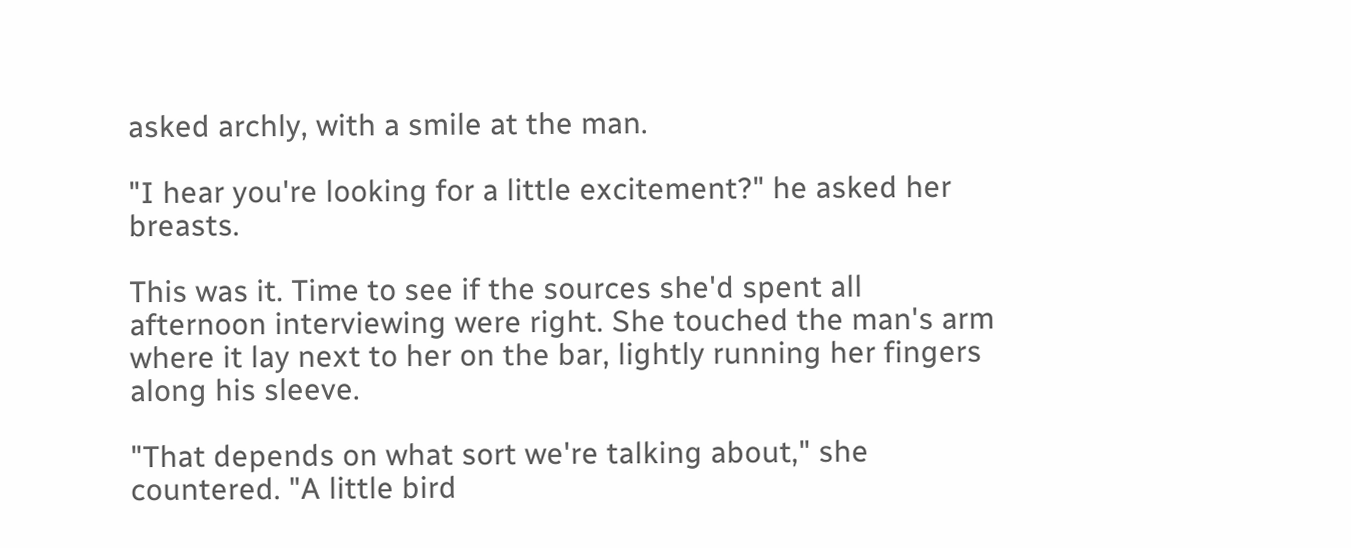asked archly, with a smile at the man.

"I hear you're looking for a little excitement?" he asked her breasts.

This was it. Time to see if the sources she'd spent all afternoon interviewing were right. She touched the man's arm where it lay next to her on the bar, lightly running her fingers along his sleeve.

"That depends on what sort we're talking about," she countered. "A little bird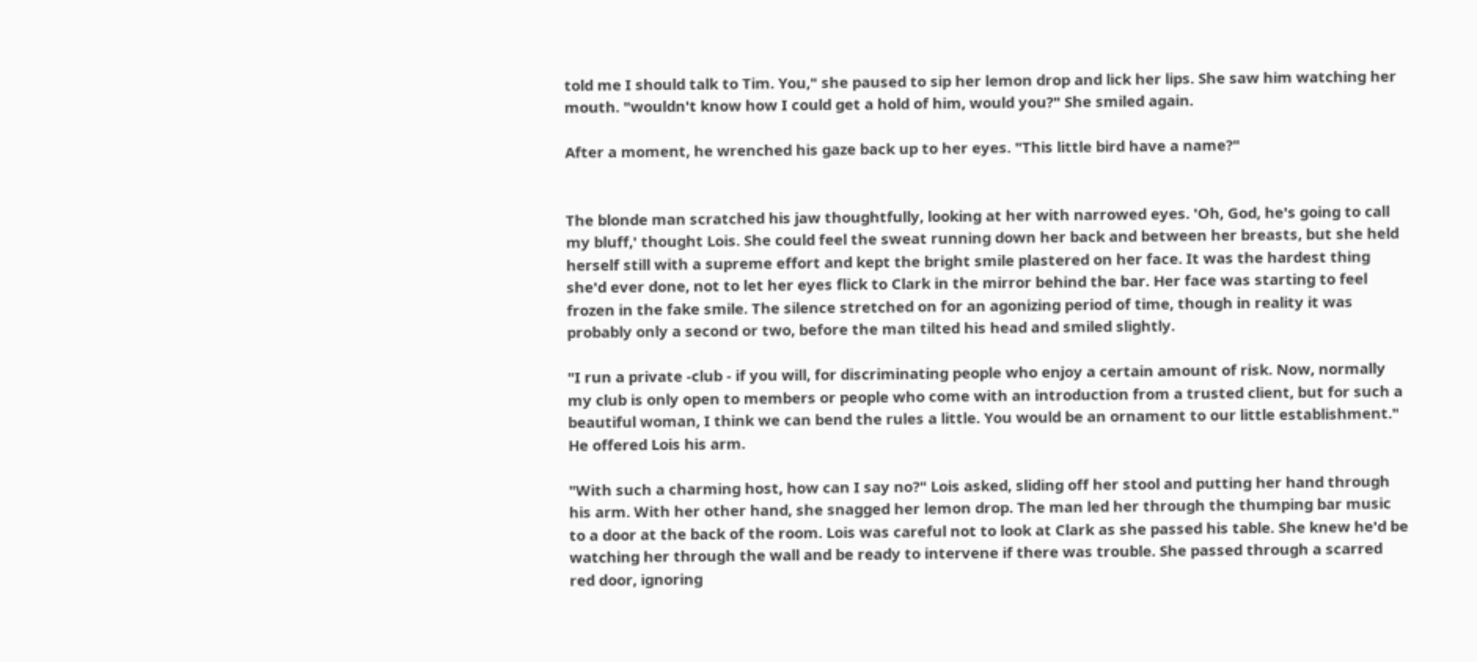told me I should talk to Tim. You," she paused to sip her lemon drop and lick her lips. She saw him watching her mouth. "wouldn't know how I could get a hold of him, would you?" She smiled again.

After a moment, he wrenched his gaze back up to her eyes. "This little bird have a name?"


The blonde man scratched his jaw thoughtfully, looking at her with narrowed eyes. 'Oh, God, he's going to call my bluff,' thought Lois. She could feel the sweat running down her back and between her breasts, but she held herself still with a supreme effort and kept the bright smile plastered on her face. It was the hardest thing she'd ever done, not to let her eyes flick to Clark in the mirror behind the bar. Her face was starting to feel frozen in the fake smile. The silence stretched on for an agonizing period of time, though in reality it was probably only a second or two, before the man tilted his head and smiled slightly.

"I run a private -club - if you will, for discriminating people who enjoy a certain amount of risk. Now, normally my club is only open to members or people who come with an introduction from a trusted client, but for such a beautiful woman, I think we can bend the rules a little. You would be an ornament to our little establishment." He offered Lois his arm.

"With such a charming host, how can I say no?" Lois asked, sliding off her stool and putting her hand through his arm. With her other hand, she snagged her lemon drop. The man led her through the thumping bar music to a door at the back of the room. Lois was careful not to look at Clark as she passed his table. She knew he'd be watching her through the wall and be ready to intervene if there was trouble. She passed through a scarred red door, ignoring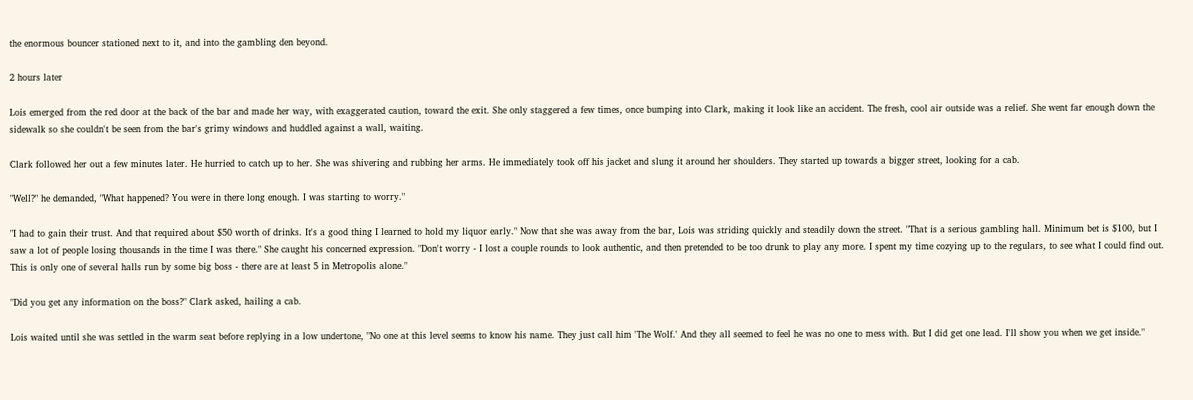the enormous bouncer stationed next to it, and into the gambling den beyond.

2 hours later

Lois emerged from the red door at the back of the bar and made her way, with exaggerated caution, toward the exit. She only staggered a few times, once bumping into Clark, making it look like an accident. The fresh, cool air outside was a relief. She went far enough down the sidewalk so she couldn't be seen from the bar's grimy windows and huddled against a wall, waiting.

Clark followed her out a few minutes later. He hurried to catch up to her. She was shivering and rubbing her arms. He immediately took off his jacket and slung it around her shoulders. They started up towards a bigger street, looking for a cab.

"Well?" he demanded, "What happened? You were in there long enough. I was starting to worry."

"I had to gain their trust. And that required about $50 worth of drinks. It's a good thing I learned to hold my liquor early." Now that she was away from the bar, Lois was striding quickly and steadily down the street. "That is a serious gambling hall. Minimum bet is $100, but I saw a lot of people losing thousands in the time I was there." She caught his concerned expression. "Don't worry - I lost a couple rounds to look authentic, and then pretended to be too drunk to play any more. I spent my time cozying up to the regulars, to see what I could find out. This is only one of several halls run by some big boss - there are at least 5 in Metropolis alone."

"Did you get any information on the boss?" Clark asked, hailing a cab.

Lois waited until she was settled in the warm seat before replying in a low undertone, "No one at this level seems to know his name. They just call him 'The Wolf.' And they all seemed to feel he was no one to mess with. But I did get one lead. I'll show you when we get inside."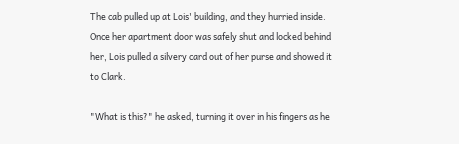The cab pulled up at Lois' building, and they hurried inside. Once her apartment door was safely shut and locked behind her, Lois pulled a silvery card out of her purse and showed it to Clark.

"What is this?" he asked, turning it over in his fingers as he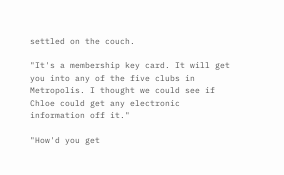settled on the couch.

"It's a membership key card. It will get you into any of the five clubs in Metropolis. I thought we could see if Chloe could get any electronic information off it."

"How'd you get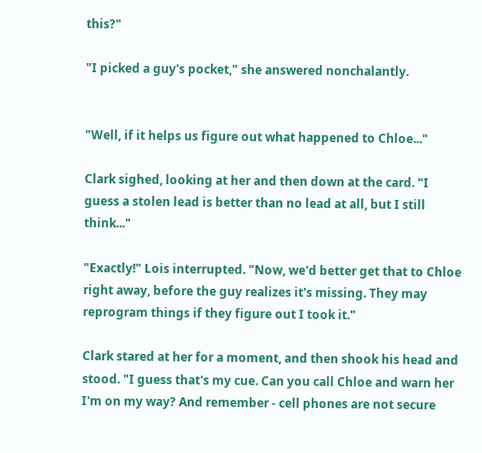this?"

"I picked a guy's pocket," she answered nonchalantly.


"Well, if it helps us figure out what happened to Chloe..."

Clark sighed, looking at her and then down at the card. "I guess a stolen lead is better than no lead at all, but I still think..."

"Exactly!" Lois interrupted. "Now, we'd better get that to Chloe right away, before the guy realizes it's missing. They may reprogram things if they figure out I took it."

Clark stared at her for a moment, and then shook his head and stood. "I guess that's my cue. Can you call Chloe and warn her I'm on my way? And remember - cell phones are not secure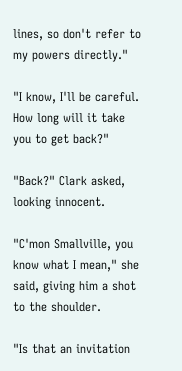lines, so don't refer to my powers directly."

"I know, I'll be careful. How long will it take you to get back?"

"Back?" Clark asked, looking innocent.

"C'mon Smallville, you know what I mean," she said, giving him a shot to the shoulder.

"Is that an invitation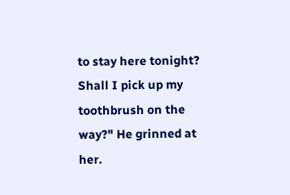to stay here tonight? Shall I pick up my toothbrush on the way?" He grinned at her.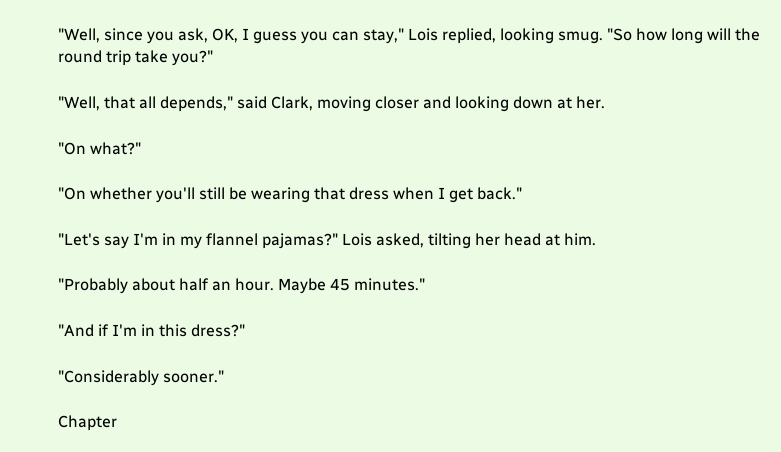"Well, since you ask, OK, I guess you can stay," Lois replied, looking smug. "So how long will the round trip take you?"

"Well, that all depends," said Clark, moving closer and looking down at her.

"On what?"

"On whether you'll still be wearing that dress when I get back."

"Let's say I'm in my flannel pajamas?" Lois asked, tilting her head at him.

"Probably about half an hour. Maybe 45 minutes."

"And if I'm in this dress?"

"Considerably sooner."

Chapter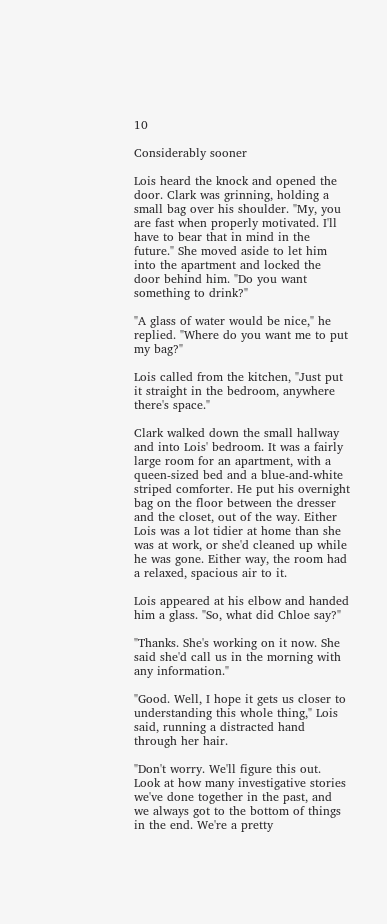10

Considerably sooner

Lois heard the knock and opened the door. Clark was grinning, holding a small bag over his shoulder. "My, you are fast when properly motivated. I'll have to bear that in mind in the future." She moved aside to let him into the apartment and locked the door behind him. "Do you want something to drink?"

"A glass of water would be nice," he replied. "Where do you want me to put my bag?"

Lois called from the kitchen, "Just put it straight in the bedroom, anywhere there's space."

Clark walked down the small hallway and into Lois' bedroom. It was a fairly large room for an apartment, with a queen-sized bed and a blue-and-white striped comforter. He put his overnight bag on the floor between the dresser and the closet, out of the way. Either Lois was a lot tidier at home than she was at work, or she'd cleaned up while he was gone. Either way, the room had a relaxed, spacious air to it.

Lois appeared at his elbow and handed him a glass. "So, what did Chloe say?"

"Thanks. She's working on it now. She said she'd call us in the morning with any information."

"Good. Well, I hope it gets us closer to understanding this whole thing," Lois said, running a distracted hand through her hair.

"Don't worry. We'll figure this out. Look at how many investigative stories we've done together in the past, and we always got to the bottom of things in the end. We're a pretty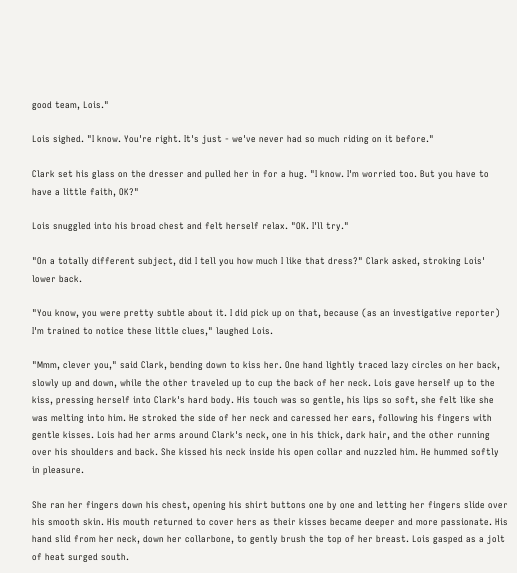good team, Lois."

Lois sighed. "I know. You're right. It's just - we've never had so much riding on it before."

Clark set his glass on the dresser and pulled her in for a hug. "I know. I'm worried too. But you have to have a little faith, OK?"

Lois snuggled into his broad chest and felt herself relax. "OK. I'll try."

"On a totally different subject, did I tell you how much I like that dress?" Clark asked, stroking Lois' lower back.

"You know, you were pretty subtle about it. I did pick up on that, because (as an investigative reporter) I'm trained to notice these little clues," laughed Lois.

"Mmm, clever you," said Clark, bending down to kiss her. One hand lightly traced lazy circles on her back, slowly up and down, while the other traveled up to cup the back of her neck. Lois gave herself up to the kiss, pressing herself into Clark's hard body. His touch was so gentle, his lips so soft, she felt like she was melting into him. He stroked the side of her neck and caressed her ears, following his fingers with gentle kisses. Lois had her arms around Clark's neck, one in his thick, dark hair, and the other running over his shoulders and back. She kissed his neck inside his open collar and nuzzled him. He hummed softly in pleasure.

She ran her fingers down his chest, opening his shirt buttons one by one and letting her fingers slide over his smooth skin. His mouth returned to cover hers as their kisses became deeper and more passionate. His hand slid from her neck, down her collarbone, to gently brush the top of her breast. Lois gasped as a jolt of heat surged south.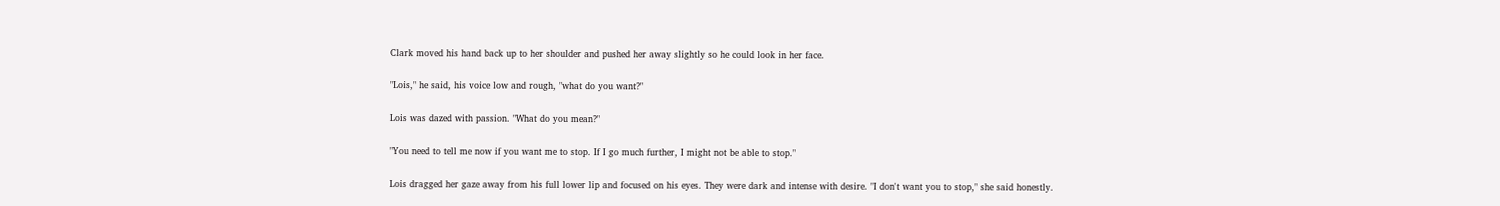Clark moved his hand back up to her shoulder and pushed her away slightly so he could look in her face.

"Lois," he said, his voice low and rough, "what do you want?"

Lois was dazed with passion. "What do you mean?"

"You need to tell me now if you want me to stop. If I go much further, I might not be able to stop."

Lois dragged her gaze away from his full lower lip and focused on his eyes. They were dark and intense with desire. "I don't want you to stop," she said honestly.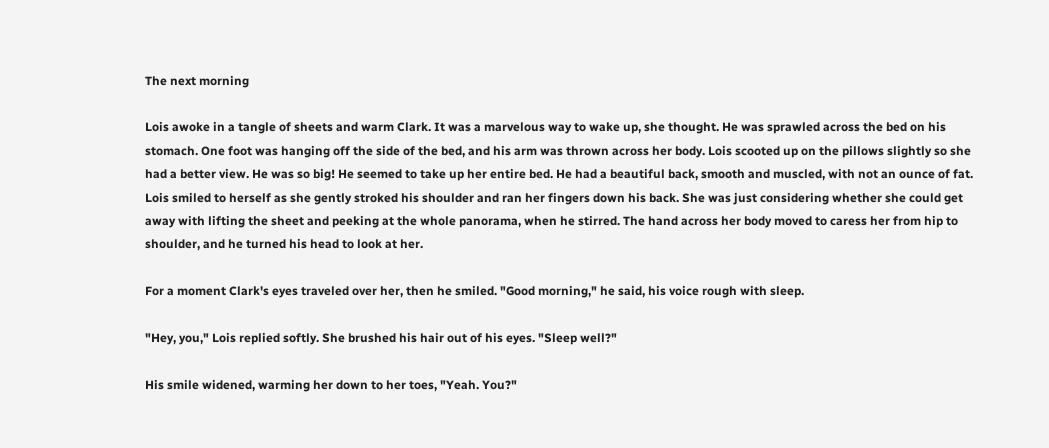The next morning

Lois awoke in a tangle of sheets and warm Clark. It was a marvelous way to wake up, she thought. He was sprawled across the bed on his stomach. One foot was hanging off the side of the bed, and his arm was thrown across her body. Lois scooted up on the pillows slightly so she had a better view. He was so big! He seemed to take up her entire bed. He had a beautiful back, smooth and muscled, with not an ounce of fat. Lois smiled to herself as she gently stroked his shoulder and ran her fingers down his back. She was just considering whether she could get away with lifting the sheet and peeking at the whole panorama, when he stirred. The hand across her body moved to caress her from hip to shoulder, and he turned his head to look at her.

For a moment Clark's eyes traveled over her, then he smiled. "Good morning," he said, his voice rough with sleep.

"Hey, you," Lois replied softly. She brushed his hair out of his eyes. "Sleep well?"

His smile widened, warming her down to her toes, "Yeah. You?"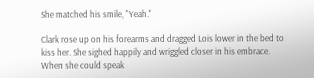She matched his smile, "Yeah."

Clark rose up on his forearms and dragged Lois lower in the bed to kiss her. She sighed happily and wriggled closer in his embrace. When she could speak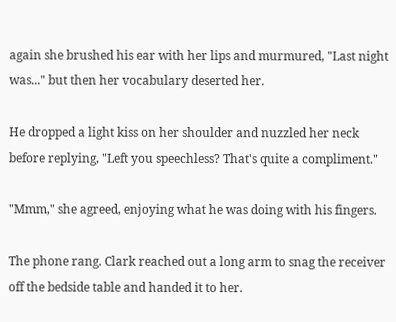again she brushed his ear with her lips and murmured, "Last night was..." but then her vocabulary deserted her.

He dropped a light kiss on her shoulder and nuzzled her neck before replying, "Left you speechless? That's quite a compliment."

"Mmm," she agreed, enjoying what he was doing with his fingers.

The phone rang. Clark reached out a long arm to snag the receiver off the bedside table and handed it to her.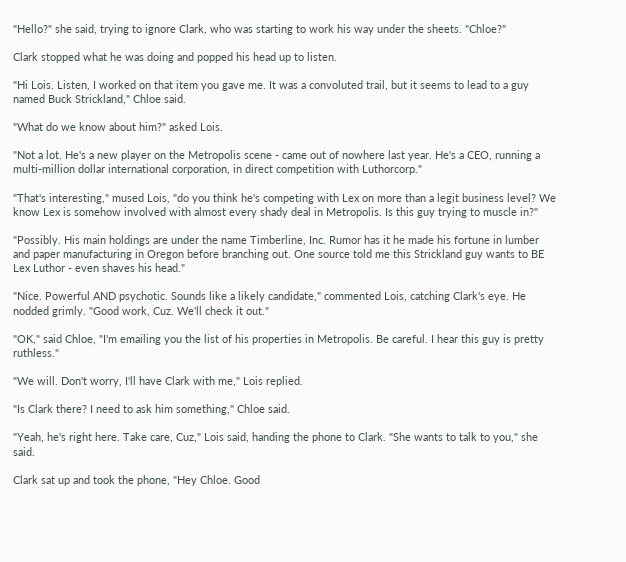"Hello?" she said, trying to ignore Clark, who was starting to work his way under the sheets. "Chloe?"

Clark stopped what he was doing and popped his head up to listen.

"Hi Lois. Listen, I worked on that item you gave me. It was a convoluted trail, but it seems to lead to a guy named Buck Strickland," Chloe said.

"What do we know about him?" asked Lois.

"Not a lot. He's a new player on the Metropolis scene - came out of nowhere last year. He's a CEO, running a multi-million dollar international corporation, in direct competition with Luthorcorp."

"That's interesting," mused Lois, "do you think he's competing with Lex on more than a legit business level? We know Lex is somehow involved with almost every shady deal in Metropolis. Is this guy trying to muscle in?"

"Possibly. His main holdings are under the name Timberline, Inc. Rumor has it he made his fortune in lumber and paper manufacturing in Oregon before branching out. One source told me this Strickland guy wants to BE Lex Luthor - even shaves his head."

"Nice. Powerful AND psychotic. Sounds like a likely candidate," commented Lois, catching Clark's eye. He nodded grimly. "Good work, Cuz. We'll check it out."

"OK," said Chloe, "I'm emailing you the list of his properties in Metropolis. Be careful. I hear this guy is pretty ruthless."

"We will. Don't worry, I'll have Clark with me," Lois replied.

"Is Clark there? I need to ask him something," Chloe said.

"Yeah, he's right here. Take care, Cuz," Lois said, handing the phone to Clark. "She wants to talk to you," she said.

Clark sat up and took the phone, "Hey Chloe. Good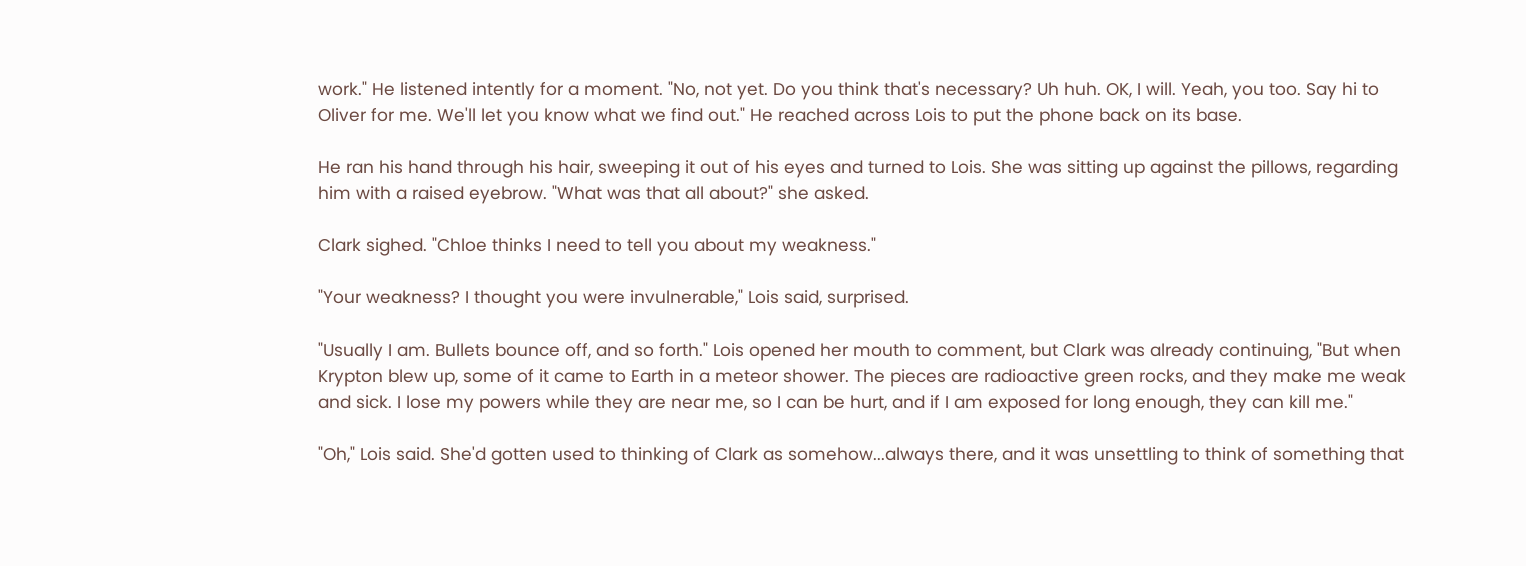work." He listened intently for a moment. "No, not yet. Do you think that's necessary? Uh huh. OK, I will. Yeah, you too. Say hi to Oliver for me. We'll let you know what we find out." He reached across Lois to put the phone back on its base.

He ran his hand through his hair, sweeping it out of his eyes and turned to Lois. She was sitting up against the pillows, regarding him with a raised eyebrow. "What was that all about?" she asked.

Clark sighed. "Chloe thinks I need to tell you about my weakness."

"Your weakness? I thought you were invulnerable," Lois said, surprised.

"Usually I am. Bullets bounce off, and so forth." Lois opened her mouth to comment, but Clark was already continuing, "But when Krypton blew up, some of it came to Earth in a meteor shower. The pieces are radioactive green rocks, and they make me weak and sick. I lose my powers while they are near me, so I can be hurt, and if I am exposed for long enough, they can kill me."

"Oh," Lois said. She'd gotten used to thinking of Clark as somehow...always there, and it was unsettling to think of something that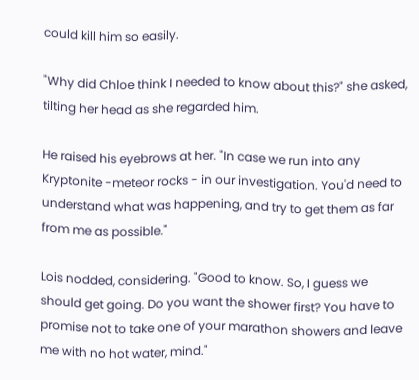could kill him so easily.

"Why did Chloe think I needed to know about this?" she asked, tilting her head as she regarded him.

He raised his eyebrows at her. "In case we run into any Kryptonite -meteor rocks - in our investigation. You'd need to understand what was happening, and try to get them as far from me as possible."

Lois nodded, considering. "Good to know. So, I guess we should get going. Do you want the shower first? You have to promise not to take one of your marathon showers and leave me with no hot water, mind."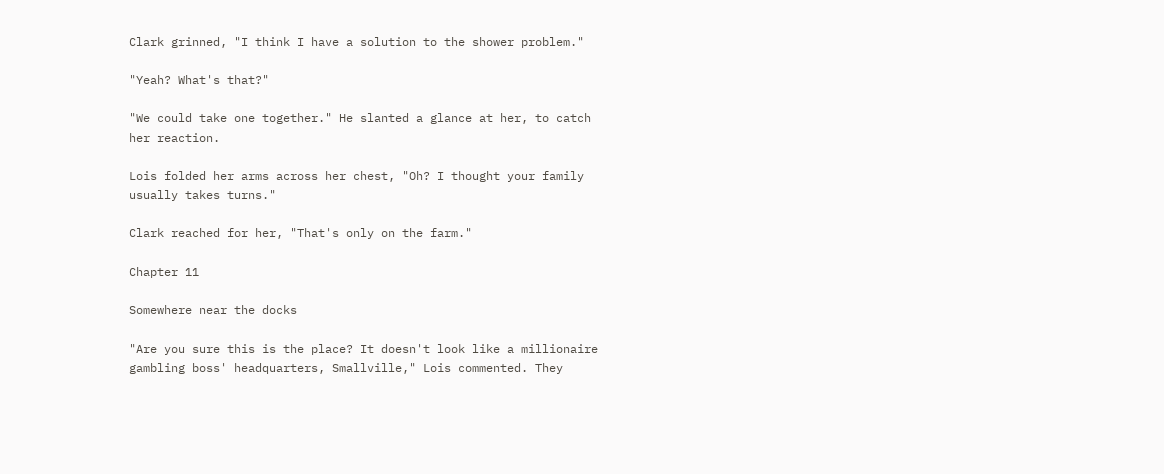Clark grinned, "I think I have a solution to the shower problem."

"Yeah? What's that?"

"We could take one together." He slanted a glance at her, to catch her reaction.

Lois folded her arms across her chest, "Oh? I thought your family usually takes turns."

Clark reached for her, "That's only on the farm."

Chapter 11

Somewhere near the docks

"Are you sure this is the place? It doesn't look like a millionaire gambling boss' headquarters, Smallville," Lois commented. They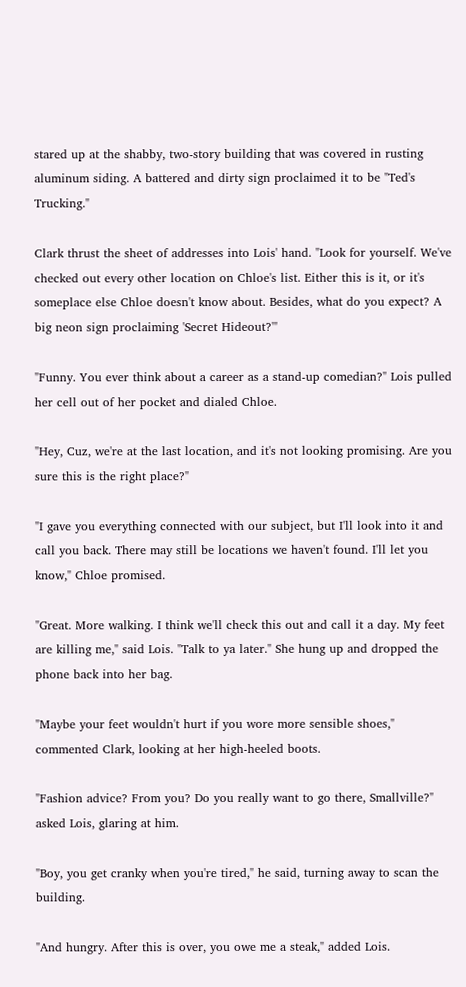stared up at the shabby, two-story building that was covered in rusting aluminum siding. A battered and dirty sign proclaimed it to be "Ted's Trucking."

Clark thrust the sheet of addresses into Lois' hand. "Look for yourself. We've checked out every other location on Chloe's list. Either this is it, or it's someplace else Chloe doesn't know about. Besides, what do you expect? A big neon sign proclaiming 'Secret Hideout?'"

"Funny. You ever think about a career as a stand-up comedian?" Lois pulled her cell out of her pocket and dialed Chloe.

"Hey, Cuz, we're at the last location, and it's not looking promising. Are you sure this is the right place?"

"I gave you everything connected with our subject, but I'll look into it and call you back. There may still be locations we haven't found. I'll let you know," Chloe promised.

"Great. More walking. I think we'll check this out and call it a day. My feet are killing me," said Lois. "Talk to ya later." She hung up and dropped the phone back into her bag.

"Maybe your feet wouldn't hurt if you wore more sensible shoes," commented Clark, looking at her high-heeled boots.

"Fashion advice? From you? Do you really want to go there, Smallville?" asked Lois, glaring at him.

"Boy, you get cranky when you're tired," he said, turning away to scan the building.

"And hungry. After this is over, you owe me a steak," added Lois.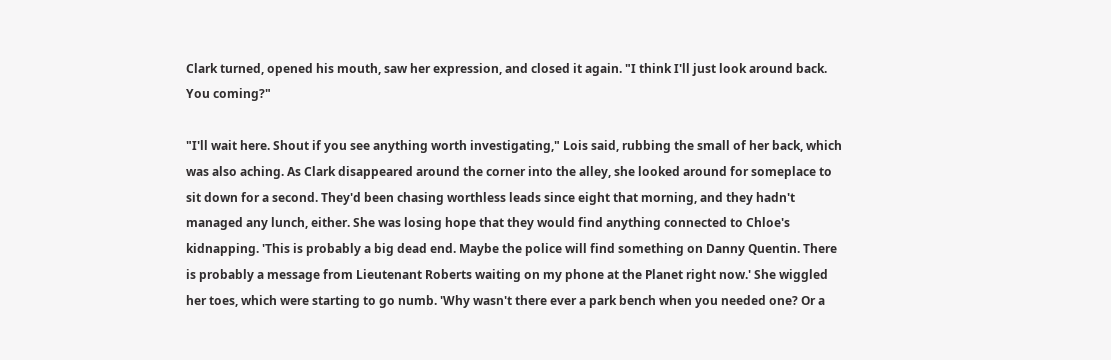Clark turned, opened his mouth, saw her expression, and closed it again. "I think I'll just look around back. You coming?"

"I'll wait here. Shout if you see anything worth investigating," Lois said, rubbing the small of her back, which was also aching. As Clark disappeared around the corner into the alley, she looked around for someplace to sit down for a second. They'd been chasing worthless leads since eight that morning, and they hadn't managed any lunch, either. She was losing hope that they would find anything connected to Chloe's kidnapping. 'This is probably a big dead end. Maybe the police will find something on Danny Quentin. There is probably a message from Lieutenant Roberts waiting on my phone at the Planet right now.' She wiggled her toes, which were starting to go numb. 'Why wasn't there ever a park bench when you needed one? Or a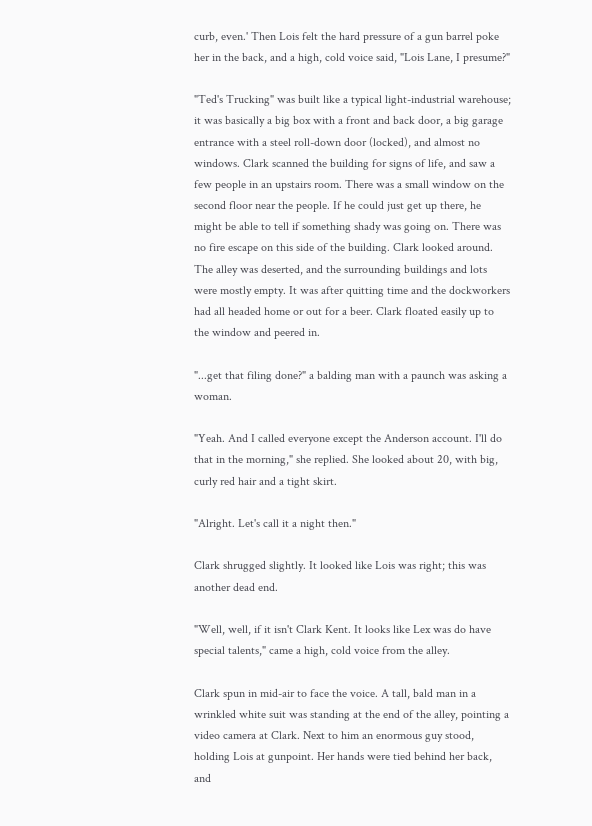curb, even.' Then Lois felt the hard pressure of a gun barrel poke her in the back, and a high, cold voice said, "Lois Lane, I presume?"

"Ted's Trucking" was built like a typical light-industrial warehouse; it was basically a big box with a front and back door, a big garage entrance with a steel roll-down door (locked), and almost no windows. Clark scanned the building for signs of life, and saw a few people in an upstairs room. There was a small window on the second floor near the people. If he could just get up there, he might be able to tell if something shady was going on. There was no fire escape on this side of the building. Clark looked around. The alley was deserted, and the surrounding buildings and lots were mostly empty. It was after quitting time and the dockworkers had all headed home or out for a beer. Clark floated easily up to the window and peered in.

"...get that filing done?" a balding man with a paunch was asking a woman.

"Yeah. And I called everyone except the Anderson account. I'll do that in the morning," she replied. She looked about 20, with big, curly red hair and a tight skirt.

"Alright. Let's call it a night then."

Clark shrugged slightly. It looked like Lois was right; this was another dead end.

"Well, well, if it isn't Clark Kent. It looks like Lex was do have special talents," came a high, cold voice from the alley.

Clark spun in mid-air to face the voice. A tall, bald man in a wrinkled white suit was standing at the end of the alley, pointing a video camera at Clark. Next to him an enormous guy stood, holding Lois at gunpoint. Her hands were tied behind her back, and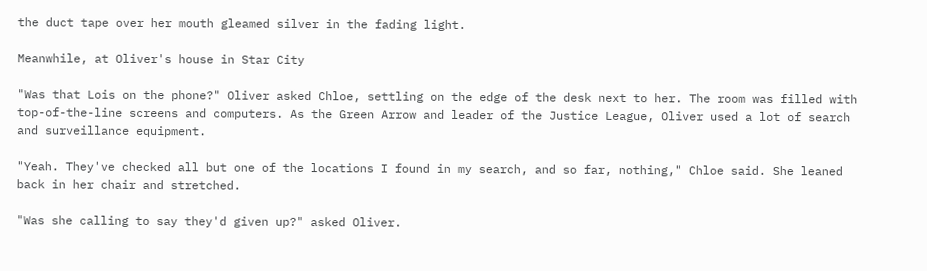the duct tape over her mouth gleamed silver in the fading light.

Meanwhile, at Oliver's house in Star City

"Was that Lois on the phone?" Oliver asked Chloe, settling on the edge of the desk next to her. The room was filled with top-of-the-line screens and computers. As the Green Arrow and leader of the Justice League, Oliver used a lot of search and surveillance equipment.

"Yeah. They've checked all but one of the locations I found in my search, and so far, nothing," Chloe said. She leaned back in her chair and stretched.

"Was she calling to say they'd given up?" asked Oliver.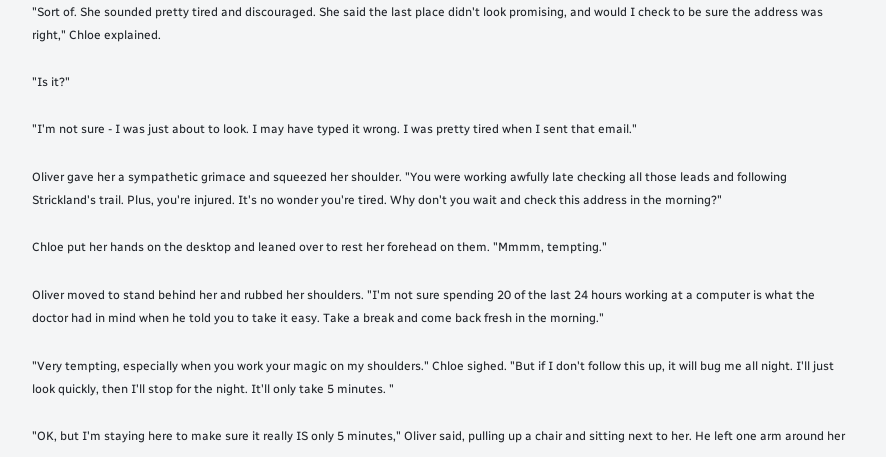"Sort of. She sounded pretty tired and discouraged. She said the last place didn't look promising, and would I check to be sure the address was right," Chloe explained.

"Is it?"

"I'm not sure - I was just about to look. I may have typed it wrong. I was pretty tired when I sent that email."

Oliver gave her a sympathetic grimace and squeezed her shoulder. "You were working awfully late checking all those leads and following Strickland's trail. Plus, you're injured. It's no wonder you're tired. Why don't you wait and check this address in the morning?"

Chloe put her hands on the desktop and leaned over to rest her forehead on them. "Mmmm, tempting."

Oliver moved to stand behind her and rubbed her shoulders. "I'm not sure spending 20 of the last 24 hours working at a computer is what the doctor had in mind when he told you to take it easy. Take a break and come back fresh in the morning."

"Very tempting, especially when you work your magic on my shoulders." Chloe sighed. "But if I don't follow this up, it will bug me all night. I'll just look quickly, then I'll stop for the night. It'll only take 5 minutes. "

"OK, but I'm staying here to make sure it really IS only 5 minutes," Oliver said, pulling up a chair and sitting next to her. He left one arm around her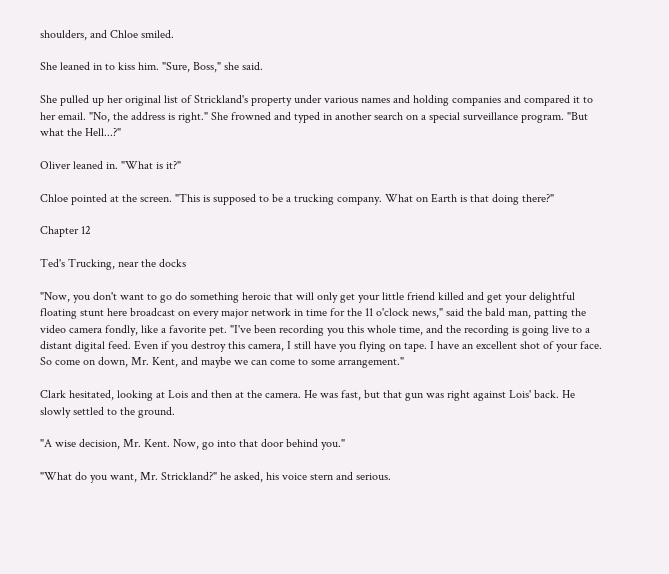shoulders, and Chloe smiled.

She leaned in to kiss him. "Sure, Boss," she said.

She pulled up her original list of Strickland's property under various names and holding companies and compared it to her email. "No, the address is right." She frowned and typed in another search on a special surveillance program. "But what the Hell...?"

Oliver leaned in. "What is it?"

Chloe pointed at the screen. "This is supposed to be a trucking company. What on Earth is that doing there?"

Chapter 12

Ted's Trucking, near the docks

"Now, you don't want to go do something heroic that will only get your little friend killed and get your delightful floating stunt here broadcast on every major network in time for the 11 o'clock news," said the bald man, patting the video camera fondly, like a favorite pet. "I've been recording you this whole time, and the recording is going live to a distant digital feed. Even if you destroy this camera, I still have you flying on tape. I have an excellent shot of your face. So come on down, Mr. Kent, and maybe we can come to some arrangement."

Clark hesitated, looking at Lois and then at the camera. He was fast, but that gun was right against Lois' back. He slowly settled to the ground.

"A wise decision, Mr. Kent. Now, go into that door behind you."

"What do you want, Mr. Strickland?" he asked, his voice stern and serious.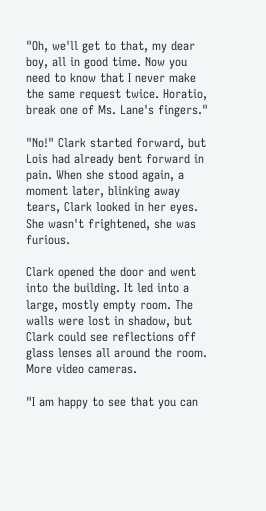"Oh, we'll get to that, my dear boy, all in good time. Now you need to know that I never make the same request twice. Horatio, break one of Ms. Lane's fingers."

"No!" Clark started forward, but Lois had already bent forward in pain. When she stood again, a moment later, blinking away tears, Clark looked in her eyes. She wasn't frightened, she was furious.

Clark opened the door and went into the building. It led into a large, mostly empty room. The walls were lost in shadow, but Clark could see reflections off glass lenses all around the room. More video cameras.

"I am happy to see that you can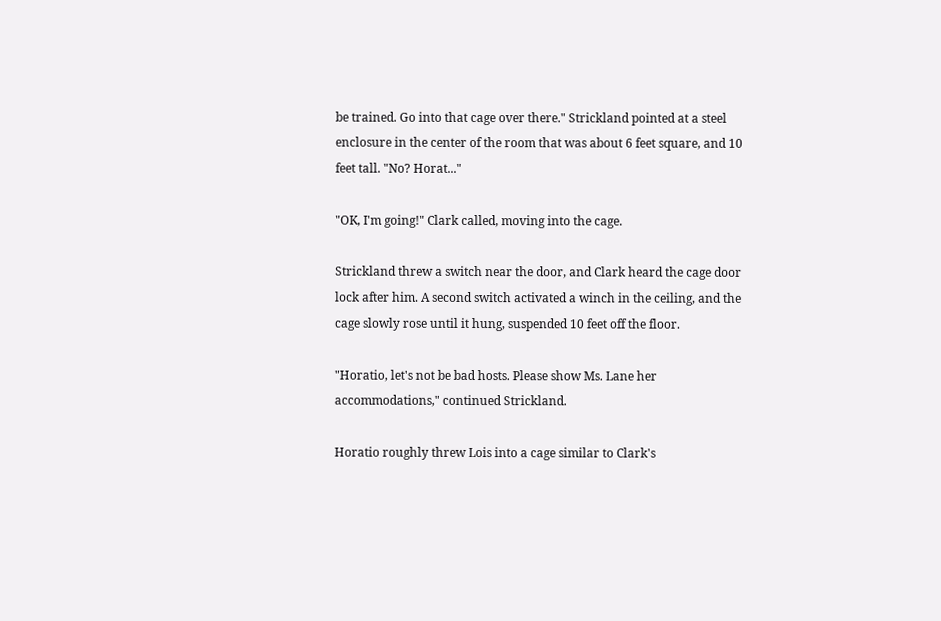be trained. Go into that cage over there." Strickland pointed at a steel enclosure in the center of the room that was about 6 feet square, and 10 feet tall. "No? Horat..."

"OK, I'm going!" Clark called, moving into the cage.

Strickland threw a switch near the door, and Clark heard the cage door lock after him. A second switch activated a winch in the ceiling, and the cage slowly rose until it hung, suspended 10 feet off the floor.

"Horatio, let's not be bad hosts. Please show Ms. Lane her accommodations," continued Strickland.

Horatio roughly threw Lois into a cage similar to Clark's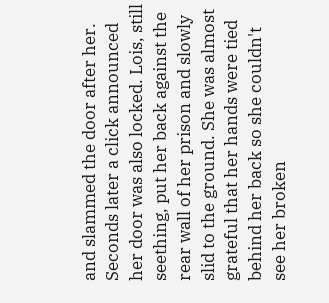and slammed the door after her. Seconds later a click announced her door was also locked. Lois, still seething, put her back against the rear wall of her prison and slowly slid to the ground. She was almost grateful that her hands were tied behind her back so she couldn't see her broken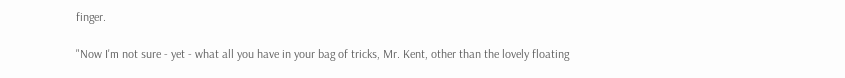finger.

"Now I'm not sure - yet - what all you have in your bag of tricks, Mr. Kent, other than the lovely floating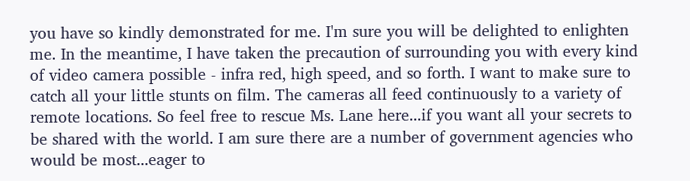you have so kindly demonstrated for me. I'm sure you will be delighted to enlighten me. In the meantime, I have taken the precaution of surrounding you with every kind of video camera possible - infra red, high speed, and so forth. I want to make sure to catch all your little stunts on film. The cameras all feed continuously to a variety of remote locations. So feel free to rescue Ms. Lane here...if you want all your secrets to be shared with the world. I am sure there are a number of government agencies who would be most...eager to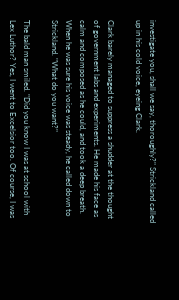investigate you, shall we say, thoroughly?" Strickland called up in his cold voice, eyeing Clark.

Clark barely managed to suppress a shudder at the thought of government labs and experiments. He made his face as calm and composed as he could, and took a deep breath. When he was sure his voice was steady, he called down to Strickland. "What do you want?"

The bald man smiled. "Did you know I was at school with Lex Luthor? Yes, I went to Excelsior too. Of course, I was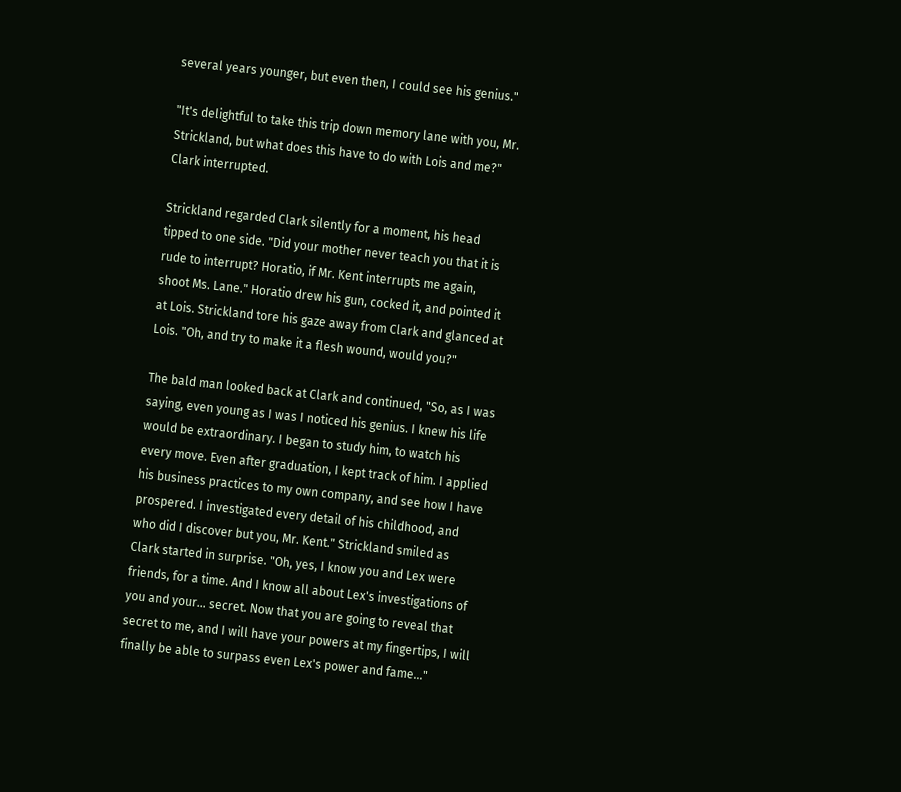several years younger, but even then, I could see his genius."

"It's delightful to take this trip down memory lane with you, Mr. Strickland, but what does this have to do with Lois and me?" Clark interrupted.

Strickland regarded Clark silently for a moment, his head tipped to one side. "Did your mother never teach you that it is rude to interrupt? Horatio, if Mr. Kent interrupts me again, shoot Ms. Lane." Horatio drew his gun, cocked it, and pointed it at Lois. Strickland tore his gaze away from Clark and glanced at Lois. "Oh, and try to make it a flesh wound, would you?"

The bald man looked back at Clark and continued, "So, as I was saying, even young as I was I noticed his genius. I knew his life would be extraordinary. I began to study him, to watch his every move. Even after graduation, I kept track of him. I applied his business practices to my own company, and see how I have prospered. I investigated every detail of his childhood, and who did I discover but you, Mr. Kent." Strickland smiled as Clark started in surprise. "Oh, yes, I know you and Lex were friends, for a time. And I know all about Lex's investigations of you and your... secret. Now that you are going to reveal that secret to me, and I will have your powers at my fingertips, I will finally be able to surpass even Lex's power and fame..."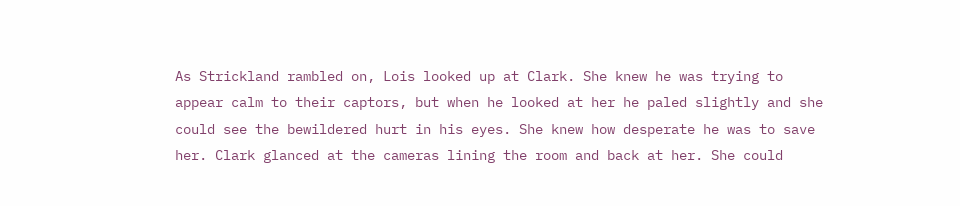As Strickland rambled on, Lois looked up at Clark. She knew he was trying to appear calm to their captors, but when he looked at her he paled slightly and she could see the bewildered hurt in his eyes. She knew how desperate he was to save her. Clark glanced at the cameras lining the room and back at her. She could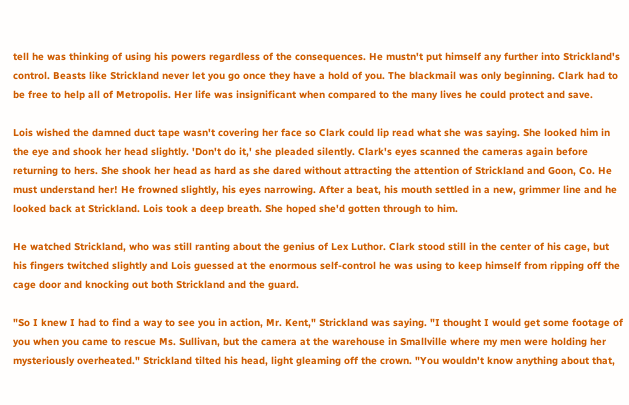tell he was thinking of using his powers regardless of the consequences. He mustn't put himself any further into Strickland's control. Beasts like Strickland never let you go once they have a hold of you. The blackmail was only beginning. Clark had to be free to help all of Metropolis. Her life was insignificant when compared to the many lives he could protect and save.

Lois wished the damned duct tape wasn't covering her face so Clark could lip read what she was saying. She looked him in the eye and shook her head slightly. 'Don't do it,' she pleaded silently. Clark's eyes scanned the cameras again before returning to hers. She shook her head as hard as she dared without attracting the attention of Strickland and Goon, Co. He must understand her! He frowned slightly, his eyes narrowing. After a beat, his mouth settled in a new, grimmer line and he looked back at Strickland. Lois took a deep breath. She hoped she'd gotten through to him.

He watched Strickland, who was still ranting about the genius of Lex Luthor. Clark stood still in the center of his cage, but his fingers twitched slightly and Lois guessed at the enormous self-control he was using to keep himself from ripping off the cage door and knocking out both Strickland and the guard.

"So I knew I had to find a way to see you in action, Mr. Kent," Strickland was saying. "I thought I would get some footage of you when you came to rescue Ms. Sullivan, but the camera at the warehouse in Smallville where my men were holding her mysteriously overheated." Strickland tilted his head, light gleaming off the crown. "You wouldn't know anything about that,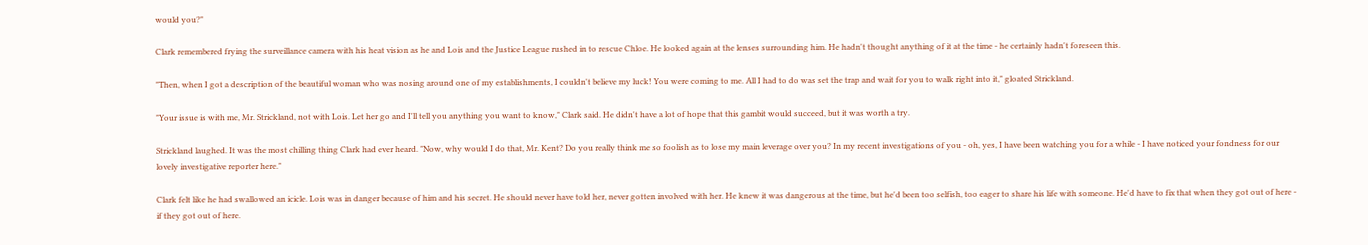would you?"

Clark remembered frying the surveillance camera with his heat vision as he and Lois and the Justice League rushed in to rescue Chloe. He looked again at the lenses surrounding him. He hadn't thought anything of it at the time - he certainly hadn't foreseen this.

"Then, when I got a description of the beautiful woman who was nosing around one of my establishments, I couldn't believe my luck! You were coming to me. All I had to do was set the trap and wait for you to walk right into it," gloated Strickland.

"Your issue is with me, Mr. Strickland, not with Lois. Let her go and I'll tell you anything you want to know," Clark said. He didn't have a lot of hope that this gambit would succeed, but it was worth a try.

Strickland laughed. It was the most chilling thing Clark had ever heard. "Now, why would I do that, Mr. Kent? Do you really think me so foolish as to lose my main leverage over you? In my recent investigations of you - oh, yes, I have been watching you for a while - I have noticed your fondness for our lovely investigative reporter here."

Clark felt like he had swallowed an icicle. Lois was in danger because of him and his secret. He should never have told her, never gotten involved with her. He knew it was dangerous at the time, but he'd been too selfish, too eager to share his life with someone. He'd have to fix that when they got out of here - if they got out of here.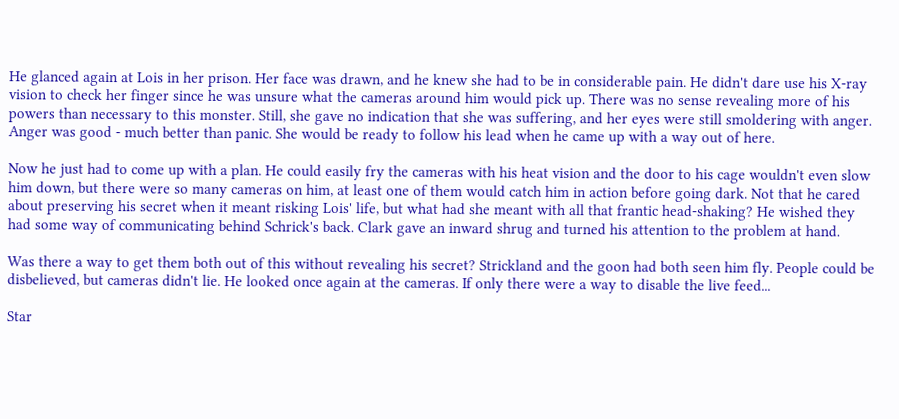He glanced again at Lois in her prison. Her face was drawn, and he knew she had to be in considerable pain. He didn't dare use his X-ray vision to check her finger since he was unsure what the cameras around him would pick up. There was no sense revealing more of his powers than necessary to this monster. Still, she gave no indication that she was suffering, and her eyes were still smoldering with anger. Anger was good - much better than panic. She would be ready to follow his lead when he came up with a way out of here.

Now he just had to come up with a plan. He could easily fry the cameras with his heat vision and the door to his cage wouldn't even slow him down, but there were so many cameras on him, at least one of them would catch him in action before going dark. Not that he cared about preserving his secret when it meant risking Lois' life, but what had she meant with all that frantic head-shaking? He wished they had some way of communicating behind Schrick's back. Clark gave an inward shrug and turned his attention to the problem at hand.

Was there a way to get them both out of this without revealing his secret? Strickland and the goon had both seen him fly. People could be disbelieved, but cameras didn't lie. He looked once again at the cameras. If only there were a way to disable the live feed...

Star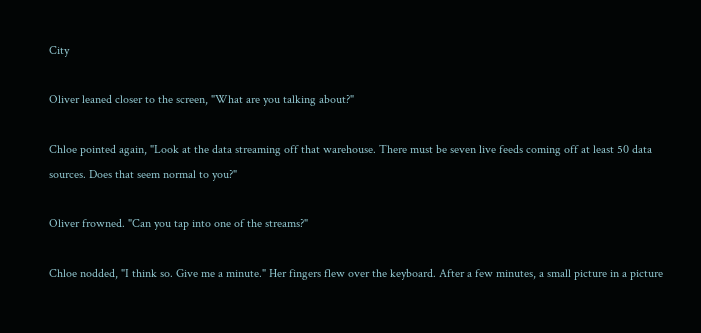City

Oliver leaned closer to the screen, "What are you talking about?"

Chloe pointed again, "Look at the data streaming off that warehouse. There must be seven live feeds coming off at least 50 data sources. Does that seem normal to you?"

Oliver frowned. "Can you tap into one of the streams?"

Chloe nodded, "I think so. Give me a minute." Her fingers flew over the keyboard. After a few minutes, a small picture in a picture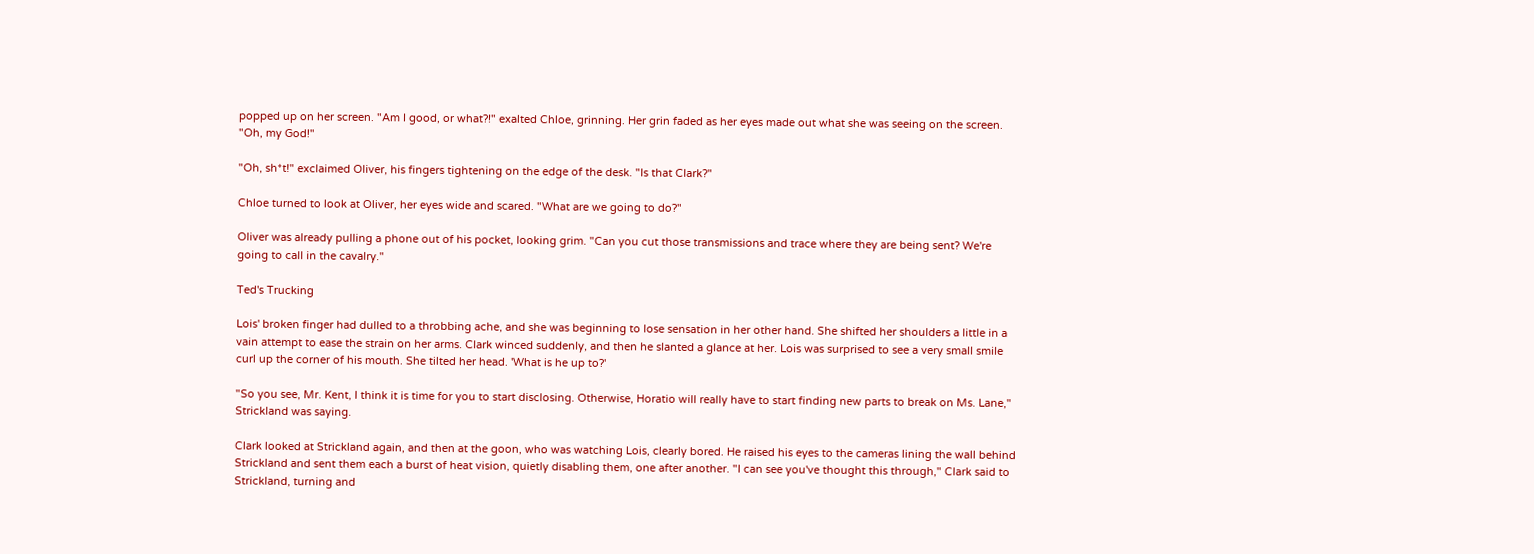popped up on her screen. "Am I good, or what?!" exalted Chloe, grinning. Her grin faded as her eyes made out what she was seeing on the screen. "Oh, my God!"

"Oh, sh*t!" exclaimed Oliver, his fingers tightening on the edge of the desk. "Is that Clark?"

Chloe turned to look at Oliver, her eyes wide and scared. "What are we going to do?"

Oliver was already pulling a phone out of his pocket, looking grim. "Can you cut those transmissions and trace where they are being sent? We're going to call in the cavalry."

Ted's Trucking

Lois' broken finger had dulled to a throbbing ache, and she was beginning to lose sensation in her other hand. She shifted her shoulders a little in a vain attempt to ease the strain on her arms. Clark winced suddenly, and then he slanted a glance at her. Lois was surprised to see a very small smile curl up the corner of his mouth. She tilted her head. 'What is he up to?'

"So you see, Mr. Kent, I think it is time for you to start disclosing. Otherwise, Horatio will really have to start finding new parts to break on Ms. Lane," Strickland was saying.

Clark looked at Strickland again, and then at the goon, who was watching Lois, clearly bored. He raised his eyes to the cameras lining the wall behind Strickland and sent them each a burst of heat vision, quietly disabling them, one after another. "I can see you've thought this through," Clark said to Strickland, turning and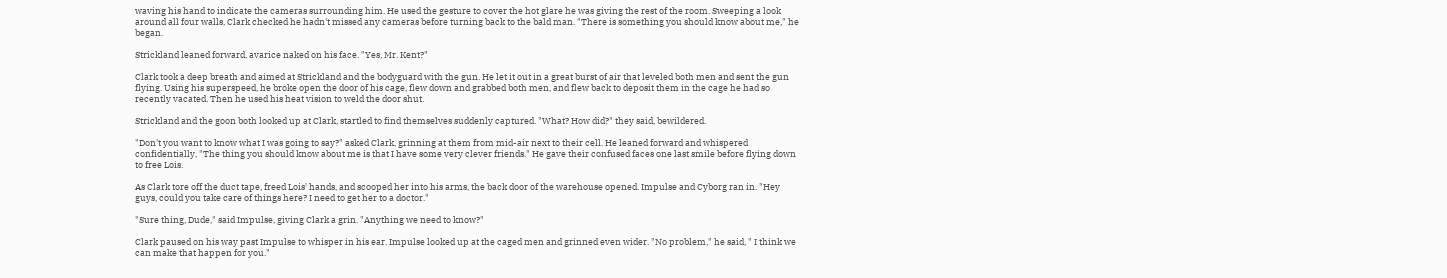waving his hand to indicate the cameras surrounding him. He used the gesture to cover the hot glare he was giving the rest of the room. Sweeping a look around all four walls, Clark checked he hadn't missed any cameras before turning back to the bald man. "There is something you should know about me," he began.

Strickland leaned forward, avarice naked on his face. "Yes, Mr. Kent?"

Clark took a deep breath and aimed at Strickland and the bodyguard with the gun. He let it out in a great burst of air that leveled both men and sent the gun flying. Using his superspeed, he broke open the door of his cage, flew down and grabbed both men, and flew back to deposit them in the cage he had so recently vacated. Then he used his heat vision to weld the door shut.

Strickland and the goon both looked up at Clark, startled to find themselves suddenly captured. "What? How did?" they said, bewildered.

"Don't you want to know what I was going to say?" asked Clark, grinning at them from mid-air next to their cell. He leaned forward and whispered confidentially, "The thing you should know about me is that I have some very clever friends." He gave their confused faces one last smile before flying down to free Lois.

As Clark tore off the duct tape, freed Lois' hands, and scooped her into his arms, the back door of the warehouse opened. Impulse and Cyborg ran in. "Hey guys, could you take care of things here? I need to get her to a doctor."

"Sure thing, Dude," said Impulse, giving Clark a grin. "Anything we need to know?"

Clark paused on his way past Impulse to whisper in his ear. Impulse looked up at the caged men and grinned even wider. "No problem," he said, " I think we can make that happen for you."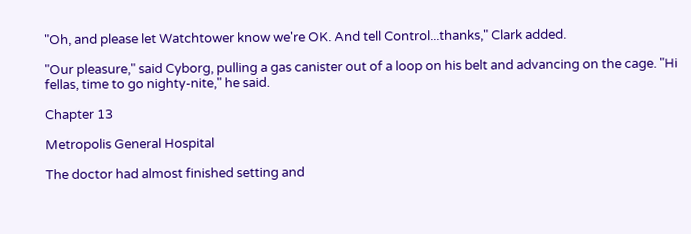"Oh, and please let Watchtower know we're OK. And tell Control...thanks," Clark added.

"Our pleasure," said Cyborg, pulling a gas canister out of a loop on his belt and advancing on the cage. "Hi fellas, time to go nighty-nite," he said.

Chapter 13

Metropolis General Hospital

The doctor had almost finished setting and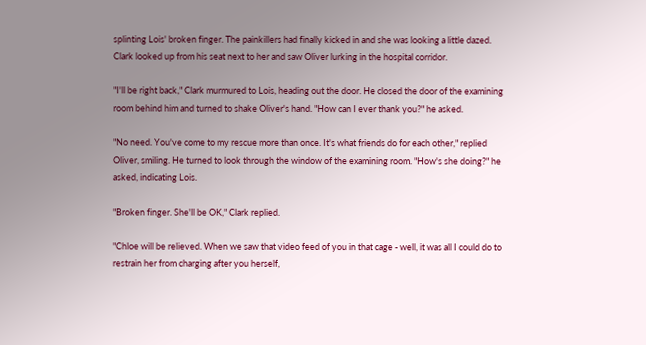splinting Lois' broken finger. The painkillers had finally kicked in and she was looking a little dazed. Clark looked up from his seat next to her and saw Oliver lurking in the hospital corridor.

"I'll be right back," Clark murmured to Lois, heading out the door. He closed the door of the examining room behind him and turned to shake Oliver's hand. "How can I ever thank you?" he asked.

"No need. You've come to my rescue more than once. It's what friends do for each other," replied Oliver, smiling. He turned to look through the window of the examining room. "How's she doing?" he asked, indicating Lois.

"Broken finger. She'll be OK," Clark replied.

"Chloe will be relieved. When we saw that video feed of you in that cage - well, it was all I could do to restrain her from charging after you herself,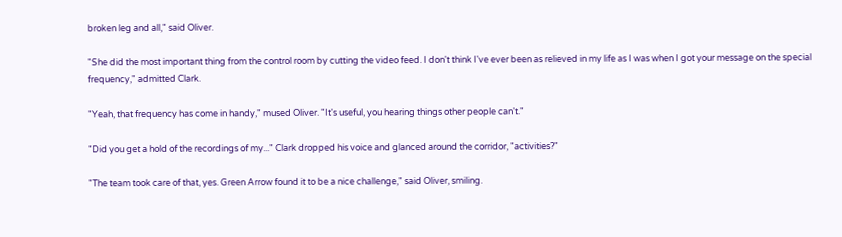broken leg and all," said Oliver.

"She did the most important thing from the control room by cutting the video feed. I don't think I've ever been as relieved in my life as I was when I got your message on the special frequency," admitted Clark.

"Yeah, that frequency has come in handy," mused Oliver. "It's useful, you hearing things other people can't."

"Did you get a hold of the recordings of my..." Clark dropped his voice and glanced around the corridor, "activities?"

"The team took care of that, yes. Green Arrow found it to be a nice challenge," said Oliver, smiling.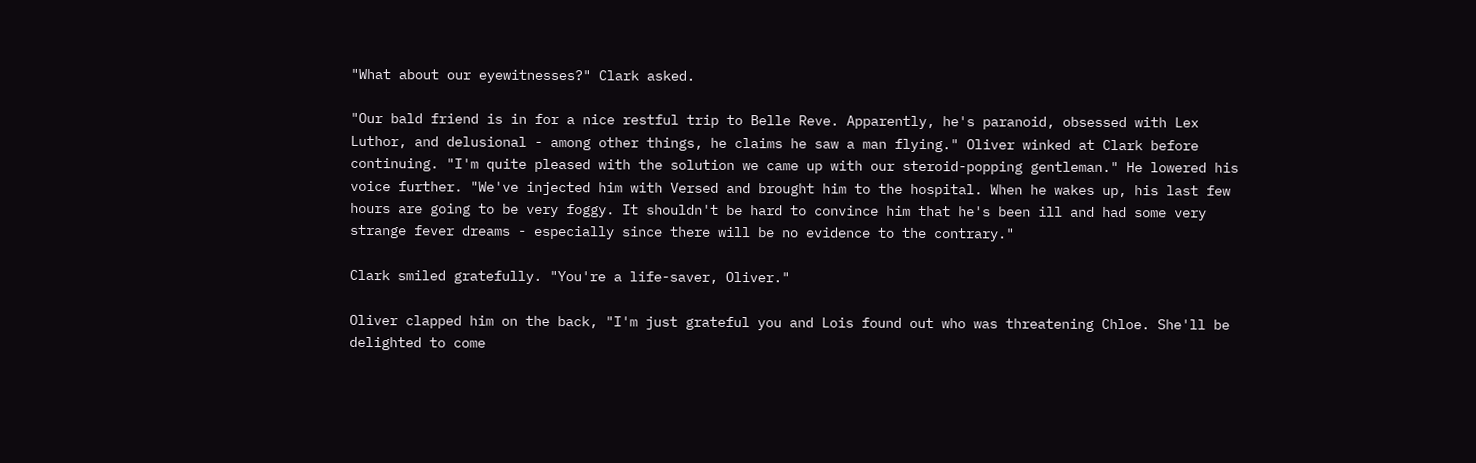"What about our eyewitnesses?" Clark asked.

"Our bald friend is in for a nice restful trip to Belle Reve. Apparently, he's paranoid, obsessed with Lex Luthor, and delusional - among other things, he claims he saw a man flying." Oliver winked at Clark before continuing. "I'm quite pleased with the solution we came up with our steroid-popping gentleman." He lowered his voice further. "We've injected him with Versed and brought him to the hospital. When he wakes up, his last few hours are going to be very foggy. It shouldn't be hard to convince him that he's been ill and had some very strange fever dreams - especially since there will be no evidence to the contrary."

Clark smiled gratefully. "You're a life-saver, Oliver."

Oliver clapped him on the back, "I'm just grateful you and Lois found out who was threatening Chloe. She'll be delighted to come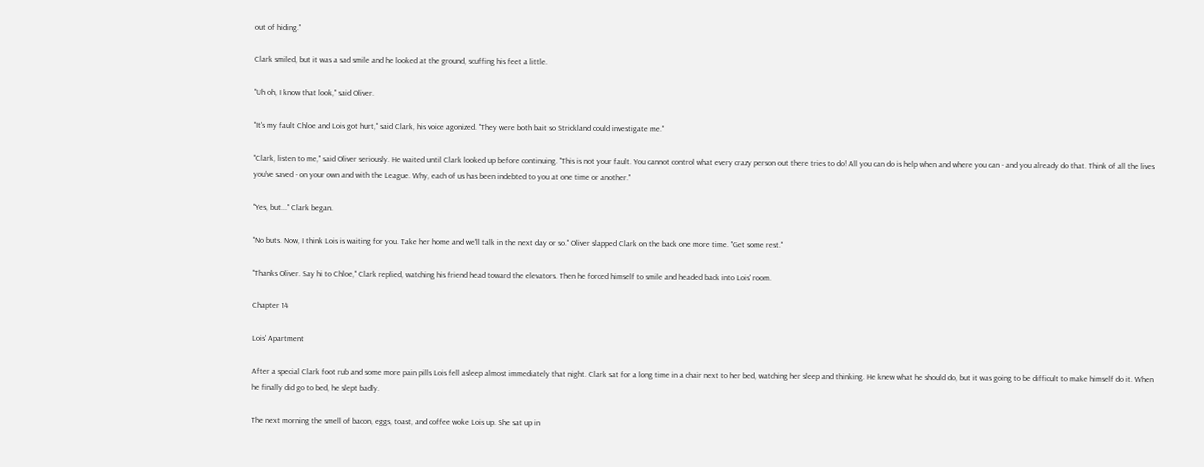out of hiding."

Clark smiled, but it was a sad smile and he looked at the ground, scuffing his feet a little.

"Uh oh, I know that look," said Oliver.

"It's my fault Chloe and Lois got hurt," said Clark, his voice agonized. "They were both bait so Strickland could investigate me."

"Clark, listen to me," said Oliver seriously. He waited until Clark looked up before continuing. "This is not your fault. You cannot control what every crazy person out there tries to do! All you can do is help when and where you can - and you already do that. Think of all the lives you've saved - on your own and with the League. Why, each of us has been indebted to you at one time or another."

"Yes, but..." Clark began.

"No buts. Now, I think Lois is waiting for you. Take her home and we'll talk in the next day or so." Oliver slapped Clark on the back one more time. "Get some rest."

"Thanks Oliver. Say hi to Chloe," Clark replied, watching his friend head toward the elevators. Then he forced himself to smile and headed back into Lois' room.

Chapter 14

Lois' Apartment

After a special Clark foot rub and some more pain pills Lois fell asleep almost immediately that night. Clark sat for a long time in a chair next to her bed, watching her sleep and thinking. He knew what he should do, but it was going to be difficult to make himself do it. When he finally did go to bed, he slept badly.

The next morning the smell of bacon, eggs, toast, and coffee woke Lois up. She sat up in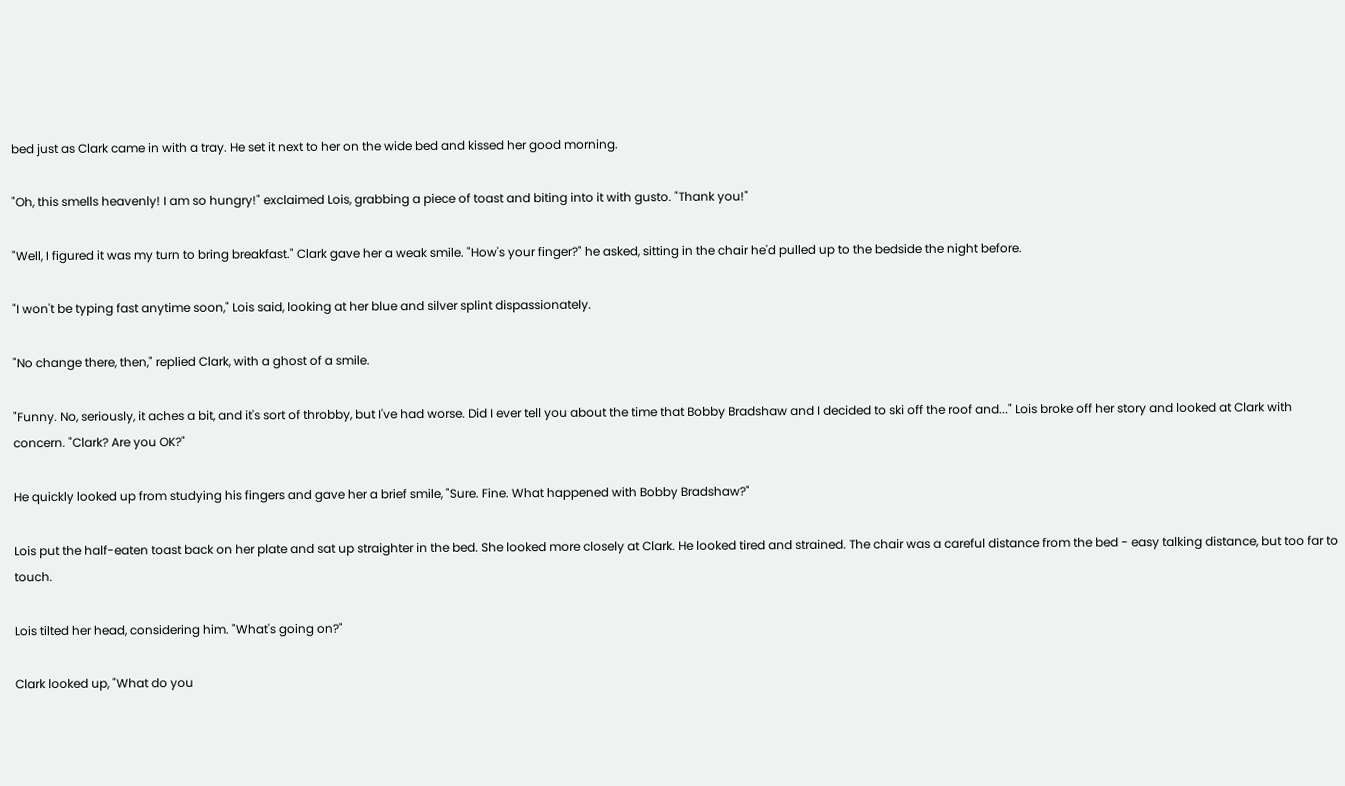bed just as Clark came in with a tray. He set it next to her on the wide bed and kissed her good morning.

"Oh, this smells heavenly! I am so hungry!" exclaimed Lois, grabbing a piece of toast and biting into it with gusto. "Thank you!"

"Well, I figured it was my turn to bring breakfast." Clark gave her a weak smile. "How's your finger?" he asked, sitting in the chair he'd pulled up to the bedside the night before.

"I won't be typing fast anytime soon," Lois said, looking at her blue and silver splint dispassionately.

"No change there, then," replied Clark, with a ghost of a smile.

"Funny. No, seriously, it aches a bit, and it's sort of throbby, but I've had worse. Did I ever tell you about the time that Bobby Bradshaw and I decided to ski off the roof and..." Lois broke off her story and looked at Clark with concern. "Clark? Are you OK?"

He quickly looked up from studying his fingers and gave her a brief smile, "Sure. Fine. What happened with Bobby Bradshaw?"

Lois put the half-eaten toast back on her plate and sat up straighter in the bed. She looked more closely at Clark. He looked tired and strained. The chair was a careful distance from the bed - easy talking distance, but too far to touch.

Lois tilted her head, considering him. "What's going on?"

Clark looked up, "What do you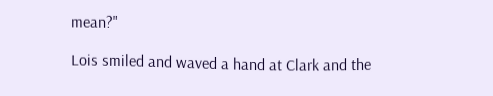mean?"

Lois smiled and waved a hand at Clark and the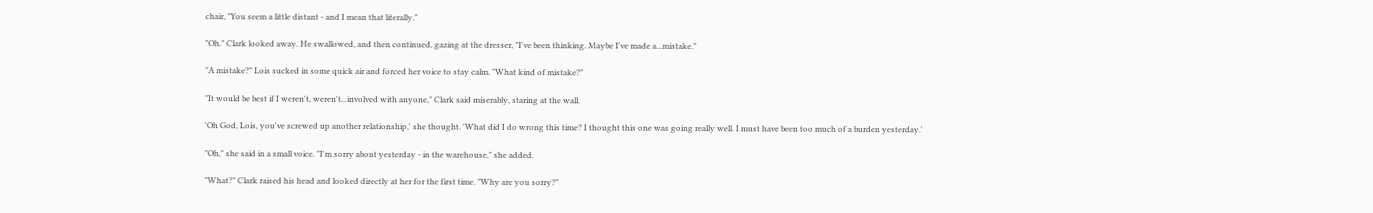chair, "You seem a little distant - and I mean that literally."

"Oh." Clark looked away. He swallowed, and then continued, gazing at the dresser, "I've been thinking. Maybe I've made a...mistake."

"A mistake?" Lois sucked in some quick air and forced her voice to stay calm. "What kind of mistake?"

"It would be best if I weren't, weren't...involved with anyone," Clark said miserably, staring at the wall.

'Oh God, Lois, you've screwed up another relationship,' she thought. 'What did I do wrong this time? I thought this one was going really well. I must have been too much of a burden yesterday.'

"Oh," she said in a small voice. "I'm sorry about yesterday - in the warehouse," she added.

"What?" Clark raised his head and looked directly at her for the first time. "Why are you sorry?"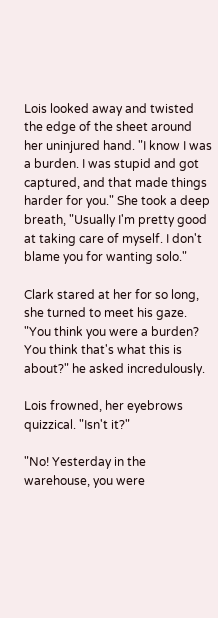Lois looked away and twisted the edge of the sheet around her uninjured hand. "I know I was a burden. I was stupid and got captured, and that made things harder for you." She took a deep breath, "Usually I'm pretty good at taking care of myself. I don't blame you for wanting solo."

Clark stared at her for so long, she turned to meet his gaze. "You think you were a burden? You think that's what this is about?" he asked incredulously.

Lois frowned, her eyebrows quizzical. "Isn't it?"

"No! Yesterday in the warehouse, you were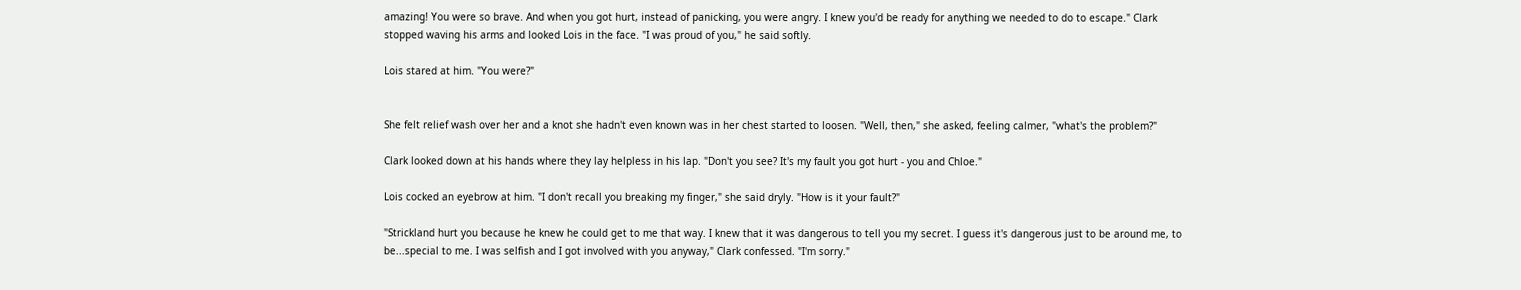amazing! You were so brave. And when you got hurt, instead of panicking, you were angry. I knew you'd be ready for anything we needed to do to escape." Clark stopped waving his arms and looked Lois in the face. "I was proud of you," he said softly.

Lois stared at him. "You were?"


She felt relief wash over her and a knot she hadn't even known was in her chest started to loosen. "Well, then," she asked, feeling calmer, "what's the problem?"

Clark looked down at his hands where they lay helpless in his lap. "Don't you see? It's my fault you got hurt - you and Chloe."

Lois cocked an eyebrow at him. "I don't recall you breaking my finger," she said dryly. "How is it your fault?"

"Strickland hurt you because he knew he could get to me that way. I knew that it was dangerous to tell you my secret. I guess it's dangerous just to be around me, to be...special to me. I was selfish and I got involved with you anyway," Clark confessed. "I'm sorry."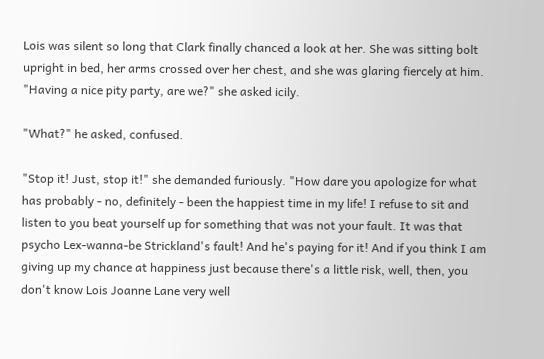Lois was silent so long that Clark finally chanced a look at her. She was sitting bolt upright in bed, her arms crossed over her chest, and she was glaring fiercely at him. "Having a nice pity party, are we?" she asked icily.

"What?" he asked, confused.

"Stop it! Just, stop it!" she demanded furiously. "How dare you apologize for what has probably - no, definitely - been the happiest time in my life! I refuse to sit and listen to you beat yourself up for something that was not your fault. It was that psycho Lex-wanna-be Strickland's fault! And he's paying for it! And if you think I am giving up my chance at happiness just because there's a little risk, well, then, you don't know Lois Joanne Lane very well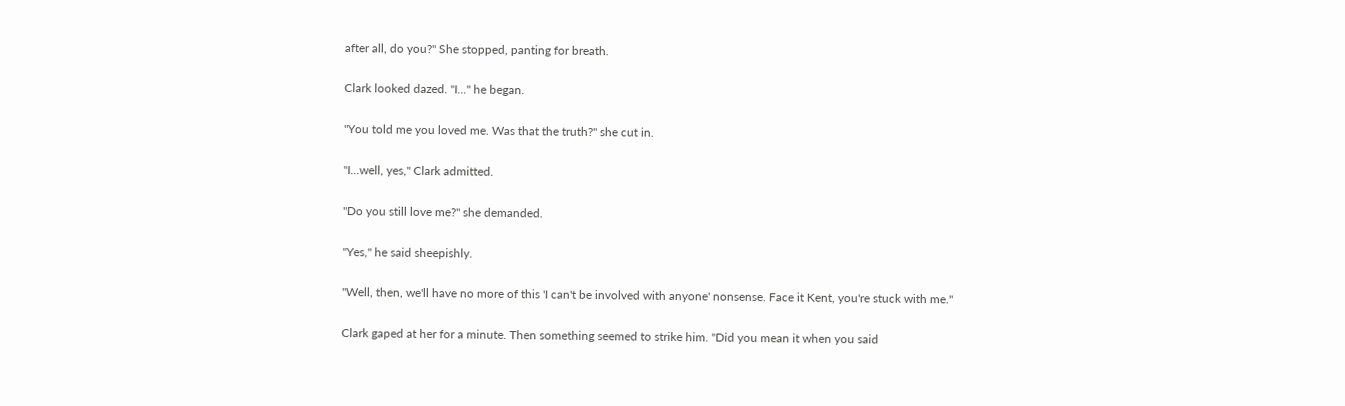after all, do you?" She stopped, panting for breath.

Clark looked dazed. "I..." he began.

"You told me you loved me. Was that the truth?" she cut in.

"I...well, yes," Clark admitted.

"Do you still love me?" she demanded.

"Yes," he said sheepishly.

"Well, then, we'll have no more of this 'I can't be involved with anyone' nonsense. Face it Kent, you're stuck with me."

Clark gaped at her for a minute. Then something seemed to strike him. "Did you mean it when you said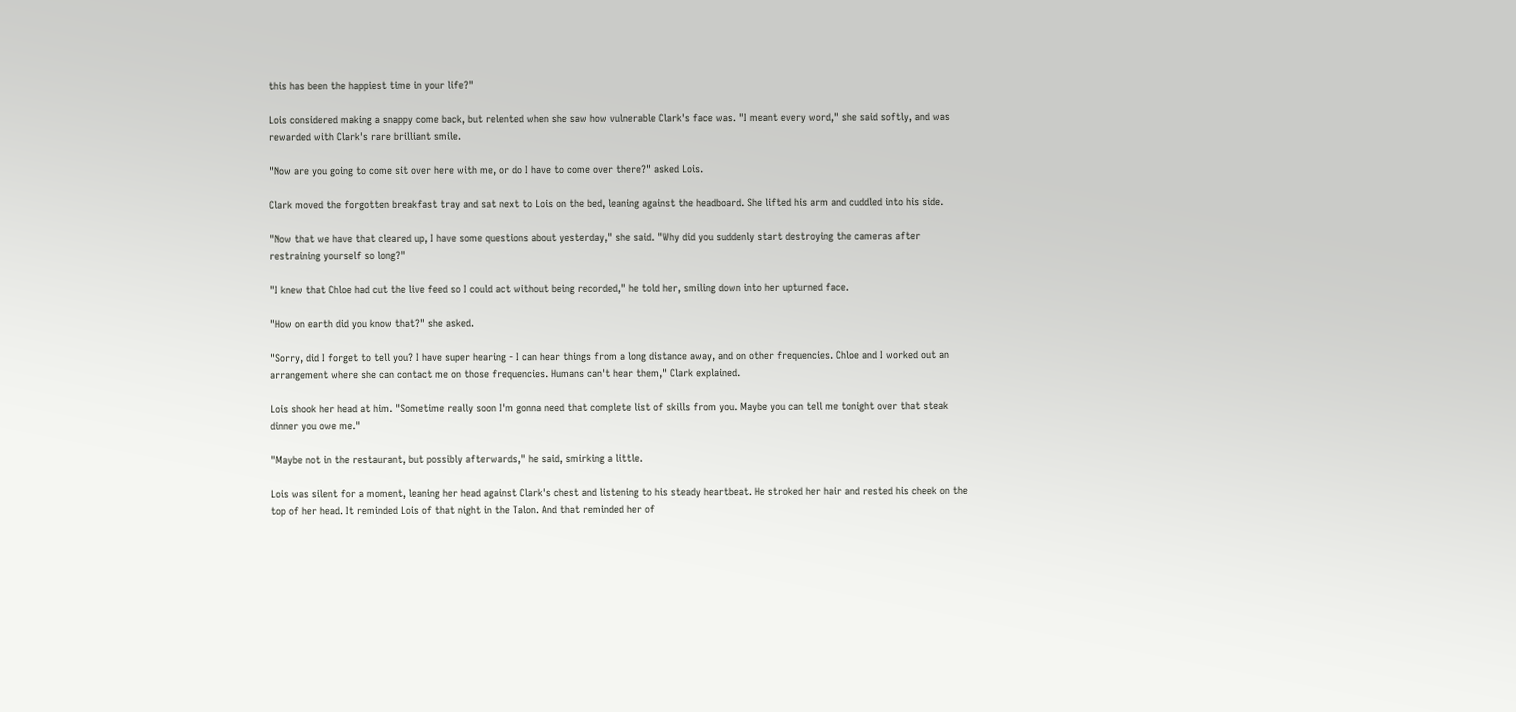this has been the happiest time in your life?"

Lois considered making a snappy come back, but relented when she saw how vulnerable Clark's face was. "I meant every word," she said softly, and was rewarded with Clark's rare brilliant smile.

"Now are you going to come sit over here with me, or do I have to come over there?" asked Lois.

Clark moved the forgotten breakfast tray and sat next to Lois on the bed, leaning against the headboard. She lifted his arm and cuddled into his side.

"Now that we have that cleared up, I have some questions about yesterday," she said. "Why did you suddenly start destroying the cameras after restraining yourself so long?"

"I knew that Chloe had cut the live feed so I could act without being recorded," he told her, smiling down into her upturned face.

"How on earth did you know that?" she asked.

"Sorry, did I forget to tell you? I have super hearing - I can hear things from a long distance away, and on other frequencies. Chloe and I worked out an arrangement where she can contact me on those frequencies. Humans can't hear them," Clark explained.

Lois shook her head at him. "Sometime really soon I'm gonna need that complete list of skills from you. Maybe you can tell me tonight over that steak dinner you owe me."

"Maybe not in the restaurant, but possibly afterwards," he said, smirking a little.

Lois was silent for a moment, leaning her head against Clark's chest and listening to his steady heartbeat. He stroked her hair and rested his cheek on the top of her head. It reminded Lois of that night in the Talon. And that reminded her of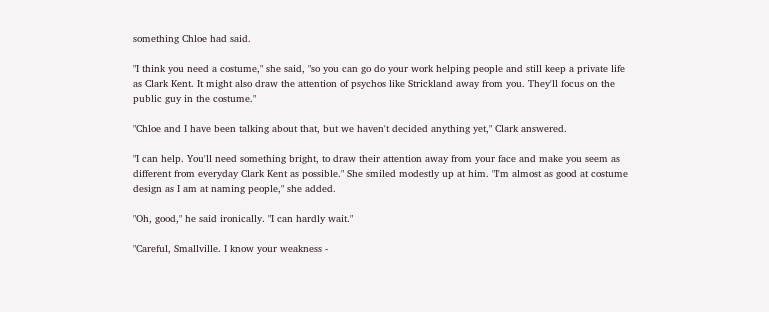something Chloe had said.

"I think you need a costume," she said, "so you can go do your work helping people and still keep a private life as Clark Kent. It might also draw the attention of psychos like Strickland away from you. They'll focus on the public guy in the costume."

"Chloe and I have been talking about that, but we haven't decided anything yet," Clark answered.

"I can help. You'll need something bright, to draw their attention away from your face and make you seem as different from everyday Clark Kent as possible." She smiled modestly up at him. "I'm almost as good at costume design as I am at naming people," she added.

"Oh, good," he said ironically. "I can hardly wait."

"Careful, Smallville. I know your weakness -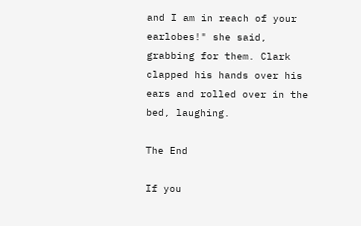and I am in reach of your earlobes!" she said, grabbing for them. Clark clapped his hands over his ears and rolled over in the bed, laughing.

The End

If you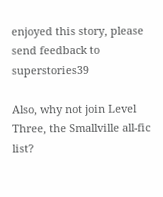enjoyed this story, please send feedback to superstories39

Also, why not join Level Three, the Smallville all-fic list?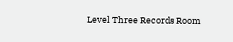Level Three Records Room